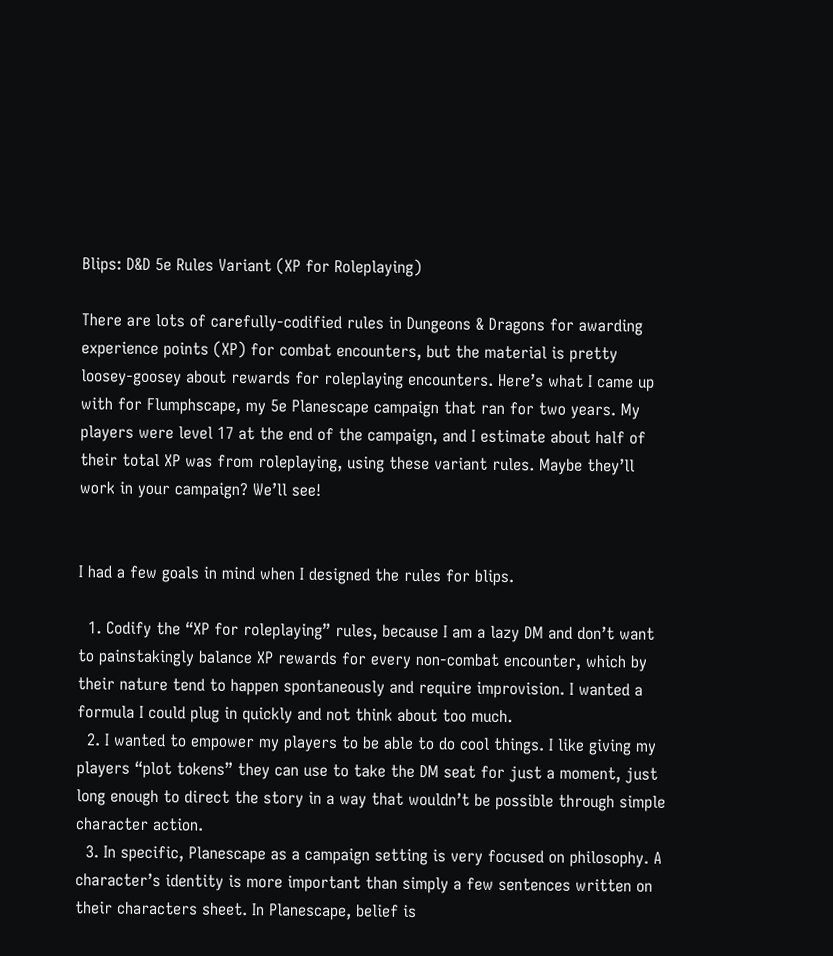Blips: D&D 5e Rules Variant (XP for Roleplaying)

There are lots of carefully-codified rules in Dungeons & Dragons for awarding experience points (XP) for combat encounters, but the material is pretty loosey-goosey about rewards for roleplaying encounters. Here’s what I came up with for Flumphscape, my 5e Planescape campaign that ran for two years. My players were level 17 at the end of the campaign, and I estimate about half of their total XP was from roleplaying, using these variant rules. Maybe they’ll work in your campaign? We’ll see!


I had a few goals in mind when I designed the rules for blips.

  1. Codify the “XP for roleplaying” rules, because I am a lazy DM and don’t want to painstakingly balance XP rewards for every non-combat encounter, which by their nature tend to happen spontaneously and require improvision. I wanted a formula I could plug in quickly and not think about too much.
  2. I wanted to empower my players to be able to do cool things. I like giving my players “plot tokens” they can use to take the DM seat for just a moment, just long enough to direct the story in a way that wouldn’t be possible through simple character action.
  3. In specific, Planescape as a campaign setting is very focused on philosophy. A character’s identity is more important than simply a few sentences written on their characters sheet. In Planescape, belief is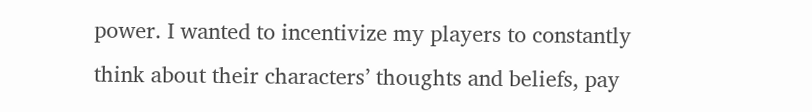power. I wanted to incentivize my players to constantly think about their characters’ thoughts and beliefs, pay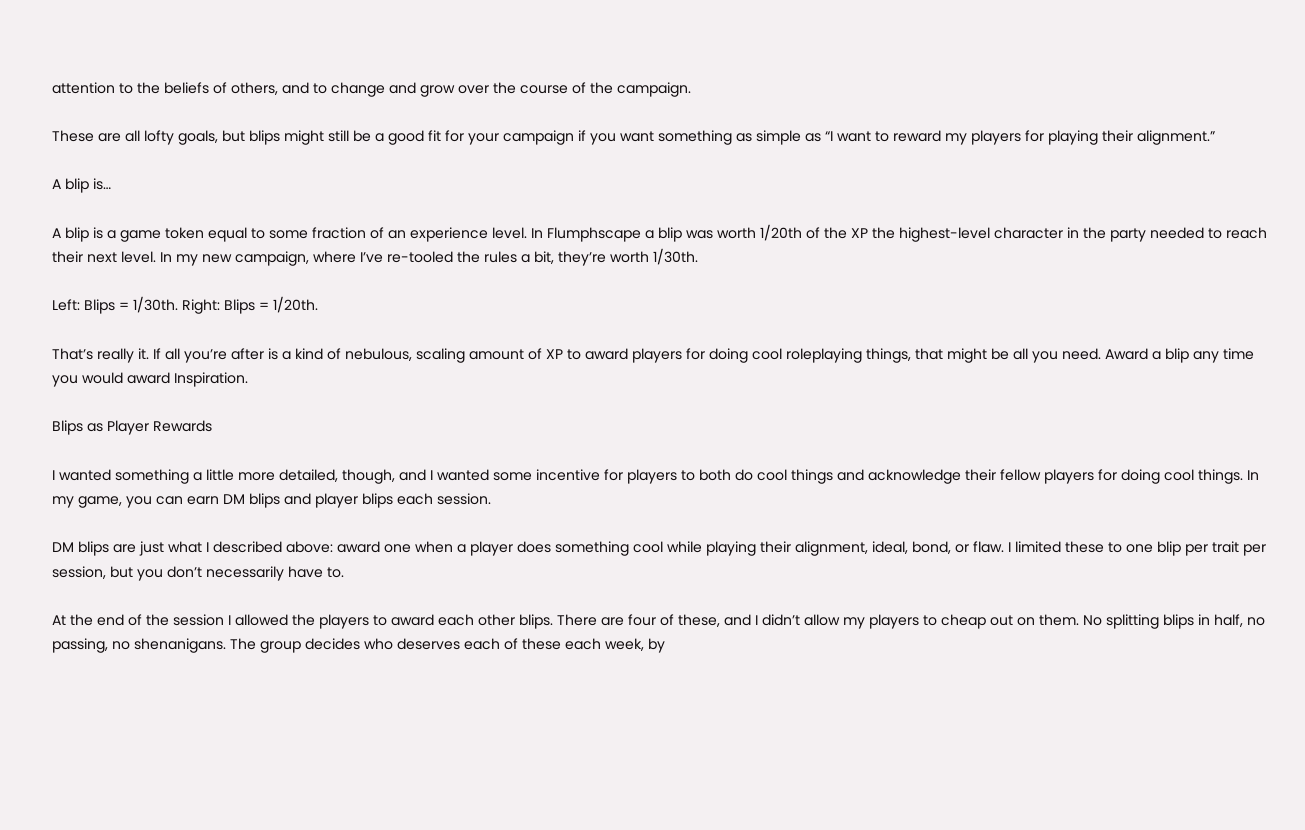attention to the beliefs of others, and to change and grow over the course of the campaign.

These are all lofty goals, but blips might still be a good fit for your campaign if you want something as simple as “I want to reward my players for playing their alignment.”

A blip is…

A blip is a game token equal to some fraction of an experience level. In Flumphscape a blip was worth 1/20th of the XP the highest-level character in the party needed to reach their next level. In my new campaign, where I’ve re-tooled the rules a bit, they’re worth 1/30th.

Left: Blips = 1/30th. Right: Blips = 1/20th.

That’s really it. If all you’re after is a kind of nebulous, scaling amount of XP to award players for doing cool roleplaying things, that might be all you need. Award a blip any time you would award Inspiration.

Blips as Player Rewards

I wanted something a little more detailed, though, and I wanted some incentive for players to both do cool things and acknowledge their fellow players for doing cool things. In my game, you can earn DM blips and player blips each session.

DM blips are just what I described above: award one when a player does something cool while playing their alignment, ideal, bond, or flaw. I limited these to one blip per trait per session, but you don’t necessarily have to.

At the end of the session I allowed the players to award each other blips. There are four of these, and I didn’t allow my players to cheap out on them. No splitting blips in half, no passing, no shenanigans. The group decides who deserves each of these each week, by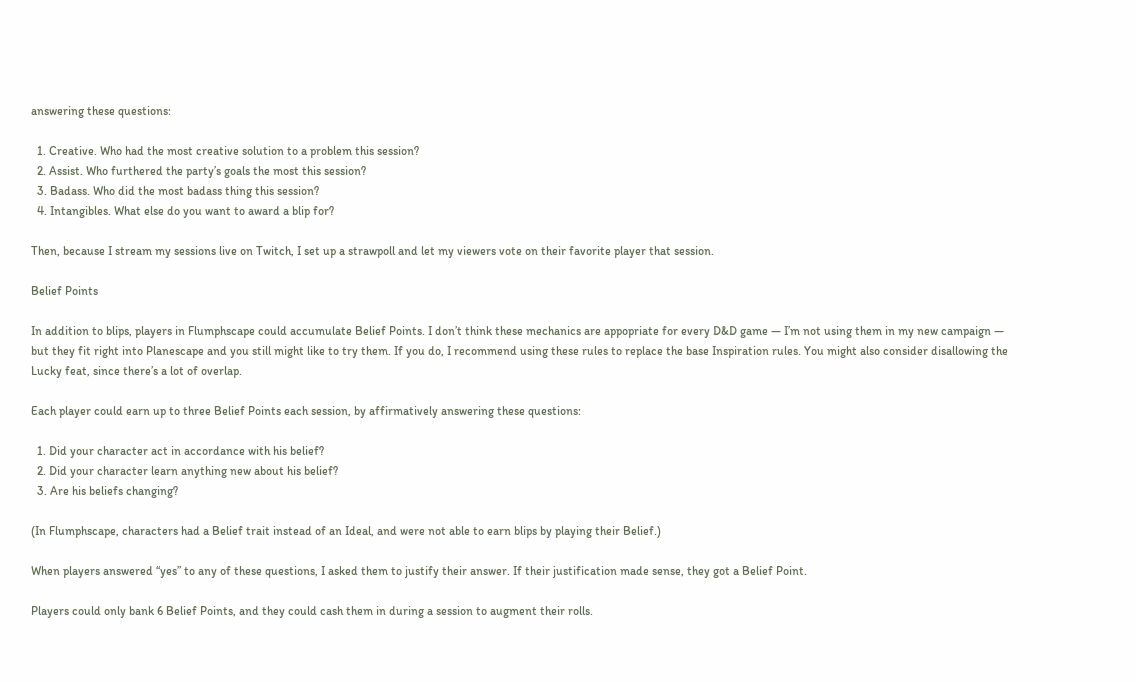answering these questions:

  1. Creative. Who had the most creative solution to a problem this session?
  2. Assist. Who furthered the party’s goals the most this session?
  3. Badass. Who did the most badass thing this session?
  4. Intangibles. What else do you want to award a blip for?

Then, because I stream my sessions live on Twitch, I set up a strawpoll and let my viewers vote on their favorite player that session.

Belief Points

In addition to blips, players in Flumphscape could accumulate Belief Points. I don’t think these mechanics are appopriate for every D&D game — I’m not using them in my new campaign — but they fit right into Planescape and you still might like to try them. If you do, I recommend using these rules to replace the base Inspiration rules. You might also consider disallowing the Lucky feat, since there’s a lot of overlap.

Each player could earn up to three Belief Points each session, by affirmatively answering these questions:

  1. Did your character act in accordance with his belief?
  2. Did your character learn anything new about his belief?
  3. Are his beliefs changing?

(In Flumphscape, characters had a Belief trait instead of an Ideal, and were not able to earn blips by playing their Belief.)

When players answered “yes” to any of these questions, I asked them to justify their answer. If their justification made sense, they got a Belief Point.

Players could only bank 6 Belief Points, and they could cash them in during a session to augment their rolls.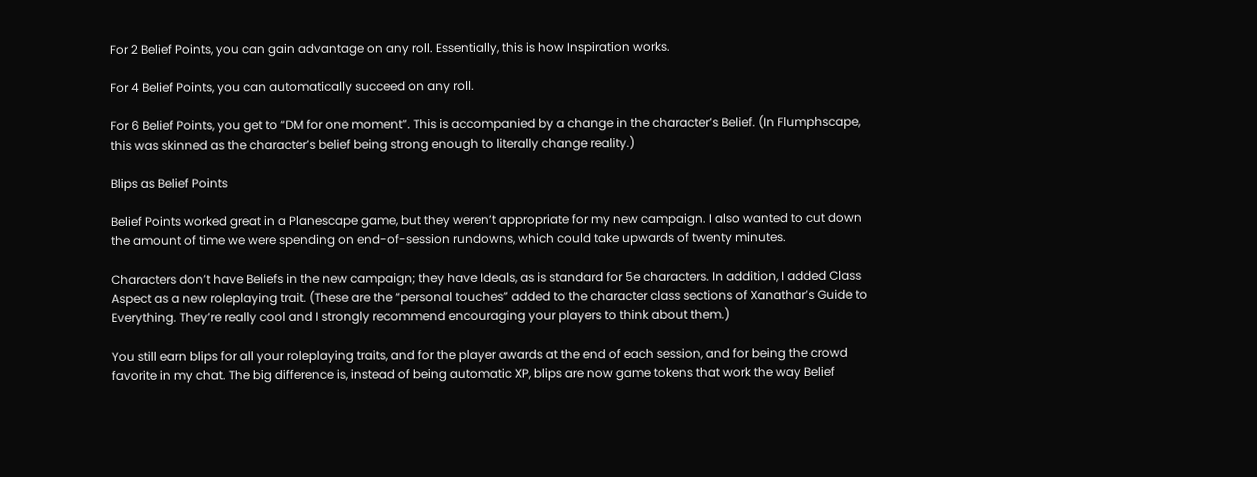For 2 Belief Points, you can gain advantage on any roll. Essentially, this is how Inspiration works.

For 4 Belief Points, you can automatically succeed on any roll.

For 6 Belief Points, you get to “DM for one moment”. This is accompanied by a change in the character’s Belief. (In Flumphscape, this was skinned as the character’s belief being strong enough to literally change reality.)

Blips as Belief Points

Belief Points worked great in a Planescape game, but they weren’t appropriate for my new campaign. I also wanted to cut down the amount of time we were spending on end-of-session rundowns, which could take upwards of twenty minutes.

Characters don’t have Beliefs in the new campaign; they have Ideals, as is standard for 5e characters. In addition, I added Class Aspect as a new roleplaying trait. (These are the “personal touches” added to the character class sections of Xanathar’s Guide to Everything. They’re really cool and I strongly recommend encouraging your players to think about them.)

You still earn blips for all your roleplaying traits, and for the player awards at the end of each session, and for being the crowd favorite in my chat. The big difference is, instead of being automatic XP, blips are now game tokens that work the way Belief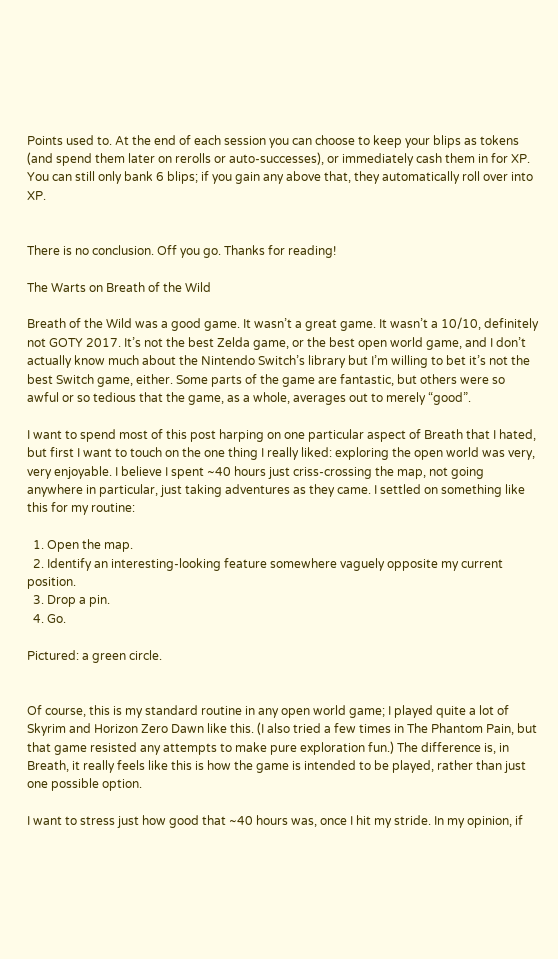Points used to. At the end of each session you can choose to keep your blips as tokens (and spend them later on rerolls or auto-successes), or immediately cash them in for XP. You can still only bank 6 blips; if you gain any above that, they automatically roll over into XP.


There is no conclusion. Off you go. Thanks for reading!

The Warts on Breath of the Wild

Breath of the Wild was a good game. It wasn’t a great game. It wasn’t a 10/10, definitely not GOTY 2017. It’s not the best Zelda game, or the best open world game, and I don’t actually know much about the Nintendo Switch’s library but I’m willing to bet it’s not the best Switch game, either. Some parts of the game are fantastic, but others were so awful or so tedious that the game, as a whole, averages out to merely “good”.

I want to spend most of this post harping on one particular aspect of Breath that I hated, but first I want to touch on the one thing I really liked: exploring the open world was very, very enjoyable. I believe I spent ~40 hours just criss-crossing the map, not going anywhere in particular, just taking adventures as they came. I settled on something like this for my routine:

  1. Open the map.
  2. Identify an interesting-looking feature somewhere vaguely opposite my current position.
  3. Drop a pin.
  4. Go.

Pictured: a green circle.


Of course, this is my standard routine in any open world game; I played quite a lot of Skyrim and Horizon Zero Dawn like this. (I also tried a few times in The Phantom Pain, but that game resisted any attempts to make pure exploration fun.) The difference is, in Breath, it really feels like this is how the game is intended to be played, rather than just one possible option.

I want to stress just how good that ~40 hours was, once I hit my stride. In my opinion, if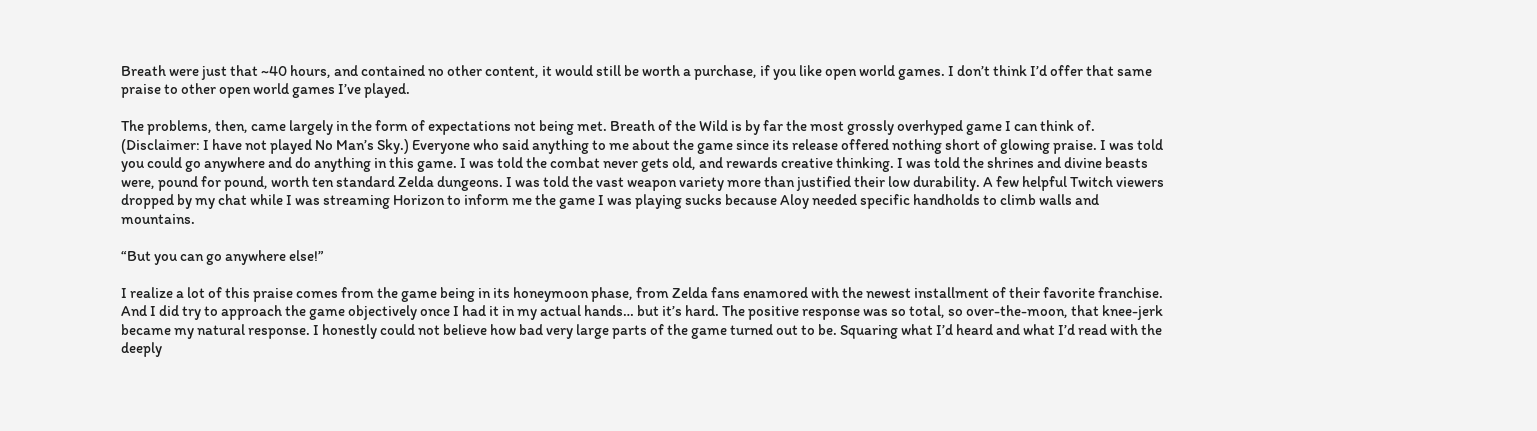Breath were just that ~40 hours, and contained no other content, it would still be worth a purchase, if you like open world games. I don’t think I’d offer that same praise to other open world games I’ve played.

The problems, then, came largely in the form of expectations not being met. Breath of the Wild is by far the most grossly overhyped game I can think of. (Disclaimer: I have not played No Man’s Sky.) Everyone who said anything to me about the game since its release offered nothing short of glowing praise. I was told you could go anywhere and do anything in this game. I was told the combat never gets old, and rewards creative thinking. I was told the shrines and divine beasts were, pound for pound, worth ten standard Zelda dungeons. I was told the vast weapon variety more than justified their low durability. A few helpful Twitch viewers dropped by my chat while I was streaming Horizon to inform me the game I was playing sucks because Aloy needed specific handholds to climb walls and mountains.

“But you can go anywhere else!”

I realize a lot of this praise comes from the game being in its honeymoon phase, from Zelda fans enamored with the newest installment of their favorite franchise. And I did try to approach the game objectively once I had it in my actual hands… but it’s hard. The positive response was so total, so over-the-moon, that knee-jerk became my natural response. I honestly could not believe how bad very large parts of the game turned out to be. Squaring what I’d heard and what I’d read with the deeply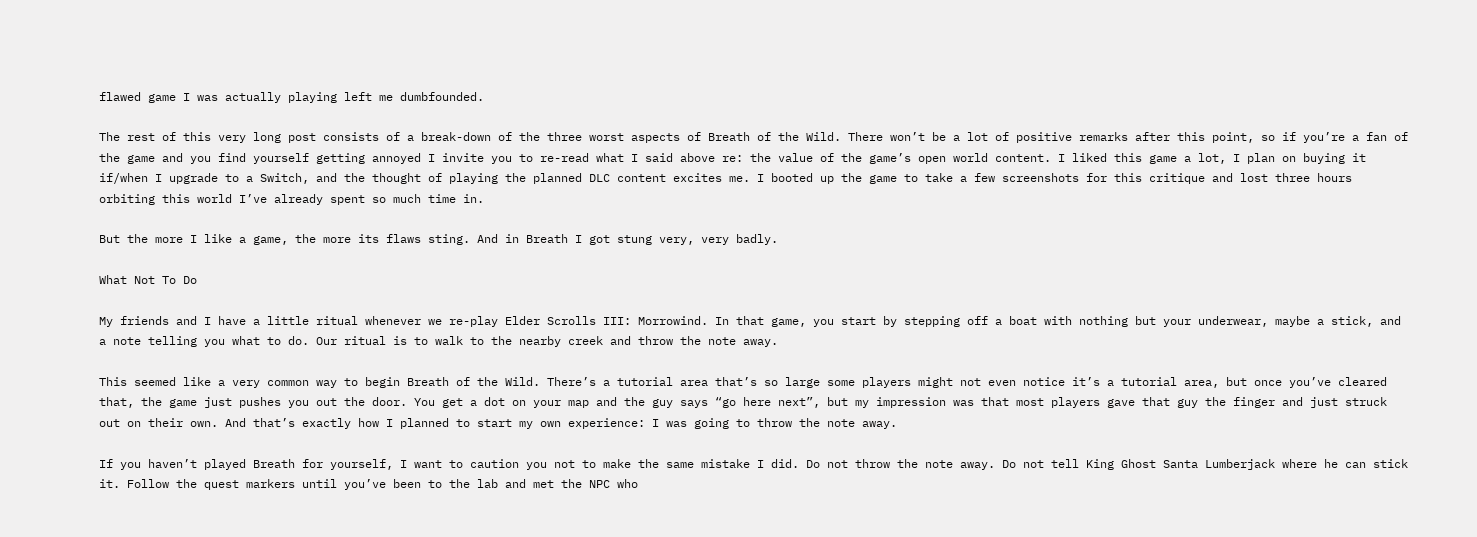flawed game I was actually playing left me dumbfounded.

The rest of this very long post consists of a break-down of the three worst aspects of Breath of the Wild. There won’t be a lot of positive remarks after this point, so if you’re a fan of the game and you find yourself getting annoyed I invite you to re-read what I said above re: the value of the game’s open world content. I liked this game a lot, I plan on buying it if/when I upgrade to a Switch, and the thought of playing the planned DLC content excites me. I booted up the game to take a few screenshots for this critique and lost three hours orbiting this world I’ve already spent so much time in.

But the more I like a game, the more its flaws sting. And in Breath I got stung very, very badly.

What Not To Do

My friends and I have a little ritual whenever we re-play Elder Scrolls III: Morrowind. In that game, you start by stepping off a boat with nothing but your underwear, maybe a stick, and a note telling you what to do. Our ritual is to walk to the nearby creek and throw the note away.

This seemed like a very common way to begin Breath of the Wild. There’s a tutorial area that’s so large some players might not even notice it’s a tutorial area, but once you’ve cleared that, the game just pushes you out the door. You get a dot on your map and the guy says “go here next”, but my impression was that most players gave that guy the finger and just struck out on their own. And that’s exactly how I planned to start my own experience: I was going to throw the note away.

If you haven’t played Breath for yourself, I want to caution you not to make the same mistake I did. Do not throw the note away. Do not tell King Ghost Santa Lumberjack where he can stick it. Follow the quest markers until you’ve been to the lab and met the NPC who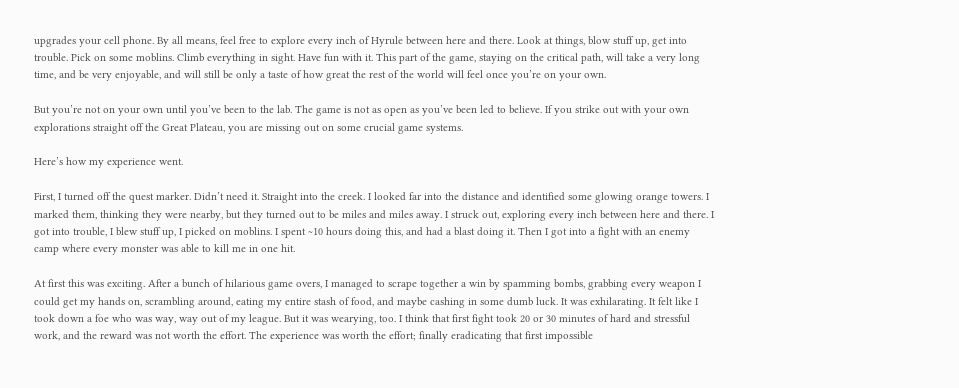upgrades your cell phone. By all means, feel free to explore every inch of Hyrule between here and there. Look at things, blow stuff up, get into trouble. Pick on some moblins. Climb everything in sight. Have fun with it. This part of the game, staying on the critical path, will take a very long time, and be very enjoyable, and will still be only a taste of how great the rest of the world will feel once you’re on your own.

But you’re not on your own until you’ve been to the lab. The game is not as open as you’ve been led to believe. If you strike out with your own explorations straight off the Great Plateau, you are missing out on some crucial game systems.

Here’s how my experience went.

First, I turned off the quest marker. Didn’t need it. Straight into the creek. I looked far into the distance and identified some glowing orange towers. I marked them, thinking they were nearby, but they turned out to be miles and miles away. I struck out, exploring every inch between here and there. I got into trouble, I blew stuff up, I picked on moblins. I spent ~10 hours doing this, and had a blast doing it. Then I got into a fight with an enemy camp where every monster was able to kill me in one hit.

At first this was exciting. After a bunch of hilarious game overs, I managed to scrape together a win by spamming bombs, grabbing every weapon I could get my hands on, scrambling around, eating my entire stash of food, and maybe cashing in some dumb luck. It was exhilarating. It felt like I took down a foe who was way, way out of my league. But it was wearying, too. I think that first fight took 20 or 30 minutes of hard and stressful work, and the reward was not worth the effort. The experience was worth the effort; finally eradicating that first impossible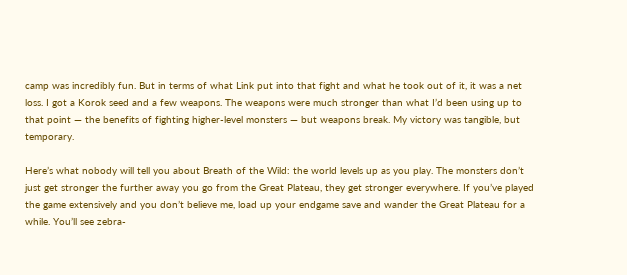camp was incredibly fun. But in terms of what Link put into that fight and what he took out of it, it was a net loss. I got a Korok seed and a few weapons. The weapons were much stronger than what I’d been using up to that point — the benefits of fighting higher-level monsters — but weapons break. My victory was tangible, but temporary.

Here’s what nobody will tell you about Breath of the Wild: the world levels up as you play. The monsters don’t just get stronger the further away you go from the Great Plateau, they get stronger everywhere. If you’ve played the game extensively and you don’t believe me, load up your endgame save and wander the Great Plateau for a while. You’ll see zebra-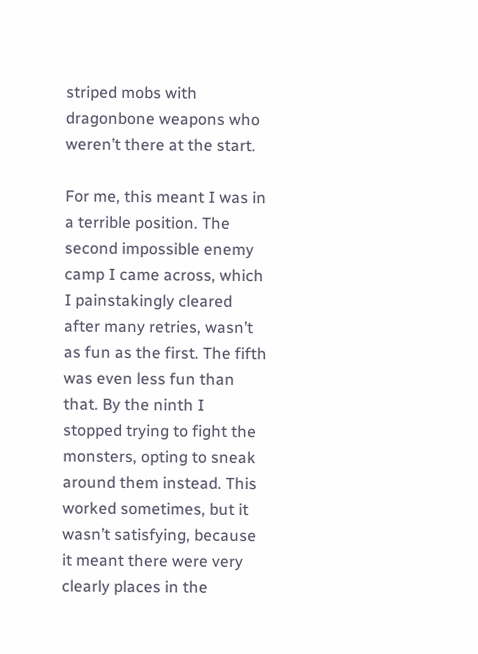striped mobs with dragonbone weapons who weren’t there at the start.

For me, this meant I was in a terrible position. The second impossible enemy camp I came across, which I painstakingly cleared after many retries, wasn’t as fun as the first. The fifth was even less fun than that. By the ninth I stopped trying to fight the monsters, opting to sneak around them instead. This worked sometimes, but it wasn’t satisfying, because it meant there were very clearly places in the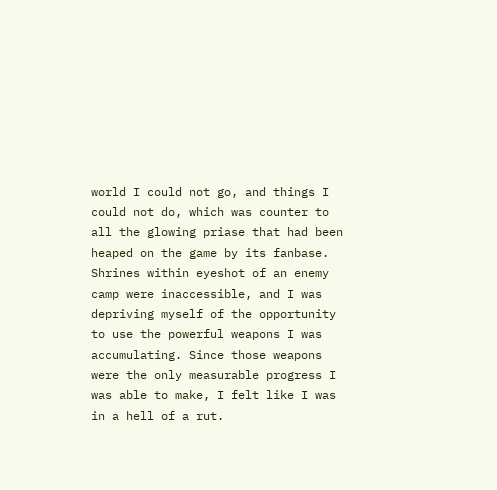world I could not go, and things I could not do, which was counter to all the glowing priase that had been heaped on the game by its fanbase. Shrines within eyeshot of an enemy camp were inaccessible, and I was depriving myself of the opportunity to use the powerful weapons I was accumulating. Since those weapons were the only measurable progress I was able to make, I felt like I was in a hell of a rut.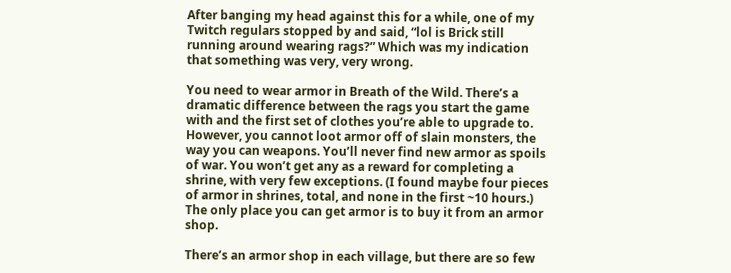After banging my head against this for a while, one of my Twitch regulars stopped by and said, “lol is Brick still running around wearing rags?” Which was my indication that something was very, very wrong.

You need to wear armor in Breath of the Wild. There’s a dramatic difference between the rags you start the game with and the first set of clothes you’re able to upgrade to. However, you cannot loot armor off of slain monsters, the way you can weapons. You’ll never find new armor as spoils of war. You won’t get any as a reward for completing a shrine, with very few exceptions. (I found maybe four pieces of armor in shrines, total, and none in the first ~10 hours.) The only place you can get armor is to buy it from an armor shop.

There’s an armor shop in each village, but there are so few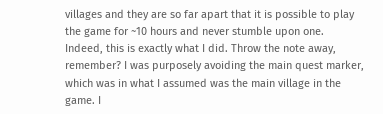villages and they are so far apart that it is possible to play the game for ~10 hours and never stumble upon one. Indeed, this is exactly what I did. Throw the note away, remember? I was purposely avoiding the main quest marker, which was in what I assumed was the main village in the game. I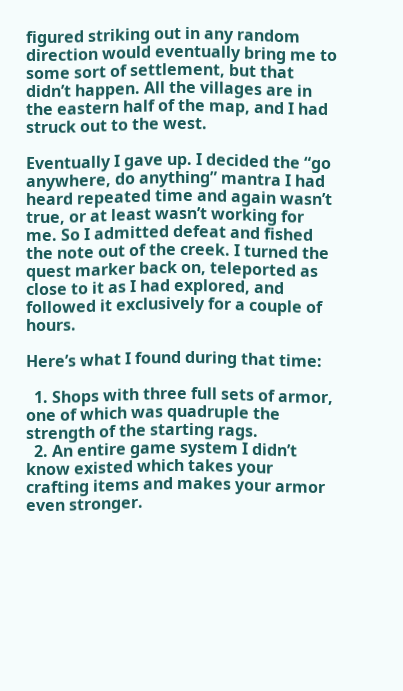figured striking out in any random direction would eventually bring me to some sort of settlement, but that didn’t happen. All the villages are in the eastern half of the map, and I had struck out to the west.

Eventually I gave up. I decided the “go anywhere, do anything” mantra I had heard repeated time and again wasn’t true, or at least wasn’t working for me. So I admitted defeat and fished the note out of the creek. I turned the quest marker back on, teleported as close to it as I had explored, and followed it exclusively for a couple of hours.

Here’s what I found during that time:

  1. Shops with three full sets of armor, one of which was quadruple the strength of the starting rags.
  2. An entire game system I didn’t know existed which takes your crafting items and makes your armor even stronger.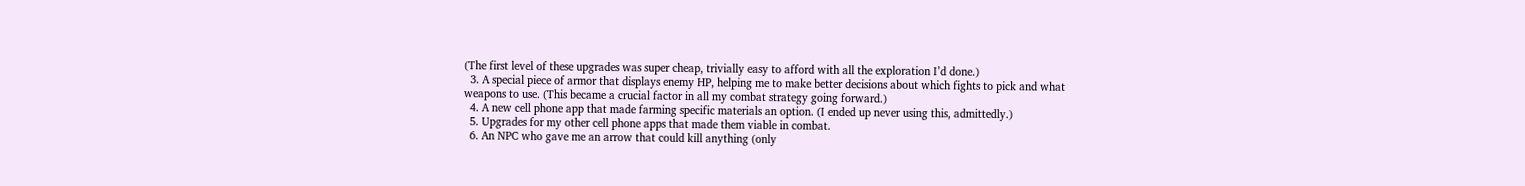(The first level of these upgrades was super cheap, trivially easy to afford with all the exploration I’d done.)
  3. A special piece of armor that displays enemy HP, helping me to make better decisions about which fights to pick and what weapons to use. (This became a crucial factor in all my combat strategy going forward.)
  4. A new cell phone app that made farming specific materials an option. (I ended up never using this, admittedly.)
  5. Upgrades for my other cell phone apps that made them viable in combat.
  6. An NPC who gave me an arrow that could kill anything (only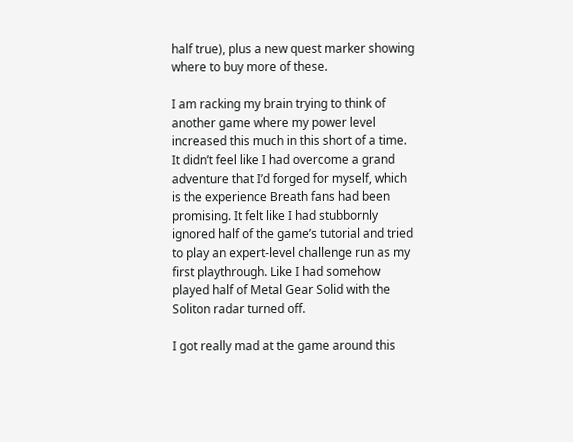half true), plus a new quest marker showing where to buy more of these.

I am racking my brain trying to think of another game where my power level increased this much in this short of a time. It didn’t feel like I had overcome a grand adventure that I’d forged for myself, which is the experience Breath fans had been promising. It felt like I had stubbornly ignored half of the game’s tutorial and tried to play an expert-level challenge run as my first playthrough. Like I had somehow played half of Metal Gear Solid with the Soliton radar turned off.

I got really mad at the game around this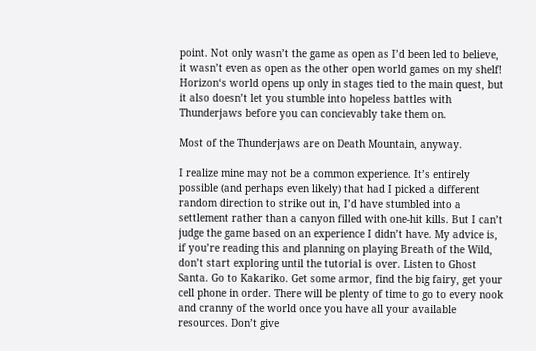point. Not only wasn’t the game as open as I’d been led to believe, it wasn’t even as open as the other open world games on my shelf! Horizon‘s world opens up only in stages tied to the main quest, but it also doesn’t let you stumble into hopeless battles with Thunderjaws before you can concievably take them on.

Most of the Thunderjaws are on Death Mountain, anyway.

I realize mine may not be a common experience. It’s entirely possible (and perhaps even likely) that had I picked a different random direction to strike out in, I’d have stumbled into a settlement rather than a canyon filled with one-hit kills. But I can’t judge the game based on an experience I didn’t have. My advice is, if you’re reading this and planning on playing Breath of the Wild, don’t start exploring until the tutorial is over. Listen to Ghost Santa. Go to Kakariko. Get some armor, find the big fairy, get your cell phone in order. There will be plenty of time to go to every nook and cranny of the world once you have all your available resources. Don’t give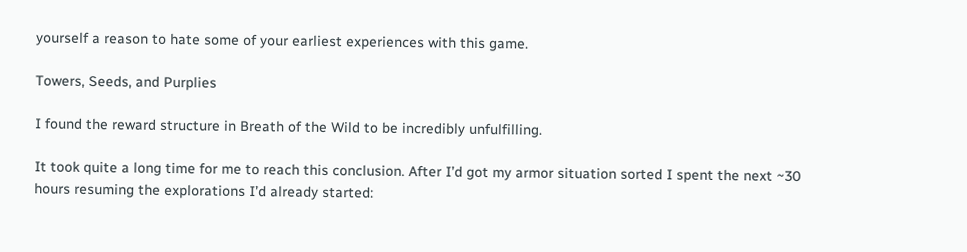yourself a reason to hate some of your earliest experiences with this game.

Towers, Seeds, and Purplies

I found the reward structure in Breath of the Wild to be incredibly unfulfilling.

It took quite a long time for me to reach this conclusion. After I’d got my armor situation sorted I spent the next ~30 hours resuming the explorations I’d already started: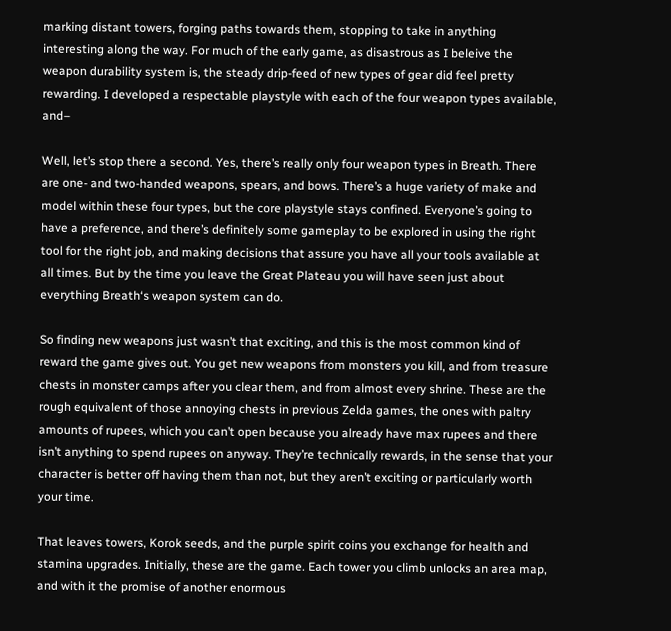marking distant towers, forging paths towards them, stopping to take in anything interesting along the way. For much of the early game, as disastrous as I beleive the weapon durability system is, the steady drip-feed of new types of gear did feel pretty rewarding. I developed a respectable playstyle with each of the four weapon types available, and–

Well, let’s stop there a second. Yes, there’s really only four weapon types in Breath. There are one- and two-handed weapons, spears, and bows. There’s a huge variety of make and model within these four types, but the core playstyle stays confined. Everyone’s going to have a preference, and there’s definitely some gameplay to be explored in using the right tool for the right job, and making decisions that assure you have all your tools available at all times. But by the time you leave the Great Plateau you will have seen just about everything Breath‘s weapon system can do.

So finding new weapons just wasn’t that exciting, and this is the most common kind of reward the game gives out. You get new weapons from monsters you kill, and from treasure chests in monster camps after you clear them, and from almost every shrine. These are the rough equivalent of those annoying chests in previous Zelda games, the ones with paltry amounts of rupees, which you can’t open because you already have max rupees and there isn’t anything to spend rupees on anyway. They’re technically rewards, in the sense that your character is better off having them than not, but they aren’t exciting or particularly worth your time.

That leaves towers, Korok seeds, and the purple spirit coins you exchange for health and stamina upgrades. Initially, these are the game. Each tower you climb unlocks an area map, and with it the promise of another enormous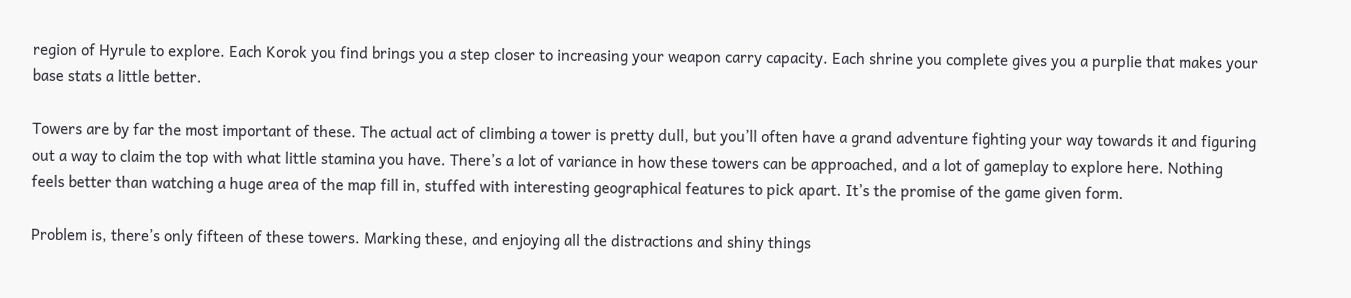region of Hyrule to explore. Each Korok you find brings you a step closer to increasing your weapon carry capacity. Each shrine you complete gives you a purplie that makes your base stats a little better.

Towers are by far the most important of these. The actual act of climbing a tower is pretty dull, but you’ll often have a grand adventure fighting your way towards it and figuring out a way to claim the top with what little stamina you have. There’s a lot of variance in how these towers can be approached, and a lot of gameplay to explore here. Nothing feels better than watching a huge area of the map fill in, stuffed with interesting geographical features to pick apart. It’s the promise of the game given form.

Problem is, there’s only fifteen of these towers. Marking these, and enjoying all the distractions and shiny things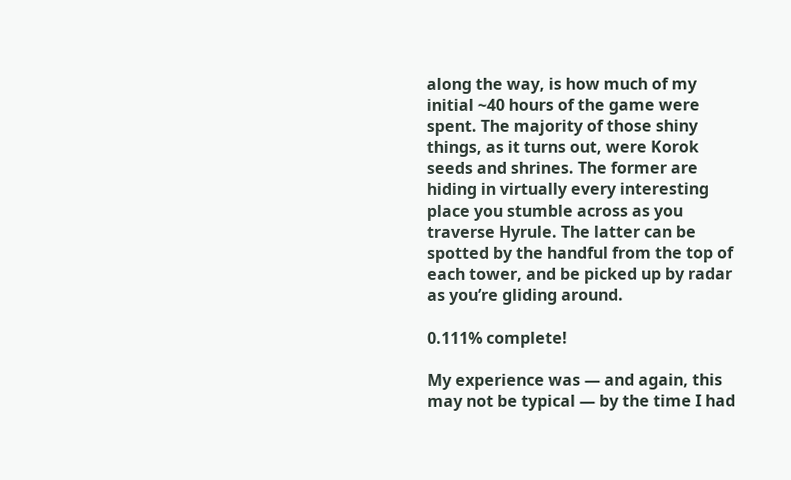along the way, is how much of my initial ~40 hours of the game were spent. The majority of those shiny things, as it turns out, were Korok seeds and shrines. The former are hiding in virtually every interesting place you stumble across as you traverse Hyrule. The latter can be spotted by the handful from the top of each tower, and be picked up by radar as you’re gliding around.

0.111% complete!

My experience was — and again, this may not be typical — by the time I had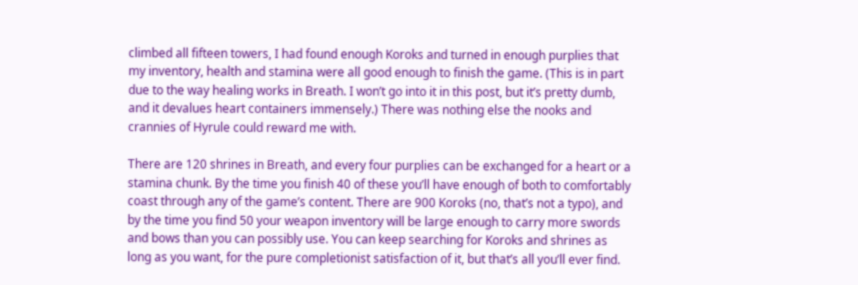climbed all fifteen towers, I had found enough Koroks and turned in enough purplies that my inventory, health and stamina were all good enough to finish the game. (This is in part due to the way healing works in Breath. I won’t go into it in this post, but it’s pretty dumb, and it devalues heart containers immensely.) There was nothing else the nooks and crannies of Hyrule could reward me with.

There are 120 shrines in Breath, and every four purplies can be exchanged for a heart or a stamina chunk. By the time you finish 40 of these you’ll have enough of both to comfortably coast through any of the game’s content. There are 900 Koroks (no, that’s not a typo), and by the time you find 50 your weapon inventory will be large enough to carry more swords and bows than you can possibly use. You can keep searching for Koroks and shrines as long as you want, for the pure completionist satisfaction of it, but that’s all you’ll ever find.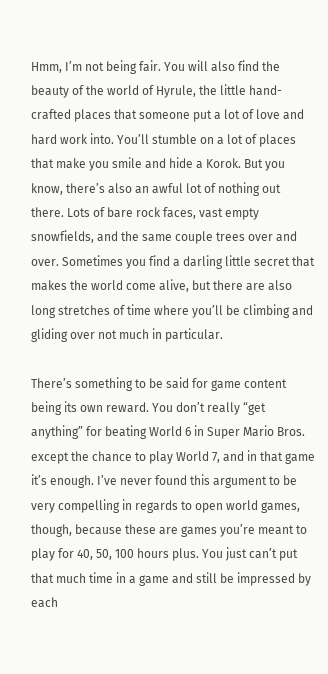Hmm, I’m not being fair. You will also find the beauty of the world of Hyrule, the little hand-crafted places that someone put a lot of love and hard work into. You’ll stumble on a lot of places that make you smile and hide a Korok. But you know, there’s also an awful lot of nothing out there. Lots of bare rock faces, vast empty snowfields, and the same couple trees over and over. Sometimes you find a darling little secret that makes the world come alive, but there are also long stretches of time where you’ll be climbing and gliding over not much in particular.

There’s something to be said for game content being its own reward. You don’t really “get anything” for beating World 6 in Super Mario Bros. except the chance to play World 7, and in that game it’s enough. I’ve never found this argument to be very compelling in regards to open world games, though, because these are games you’re meant to play for 40, 50, 100 hours plus. You just can’t put that much time in a game and still be impressed by each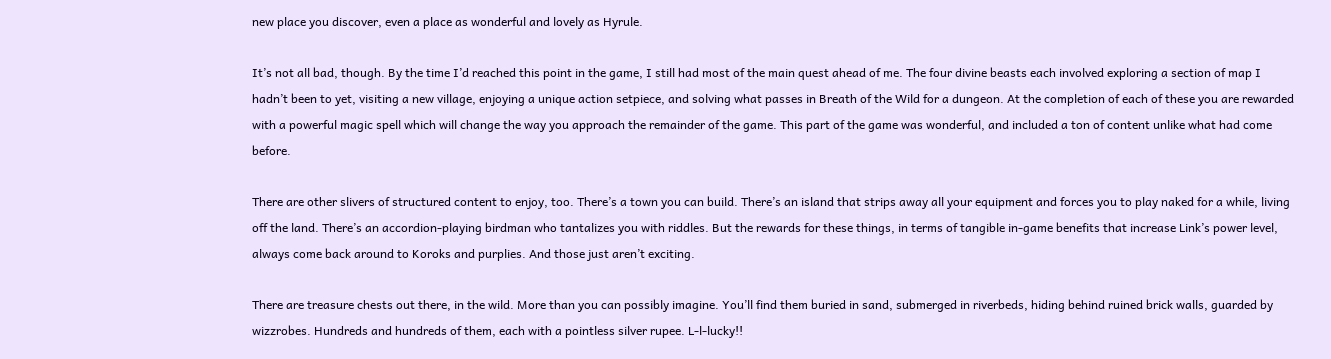new place you discover, even a place as wonderful and lovely as Hyrule.

It’s not all bad, though. By the time I’d reached this point in the game, I still had most of the main quest ahead of me. The four divine beasts each involved exploring a section of map I hadn’t been to yet, visiting a new village, enjoying a unique action setpiece, and solving what passes in Breath of the Wild for a dungeon. At the completion of each of these you are rewarded with a powerful magic spell which will change the way you approach the remainder of the game. This part of the game was wonderful, and included a ton of content unlike what had come before.

There are other slivers of structured content to enjoy, too. There’s a town you can build. There’s an island that strips away all your equipment and forces you to play naked for a while, living off the land. There’s an accordion-playing birdman who tantalizes you with riddles. But the rewards for these things, in terms of tangible in-game benefits that increase Link’s power level, always come back around to Koroks and purplies. And those just aren’t exciting.

There are treasure chests out there, in the wild. More than you can possibly imagine. You’ll find them buried in sand, submerged in riverbeds, hiding behind ruined brick walls, guarded by wizzrobes. Hundreds and hundreds of them, each with a pointless silver rupee. L-l-lucky!!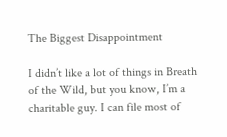The Biggest Disappointment

I didn’t like a lot of things in Breath of the Wild, but you know, I’m a charitable guy. I can file most of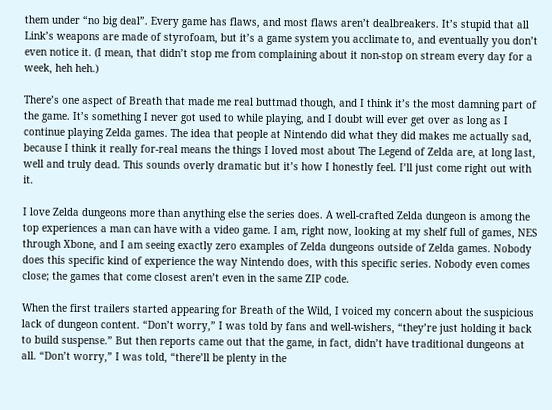them under “no big deal”. Every game has flaws, and most flaws aren’t dealbreakers. It’s stupid that all Link’s weapons are made of styrofoam, but it’s a game system you acclimate to, and eventually you don’t even notice it. (I mean, that didn’t stop me from complaining about it non-stop on stream every day for a week, heh heh.)

There’s one aspect of Breath that made me real buttmad though, and I think it’s the most damning part of the game. It’s something I never got used to while playing, and I doubt will ever get over as long as I continue playing Zelda games. The idea that people at Nintendo did what they did makes me actually sad, because I think it really for-real means the things I loved most about The Legend of Zelda are, at long last, well and truly dead. This sounds overly dramatic but it’s how I honestly feel. I’ll just come right out with it.

I love Zelda dungeons more than anything else the series does. A well-crafted Zelda dungeon is among the top experiences a man can have with a video game. I am, right now, looking at my shelf full of games, NES through Xbone, and I am seeing exactly zero examples of Zelda dungeons outside of Zelda games. Nobody does this specific kind of experience the way Nintendo does, with this specific series. Nobody even comes close; the games that come closest aren’t even in the same ZIP code.

When the first trailers started appearing for Breath of the Wild, I voiced my concern about the suspicious lack of dungeon content. “Don’t worry,” I was told by fans and well-wishers, “they’re just holding it back to build suspense.” But then reports came out that the game, in fact, didn’t have traditional dungeons at all. “Don’t worry,” I was told, “there’ll be plenty in the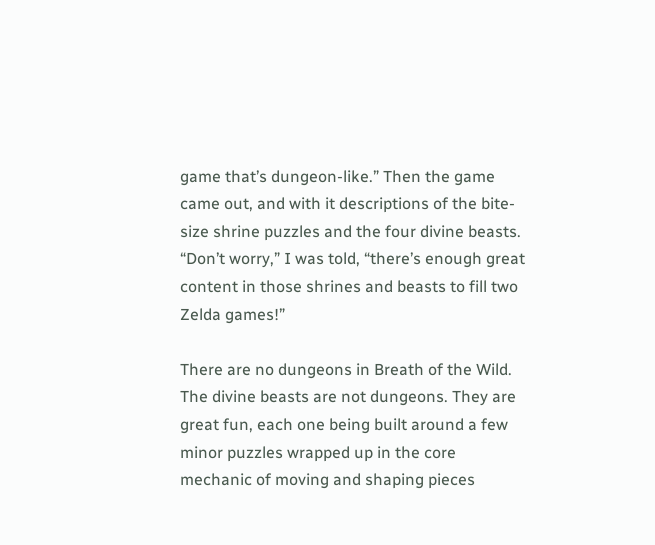game that’s dungeon-like.” Then the game came out, and with it descriptions of the bite-size shrine puzzles and the four divine beasts. “Don’t worry,” I was told, “there’s enough great content in those shrines and beasts to fill two Zelda games!”

There are no dungeons in Breath of the Wild. The divine beasts are not dungeons. They are great fun, each one being built around a few minor puzzles wrapped up in the core mechanic of moving and shaping pieces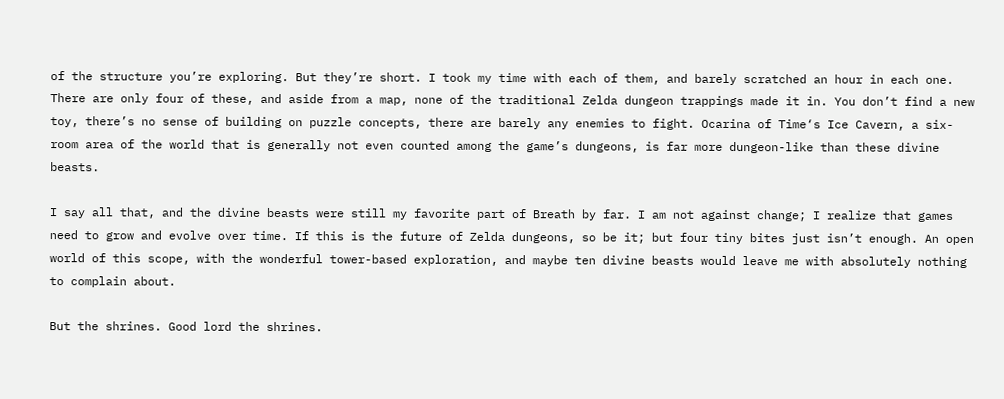of the structure you’re exploring. But they’re short. I took my time with each of them, and barely scratched an hour in each one. There are only four of these, and aside from a map, none of the traditional Zelda dungeon trappings made it in. You don’t find a new toy, there’s no sense of building on puzzle concepts, there are barely any enemies to fight. Ocarina of Time‘s Ice Cavern, a six-room area of the world that is generally not even counted among the game’s dungeons, is far more dungeon-like than these divine beasts.

I say all that, and the divine beasts were still my favorite part of Breath by far. I am not against change; I realize that games need to grow and evolve over time. If this is the future of Zelda dungeons, so be it; but four tiny bites just isn’t enough. An open world of this scope, with the wonderful tower-based exploration, and maybe ten divine beasts would leave me with absolutely nothing to complain about.

But the shrines. Good lord the shrines.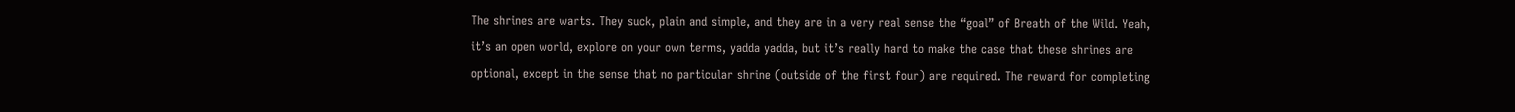The shrines are warts. They suck, plain and simple, and they are in a very real sense the “goal” of Breath of the Wild. Yeah, it’s an open world, explore on your own terms, yadda yadda, but it’s really hard to make the case that these shrines are optional, except in the sense that no particular shrine (outside of the first four) are required. The reward for completing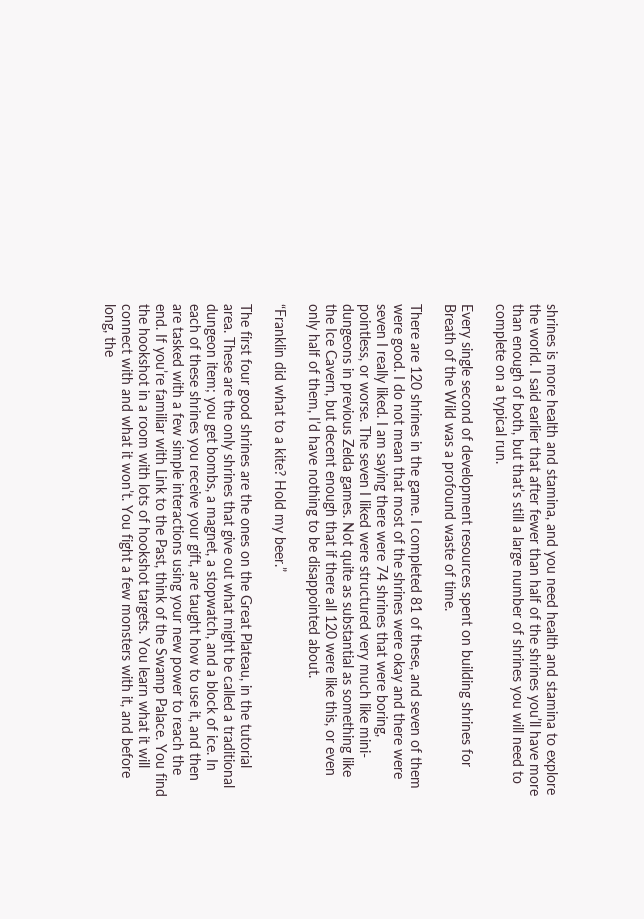shrines is more health and stamina, and you need health and stamina to explore the world. I said earlier that after fewer than half of the shrines you’ll have more than enough of both, but that’s still a large number of shrines you will need to complete on a typical run.

Every single second of development resources spent on building shrines for Breath of the Wild was a profound waste of time.

There are 120 shrines in the game. I completed 81 of these, and seven of them were good. I do not mean that most of the shrines were okay and there were seven I really liked. I am saying there were 74 shrines that were boring, pointless, or worse. The seven I liked were structured very much like mini-dungeons in previous Zelda games. Not quite as substantial as something like the Ice Cavern, but decent enough that if there all 120 were like this, or even only half of them, I’d have nothing to be disappointed about.

“Franklin did what to a kite? Hold my beer.”

The first four good shrines are the ones on the Great Plateau, in the tutorial area. These are the only shrines that give out what might be called a traditional dungeon item; you get bombs, a magnet, a stopwatch, and a block of ice. In each of these shrines you receive your gift, are taught how to use it, and then are tasked with a few simple interactions using your new power to reach the end. If you’re familiar with Link to the Past, think of the Swamp Palace. You find the hookshot in a room with lots of hookshot targets. You learn what it will connect with and what it won’t. You fight a few monsters with it, and before long, the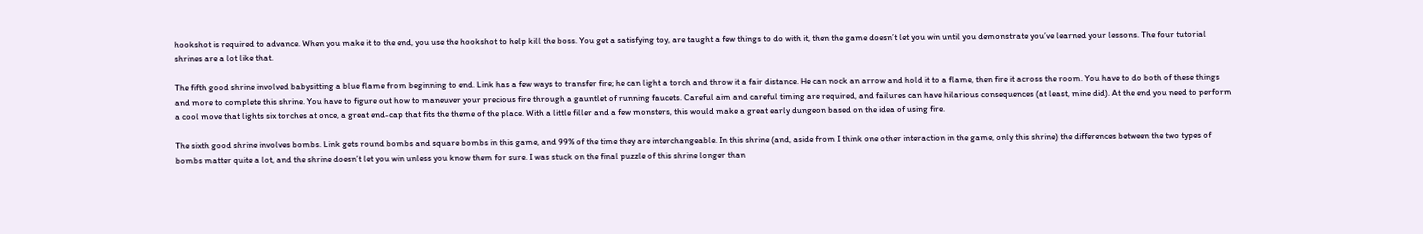hookshot is required to advance. When you make it to the end, you use the hookshot to help kill the boss. You get a satisfying toy, are taught a few things to do with it, then the game doesn’t let you win until you demonstrate you’ve learned your lessons. The four tutorial shrines are a lot like that.

The fifth good shrine involved babysitting a blue flame from beginning to end. Link has a few ways to transfer fire; he can light a torch and throw it a fair distance. He can nock an arrow and hold it to a flame, then fire it across the room. You have to do both of these things and more to complete this shrine. You have to figure out how to maneuver your precious fire through a gauntlet of running faucets. Careful aim and careful timing are required, and failures can have hilarious consequences (at least, mine did). At the end you need to perform a cool move that lights six torches at once, a great end-cap that fits the theme of the place. With a little filler and a few monsters, this would make a great early dungeon based on the idea of using fire.

The sixth good shrine involves bombs. Link gets round bombs and square bombs in this game, and 99% of the time they are interchangeable. In this shrine (and, aside from I think one other interaction in the game, only this shrine) the differences between the two types of bombs matter quite a lot, and the shrine doesn’t let you win unless you know them for sure. I was stuck on the final puzzle of this shrine longer than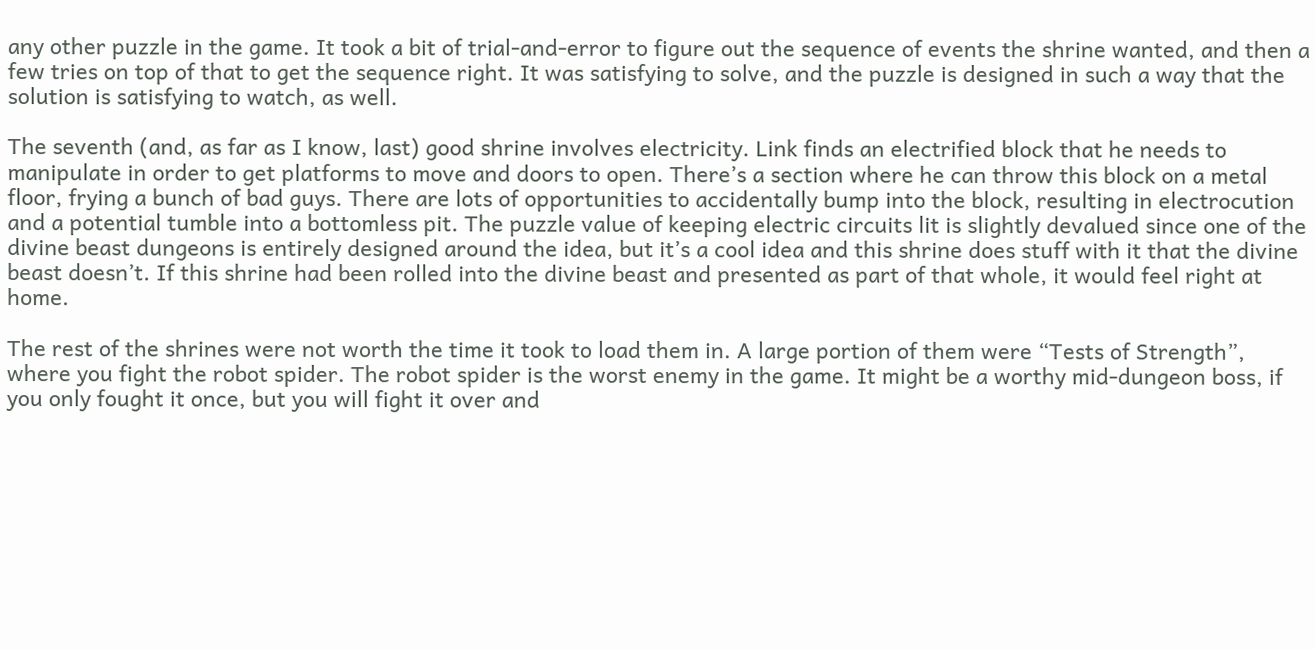any other puzzle in the game. It took a bit of trial-and-error to figure out the sequence of events the shrine wanted, and then a few tries on top of that to get the sequence right. It was satisfying to solve, and the puzzle is designed in such a way that the solution is satisfying to watch, as well.

The seventh (and, as far as I know, last) good shrine involves electricity. Link finds an electrified block that he needs to manipulate in order to get platforms to move and doors to open. There’s a section where he can throw this block on a metal floor, frying a bunch of bad guys. There are lots of opportunities to accidentally bump into the block, resulting in electrocution and a potential tumble into a bottomless pit. The puzzle value of keeping electric circuits lit is slightly devalued since one of the divine beast dungeons is entirely designed around the idea, but it’s a cool idea and this shrine does stuff with it that the divine beast doesn’t. If this shrine had been rolled into the divine beast and presented as part of that whole, it would feel right at home.

The rest of the shrines were not worth the time it took to load them in. A large portion of them were “Tests of Strength”, where you fight the robot spider. The robot spider is the worst enemy in the game. It might be a worthy mid-dungeon boss, if you only fought it once, but you will fight it over and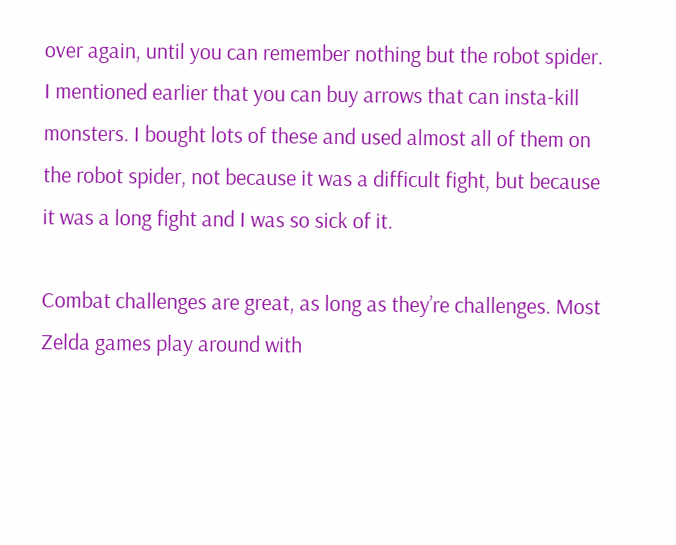over again, until you can remember nothing but the robot spider. I mentioned earlier that you can buy arrows that can insta-kill monsters. I bought lots of these and used almost all of them on the robot spider, not because it was a difficult fight, but because it was a long fight and I was so sick of it.

Combat challenges are great, as long as they’re challenges. Most Zelda games play around with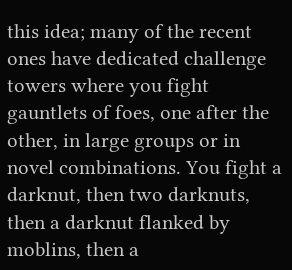this idea; many of the recent ones have dedicated challenge towers where you fight gauntlets of foes, one after the other, in large groups or in novel combinations. You fight a darknut, then two darknuts, then a darknut flanked by moblins, then a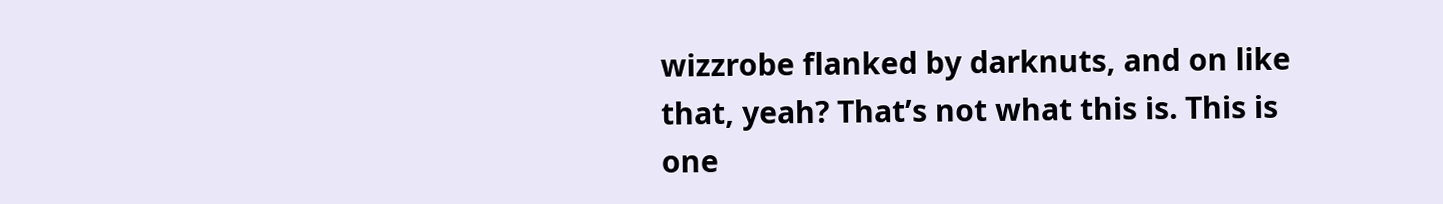wizzrobe flanked by darknuts, and on like that, yeah? That’s not what this is. This is one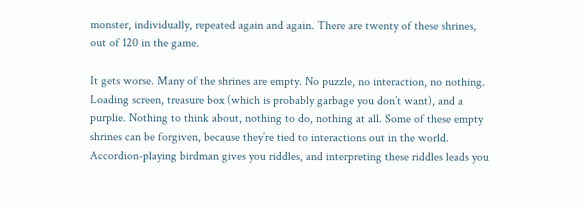monster, individually, repeated again and again. There are twenty of these shrines, out of 120 in the game.

It gets worse. Many of the shrines are empty. No puzzle, no interaction, no nothing. Loading screen, treasure box (which is probably garbage you don’t want), and a purplie. Nothing to think about, nothing to do, nothing at all. Some of these empty shrines can be forgiven, because they’re tied to interactions out in the world. Accordion-playing birdman gives you riddles, and interpreting these riddles leads you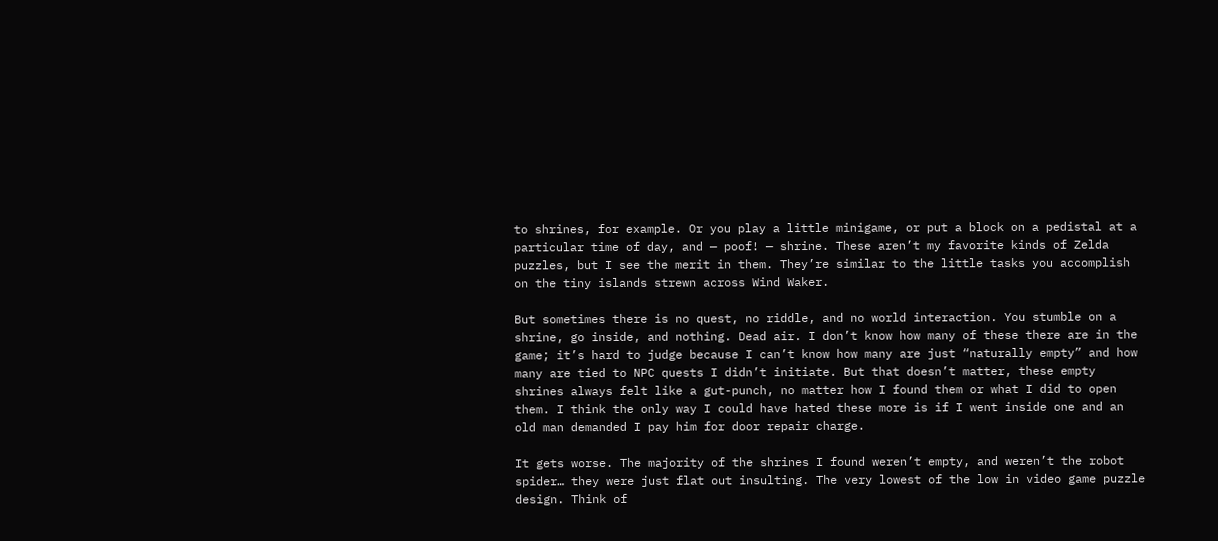to shrines, for example. Or you play a little minigame, or put a block on a pedistal at a particular time of day, and — poof! — shrine. These aren’t my favorite kinds of Zelda puzzles, but I see the merit in them. They’re similar to the little tasks you accomplish on the tiny islands strewn across Wind Waker.

But sometimes there is no quest, no riddle, and no world interaction. You stumble on a shrine, go inside, and nothing. Dead air. I don’t know how many of these there are in the game; it’s hard to judge because I can’t know how many are just “naturally empty” and how many are tied to NPC quests I didn’t initiate. But that doesn’t matter, these empty shrines always felt like a gut-punch, no matter how I found them or what I did to open them. I think the only way I could have hated these more is if I went inside one and an old man demanded I pay him for door repair charge.

It gets worse. The majority of the shrines I found weren’t empty, and weren’t the robot spider… they were just flat out insulting. The very lowest of the low in video game puzzle design. Think of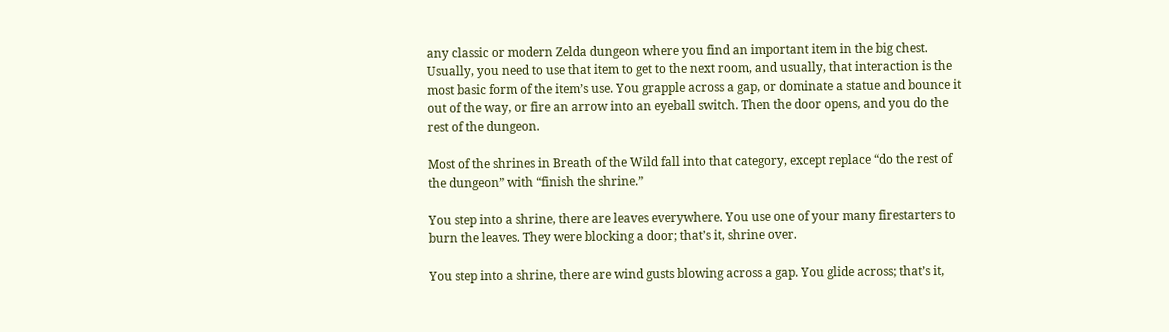any classic or modern Zelda dungeon where you find an important item in the big chest. Usually, you need to use that item to get to the next room, and usually, that interaction is the most basic form of the item’s use. You grapple across a gap, or dominate a statue and bounce it out of the way, or fire an arrow into an eyeball switch. Then the door opens, and you do the rest of the dungeon.

Most of the shrines in Breath of the Wild fall into that category, except replace “do the rest of the dungeon” with “finish the shrine.”

You step into a shrine, there are leaves everywhere. You use one of your many firestarters to burn the leaves. They were blocking a door; that’s it, shrine over.

You step into a shrine, there are wind gusts blowing across a gap. You glide across; that’s it,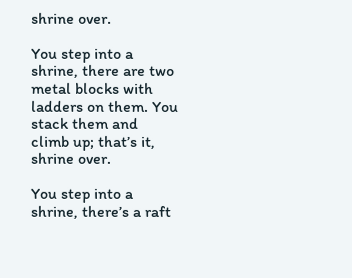shrine over.

You step into a shrine, there are two metal blocks with ladders on them. You stack them and climb up; that’s it, shrine over.

You step into a shrine, there’s a raft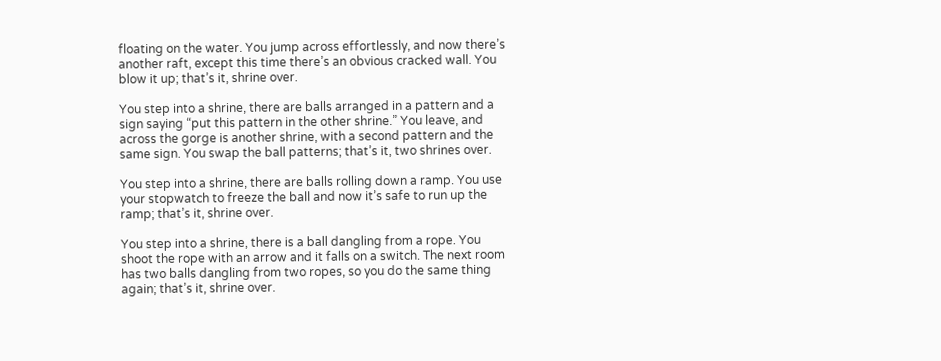floating on the water. You jump across effortlessly, and now there’s another raft, except this time there’s an obvious cracked wall. You blow it up; that’s it, shrine over.

You step into a shrine, there are balls arranged in a pattern and a sign saying “put this pattern in the other shrine.” You leave, and across the gorge is another shrine, with a second pattern and the same sign. You swap the ball patterns; that’s it, two shrines over.

You step into a shrine, there are balls rolling down a ramp. You use your stopwatch to freeze the ball and now it’s safe to run up the ramp; that’s it, shrine over.

You step into a shrine, there is a ball dangling from a rope. You shoot the rope with an arrow and it falls on a switch. The next room has two balls dangling from two ropes, so you do the same thing again; that’s it, shrine over.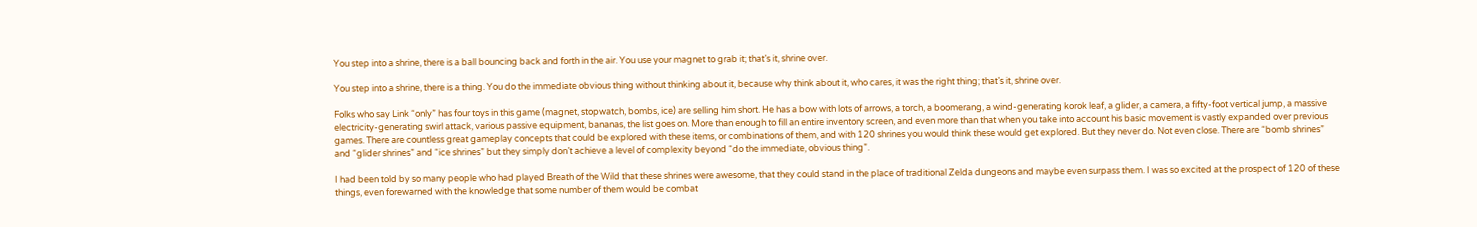You step into a shrine, there is a ball bouncing back and forth in the air. You use your magnet to grab it; that’s it, shrine over.

You step into a shrine, there is a thing. You do the immediate obvious thing without thinking about it, because why think about it, who cares, it was the right thing; that’s it, shrine over.

Folks who say Link “only” has four toys in this game (magnet, stopwatch, bombs, ice) are selling him short. He has a bow with lots of arrows, a torch, a boomerang, a wind-generating korok leaf, a glider, a camera, a fifty-foot vertical jump, a massive electricity-generating swirl attack, various passive equipment, bananas, the list goes on. More than enough to fill an entire inventory screen, and even more than that when you take into account his basic movement is vastly expanded over previous games. There are countless great gameplay concepts that could be explored with these items, or combinations of them, and with 120 shrines you would think these would get explored. But they never do. Not even close. There are “bomb shrines” and “glider shrines” and “ice shrines” but they simply don’t achieve a level of complexity beyond “do the immediate, obvious thing”.

I had been told by so many people who had played Breath of the Wild that these shrines were awesome, that they could stand in the place of traditional Zelda dungeons and maybe even surpass them. I was so excited at the prospect of 120 of these things, even forewarned with the knowledge that some number of them would be combat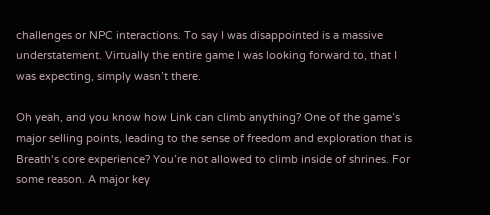challenges or NPC interactions. To say I was disappointed is a massive understatement. Virtually the entire game I was looking forward to, that I was expecting, simply wasn’t there.

Oh yeah, and you know how Link can climb anything? One of the game’s major selling points, leading to the sense of freedom and exploration that is Breath‘s core experience? You’re not allowed to climb inside of shrines. For some reason. A major key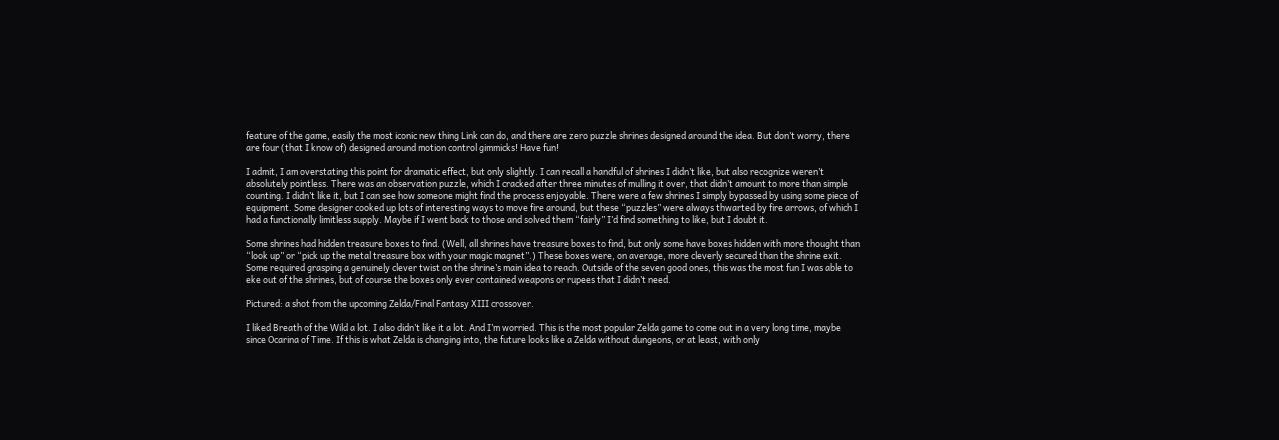feature of the game, easily the most iconic new thing Link can do, and there are zero puzzle shrines designed around the idea. But don’t worry, there are four (that I know of) designed around motion control gimmicks! Have fun!

I admit, I am overstating this point for dramatic effect, but only slightly. I can recall a handful of shrines I didn’t like, but also recognize weren’t absolutely pointless. There was an observation puzzle, which I cracked after three minutes of mulling it over, that didn’t amount to more than simple counting. I didn’t like it, but I can see how someone might find the process enjoyable. There were a few shrines I simply bypassed by using some piece of equipment. Some designer cooked up lots of interesting ways to move fire around, but these “puzzles” were always thwarted by fire arrows, of which I had a functionally limitless supply. Maybe if I went back to those and solved them “fairly” I’d find something to like, but I doubt it.

Some shrines had hidden treasure boxes to find. (Well, all shrines have treasure boxes to find, but only some have boxes hidden with more thought than “look up” or “pick up the metal treasure box with your magic magnet”.) These boxes were, on average, more cleverly secured than the shrine exit. Some required grasping a genuinely clever twist on the shrine’s main idea to reach. Outside of the seven good ones, this was the most fun I was able to eke out of the shrines, but of course the boxes only ever contained weapons or rupees that I didn’t need.

Pictured: a shot from the upcoming Zelda/Final Fantasy XIII crossover.

I liked Breath of the Wild a lot. I also didn’t like it a lot. And I’m worried. This is the most popular Zelda game to come out in a very long time, maybe since Ocarina of Time. If this is what Zelda is changing into, the future looks like a Zelda without dungeons, or at least, with only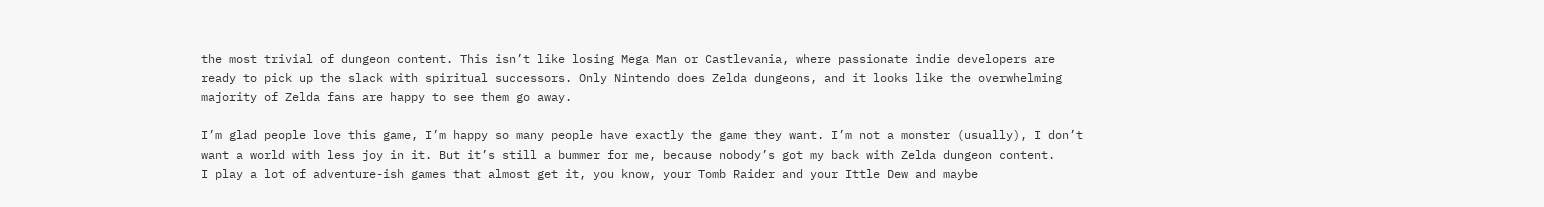the most trivial of dungeon content. This isn’t like losing Mega Man or Castlevania, where passionate indie developers are ready to pick up the slack with spiritual successors. Only Nintendo does Zelda dungeons, and it looks like the overwhelming majority of Zelda fans are happy to see them go away.

I’m glad people love this game, I’m happy so many people have exactly the game they want. I’m not a monster (usually), I don’t want a world with less joy in it. But it’s still a bummer for me, because nobody’s got my back with Zelda dungeon content.
I play a lot of adventure-ish games that almost get it, you know, your Tomb Raider and your Ittle Dew and maybe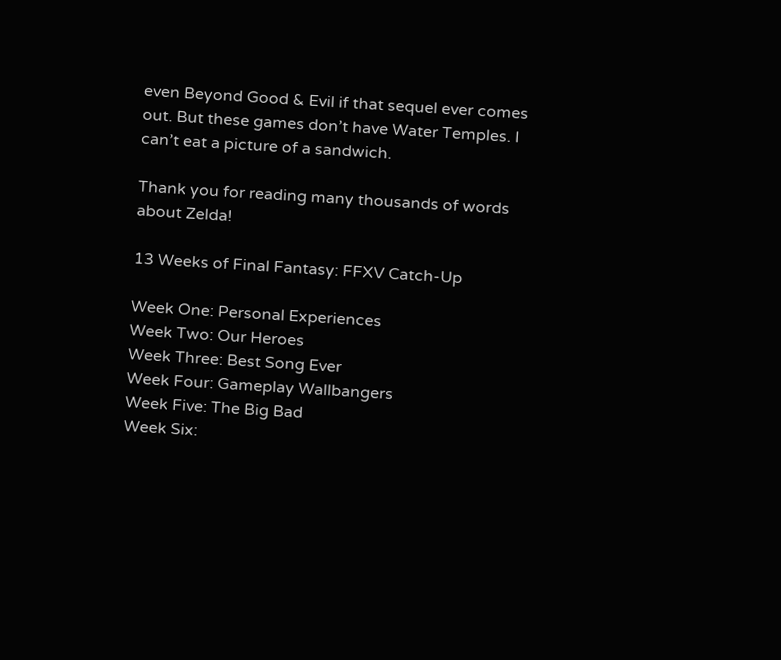even Beyond Good & Evil if that sequel ever comes out. But these games don’t have Water Temples. I can’t eat a picture of a sandwich.

Thank you for reading many thousands of words about Zelda!

13 Weeks of Final Fantasy: FFXV Catch-Up

Week One: Personal Experiences
Week Two: Our Heroes
Week Three: Best Song Ever
Week Four: Gameplay Wallbangers
Week Five: The Big Bad
Week Six: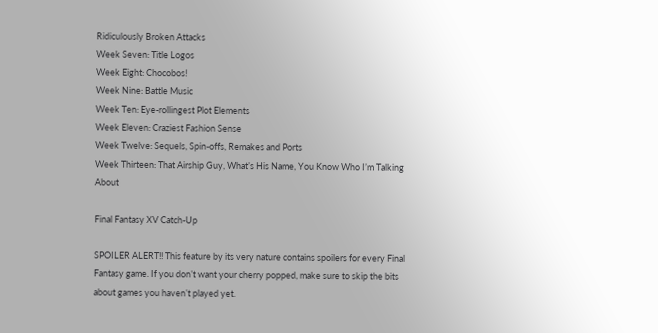Ridiculously Broken Attacks
Week Seven: Title Logos
Week Eight: Chocobos!
Week Nine: Battle Music
Week Ten: Eye-rollingest Plot Elements
Week Eleven: Craziest Fashion Sense
Week Twelve: Sequels, Spin-offs, Remakes and Ports
Week Thirteen: That Airship Guy, What’s His Name, You Know Who I’m Talking About

Final Fantasy XV Catch-Up

SPOILER ALERT!! This feature by its very nature contains spoilers for every Final Fantasy game. If you don’t want your cherry popped, make sure to skip the bits about games you haven’t played yet.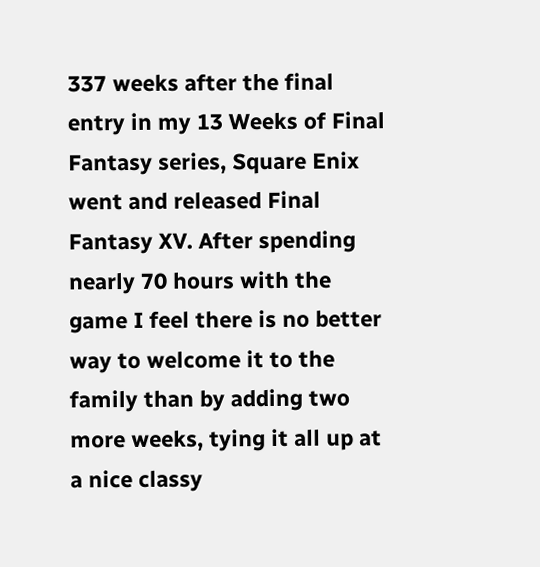337 weeks after the final entry in my 13 Weeks of Final Fantasy series, Square Enix went and released Final Fantasy XV. After spending nearly 70 hours with the game I feel there is no better way to welcome it to the family than by adding two more weeks, tying it all up at a nice classy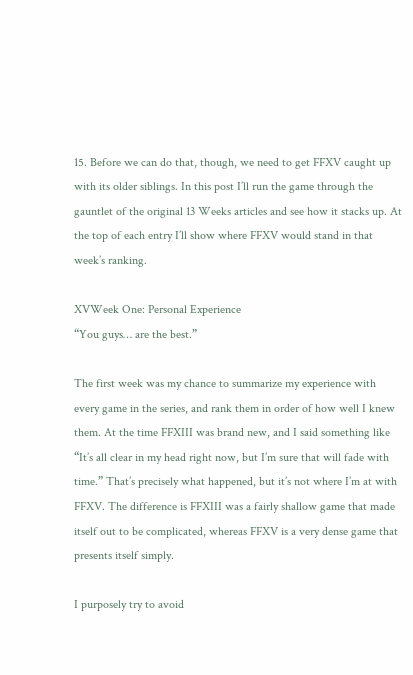15. Before we can do that, though, we need to get FFXV caught up with its older siblings. In this post I’ll run the game through the gauntlet of the original 13 Weeks articles and see how it stacks up. At the top of each entry I’ll show where FFXV would stand in that week’s ranking.

XVWeek One: Personal Experience
“You guys… are the best.”

The first week was my chance to summarize my experience with every game in the series, and rank them in order of how well I knew them. At the time FFXIII was brand new, and I said something like “It’s all clear in my head right now, but I’m sure that will fade with time.” That’s precisely what happened, but it’s not where I’m at with FFXV. The difference is FFXIII was a fairly shallow game that made itself out to be complicated, whereas FFXV is a very dense game that presents itself simply.

I purposely try to avoid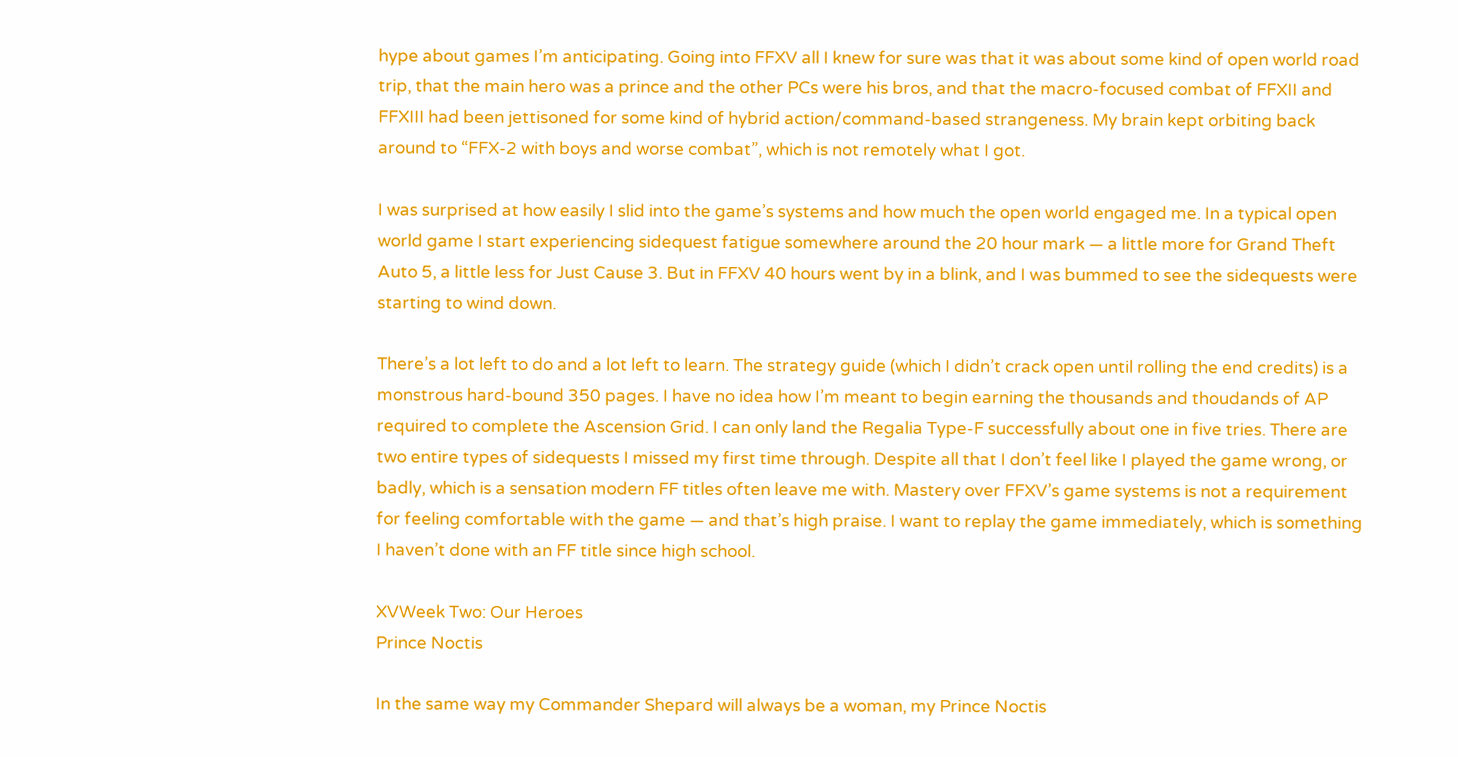hype about games I’m anticipating. Going into FFXV all I knew for sure was that it was about some kind of open world road trip, that the main hero was a prince and the other PCs were his bros, and that the macro-focused combat of FFXII and FFXIII had been jettisoned for some kind of hybrid action/command-based strangeness. My brain kept orbiting back around to “FFX-2 with boys and worse combat”, which is not remotely what I got.

I was surprised at how easily I slid into the game’s systems and how much the open world engaged me. In a typical open world game I start experiencing sidequest fatigue somewhere around the 20 hour mark — a little more for Grand Theft Auto 5, a little less for Just Cause 3. But in FFXV 40 hours went by in a blink, and I was bummed to see the sidequests were starting to wind down.

There’s a lot left to do and a lot left to learn. The strategy guide (which I didn’t crack open until rolling the end credits) is a monstrous hard-bound 350 pages. I have no idea how I’m meant to begin earning the thousands and thoudands of AP required to complete the Ascension Grid. I can only land the Regalia Type-F successfully about one in five tries. There are two entire types of sidequests I missed my first time through. Despite all that I don’t feel like I played the game wrong, or badly, which is a sensation modern FF titles often leave me with. Mastery over FFXV’s game systems is not a requirement for feeling comfortable with the game — and that’s high praise. I want to replay the game immediately, which is something I haven’t done with an FF title since high school.

XVWeek Two: Our Heroes
Prince Noctis

In the same way my Commander Shepard will always be a woman, my Prince Noctis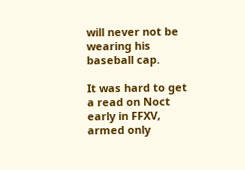will never not be wearing his baseball cap.

It was hard to get a read on Noct early in FFXV, armed only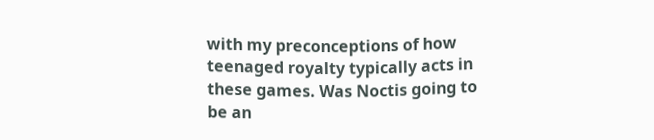with my preconceptions of how teenaged royalty typically acts in these games. Was Noctis going to be an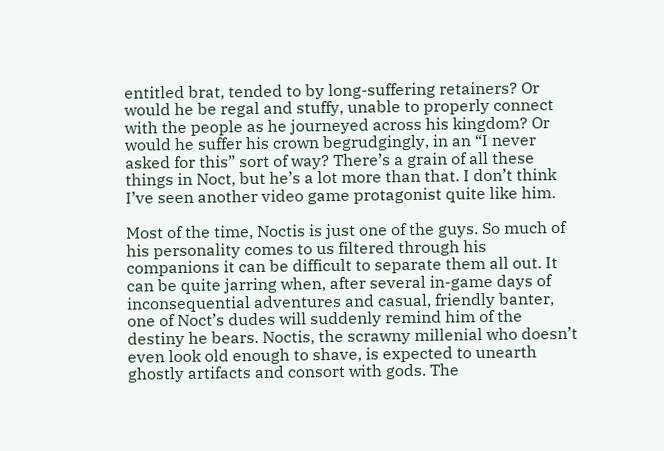entitled brat, tended to by long-suffering retainers? Or would he be regal and stuffy, unable to properly connect with the people as he journeyed across his kingdom? Or would he suffer his crown begrudgingly, in an “I never asked for this” sort of way? There’s a grain of all these things in Noct, but he’s a lot more than that. I don’t think I’ve seen another video game protagonist quite like him.

Most of the time, Noctis is just one of the guys. So much of his personality comes to us filtered through his companions it can be difficult to separate them all out. It can be quite jarring when, after several in-game days of inconsequential adventures and casual, friendly banter, one of Noct’s dudes will suddenly remind him of the destiny he bears. Noctis, the scrawny millenial who doesn’t even look old enough to shave, is expected to unearth ghostly artifacts and consort with gods. The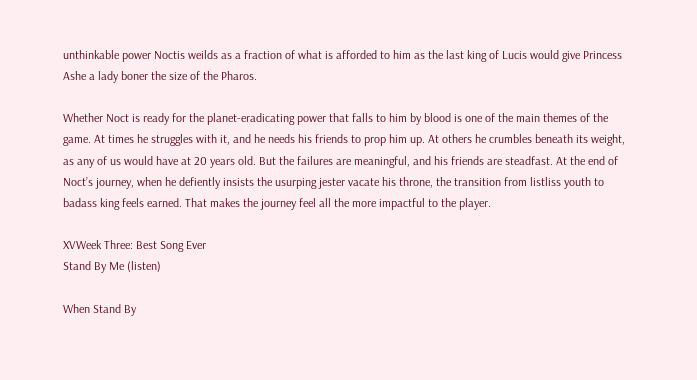unthinkable power Noctis weilds as a fraction of what is afforded to him as the last king of Lucis would give Princess Ashe a lady boner the size of the Pharos.

Whether Noct is ready for the planet-eradicating power that falls to him by blood is one of the main themes of the game. At times he struggles with it, and he needs his friends to prop him up. At others he crumbles beneath its weight, as any of us would have at 20 years old. But the failures are meaningful, and his friends are steadfast. At the end of Noct’s journey, when he defiently insists the usurping jester vacate his throne, the transition from listliss youth to badass king feels earned. That makes the journey feel all the more impactful to the player.

XVWeek Three: Best Song Ever
Stand By Me (listen)

When Stand By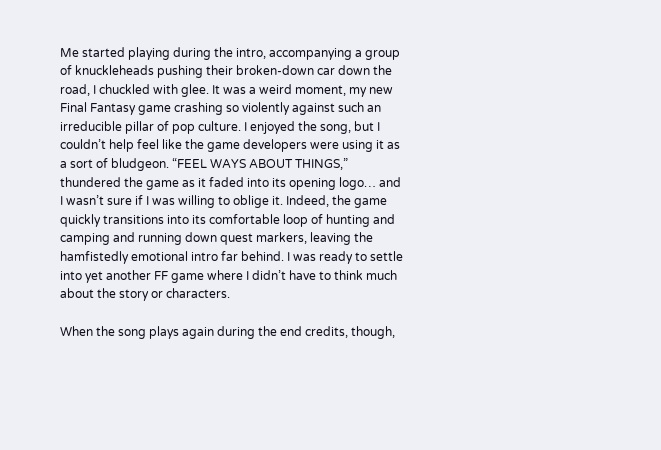Me started playing during the intro, accompanying a group of knuckleheads pushing their broken-down car down the road, I chuckled with glee. It was a weird moment, my new Final Fantasy game crashing so violently against such an irreducible pillar of pop culture. I enjoyed the song, but I couldn’t help feel like the game developers were using it as a sort of bludgeon. “FEEL WAYS ABOUT THINGS,” thundered the game as it faded into its opening logo… and I wasn’t sure if I was willing to oblige it. Indeed, the game quickly transitions into its comfortable loop of hunting and camping and running down quest markers, leaving the hamfistedly emotional intro far behind. I was ready to settle into yet another FF game where I didn’t have to think much about the story or characters.

When the song plays again during the end credits, though,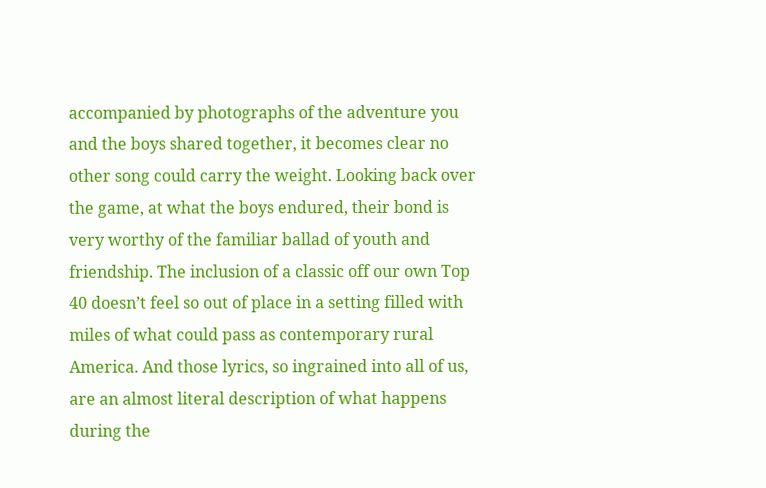accompanied by photographs of the adventure you and the boys shared together, it becomes clear no other song could carry the weight. Looking back over the game, at what the boys endured, their bond is very worthy of the familiar ballad of youth and friendship. The inclusion of a classic off our own Top 40 doesn’t feel so out of place in a setting filled with miles of what could pass as contemporary rural America. And those lyrics, so ingrained into all of us, are an almost literal description of what happens during the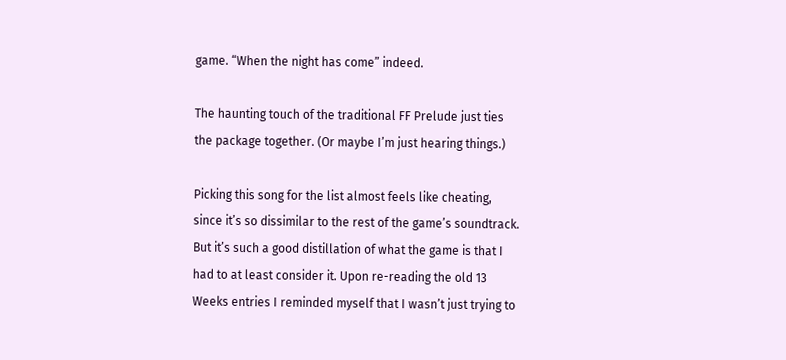game. “When the night has come” indeed.

The haunting touch of the traditional FF Prelude just ties the package together. (Or maybe I’m just hearing things.)

Picking this song for the list almost feels like cheating, since it’s so dissimilar to the rest of the game’s soundtrack. But it’s such a good distillation of what the game is that I had to at least consider it. Upon re-reading the old 13 Weeks entries I reminded myself that I wasn’t just trying to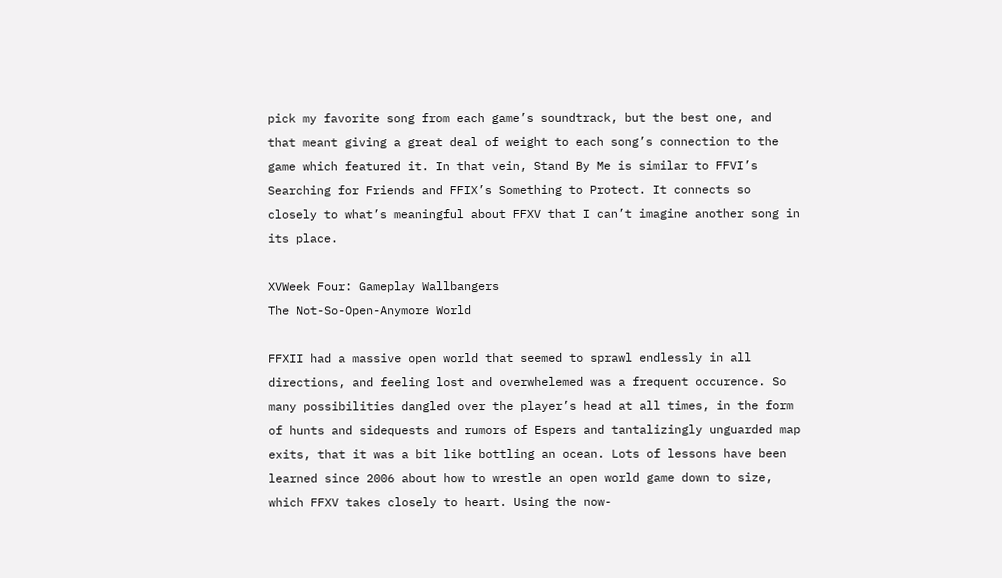pick my favorite song from each game’s soundtrack, but the best one, and that meant giving a great deal of weight to each song’s connection to the game which featured it. In that vein, Stand By Me is similar to FFVI’s Searching for Friends and FFIX’s Something to Protect. It connects so closely to what’s meaningful about FFXV that I can’t imagine another song in its place.

XVWeek Four: Gameplay Wallbangers
The Not-So-Open-Anymore World

FFXII had a massive open world that seemed to sprawl endlessly in all directions, and feeling lost and overwhelemed was a frequent occurence. So many possibilities dangled over the player’s head at all times, in the form of hunts and sidequests and rumors of Espers and tantalizingly unguarded map exits, that it was a bit like bottling an ocean. Lots of lessons have been learned since 2006 about how to wrestle an open world game down to size, which FFXV takes closely to heart. Using the now-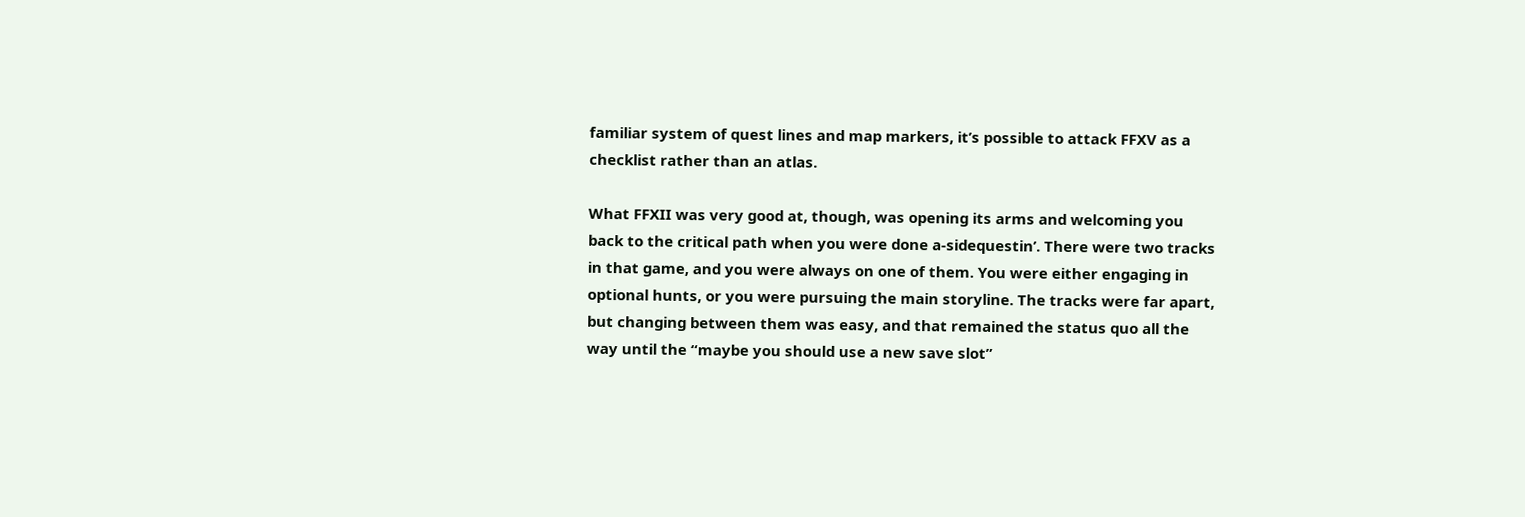familiar system of quest lines and map markers, it’s possible to attack FFXV as a checklist rather than an atlas.

What FFXII was very good at, though, was opening its arms and welcoming you back to the critical path when you were done a-sidequestin’. There were two tracks in that game, and you were always on one of them. You were either engaging in optional hunts, or you were pursuing the main storyline. The tracks were far apart, but changing between them was easy, and that remained the status quo all the way until the “maybe you should use a new save slot”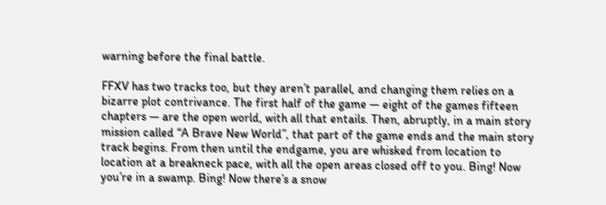warning before the final battle.

FFXV has two tracks too, but they aren’t parallel, and changing them relies on a bizarre plot contrivance. The first half of the game — eight of the games fifteen chapters — are the open world, with all that entails. Then, abruptly, in a main story mission called “A Brave New World”, that part of the game ends and the main story track begins. From then until the endgame, you are whisked from location to location at a breakneck pace, with all the open areas closed off to you. Bing! Now you’re in a swamp. Bing! Now there’s a snow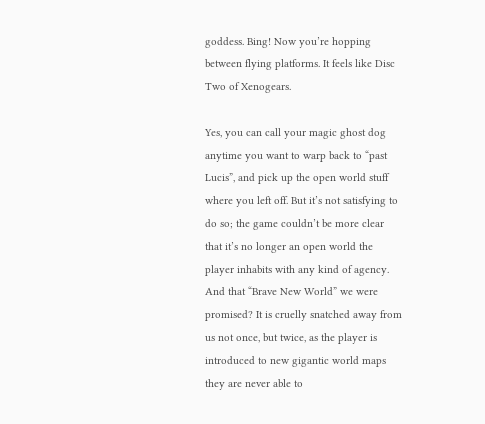goddess. Bing! Now you’re hopping between flying platforms. It feels like Disc Two of Xenogears.

Yes, you can call your magic ghost dog anytime you want to warp back to “past Lucis”, and pick up the open world stuff where you left off. But it’s not satisfying to do so; the game couldn’t be more clear that it’s no longer an open world the player inhabits with any kind of agency. And that “Brave New World” we were promised? It is cruelly snatched away from us not once, but twice, as the player is introduced to new gigantic world maps they are never able to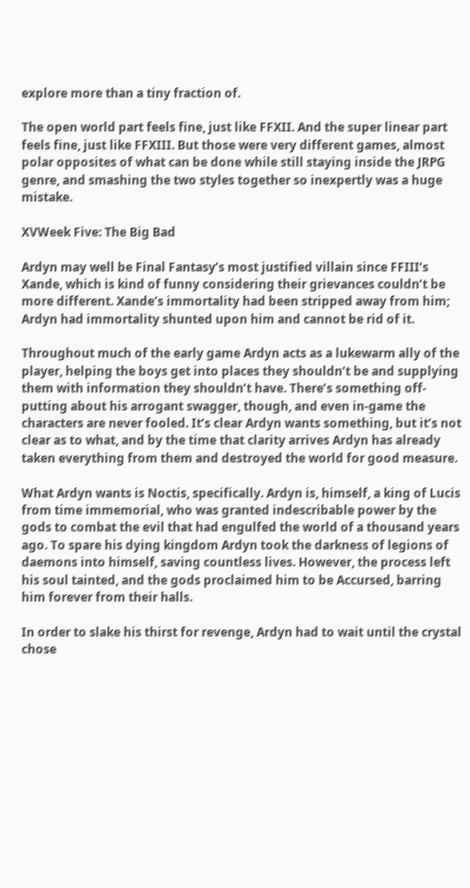explore more than a tiny fraction of.

The open world part feels fine, just like FFXII. And the super linear part feels fine, just like FFXIII. But those were very different games, almost polar opposites of what can be done while still staying inside the JRPG genre, and smashing the two styles together so inexpertly was a huge mistake.

XVWeek Five: The Big Bad

Ardyn may well be Final Fantasy’s most justified villain since FFIII’s Xande, which is kind of funny considering their grievances couldn’t be more different. Xande’s immortality had been stripped away from him; Ardyn had immortality shunted upon him and cannot be rid of it.

Throughout much of the early game Ardyn acts as a lukewarm ally of the player, helping the boys get into places they shouldn’t be and supplying them with information they shouldn’t have. There’s something off-putting about his arrogant swagger, though, and even in-game the characters are never fooled. It’s clear Ardyn wants something, but it’s not clear as to what, and by the time that clarity arrives Ardyn has already taken everything from them and destroyed the world for good measure.

What Ardyn wants is Noctis, specifically. Ardyn is, himself, a king of Lucis from time immemorial, who was granted indescribable power by the gods to combat the evil that had engulfed the world of a thousand years ago. To spare his dying kingdom Ardyn took the darkness of legions of daemons into himself, saving countless lives. However, the process left his soul tainted, and the gods proclaimed him to be Accursed, barring him forever from their halls.

In order to slake his thirst for revenge, Ardyn had to wait until the crystal chose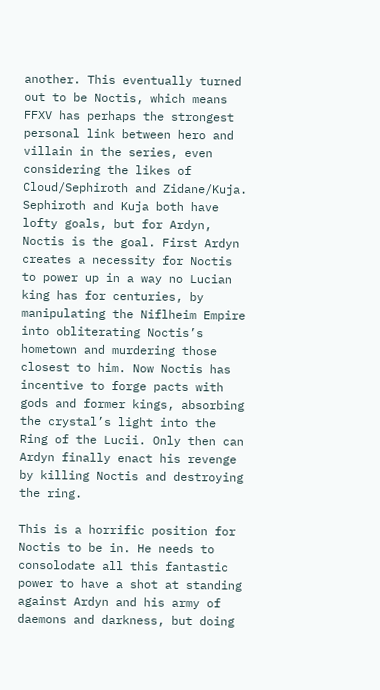another. This eventually turned out to be Noctis, which means FFXV has perhaps the strongest personal link between hero and villain in the series, even considering the likes of Cloud/Sephiroth and Zidane/Kuja. Sephiroth and Kuja both have lofty goals, but for Ardyn, Noctis is the goal. First Ardyn creates a necessity for Noctis to power up in a way no Lucian king has for centuries, by manipulating the Niflheim Empire into obliterating Noctis’s hometown and murdering those closest to him. Now Noctis has incentive to forge pacts with gods and former kings, absorbing the crystal’s light into the Ring of the Lucii. Only then can Ardyn finally enact his revenge by killing Noctis and destroying the ring.

This is a horrific position for Noctis to be in. He needs to consolodate all this fantastic power to have a shot at standing against Ardyn and his army of daemons and darkness, but doing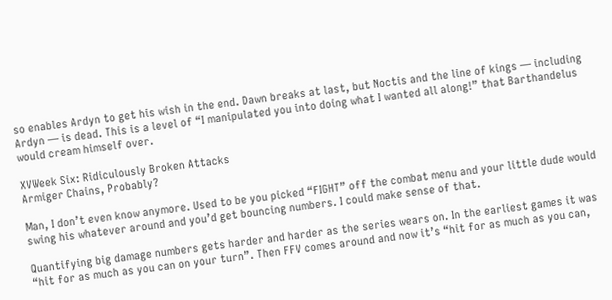so enables Ardyn to get his wish in the end. Dawn breaks at last, but Noctis and the line of kings — including Ardyn — is dead. This is a level of “I manipulated you into doing what I wanted all along!” that Barthandelus would cream himself over.

XVWeek Six: Ridiculously Broken Attacks
Armiger Chains, Probably?

Man, I don’t even know anymore. Used to be you picked “FIGHT” off the combat menu and your little dude would swing his whatever around and you’d get bouncing numbers. I could make sense of that.

Quantifying big damage numbers gets harder and harder as the series wears on. In the earliest games it was “hit for as much as you can on your turn”. Then FFV comes around and now it’s “hit for as much as you can,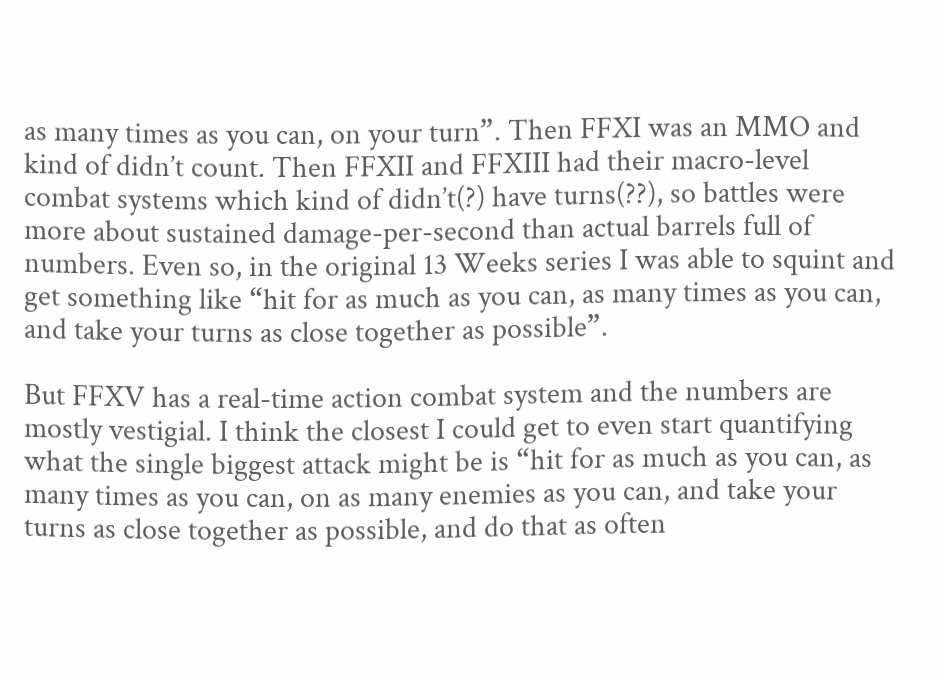as many times as you can, on your turn”. Then FFXI was an MMO and kind of didn’t count. Then FFXII and FFXIII had their macro-level combat systems which kind of didn’t(?) have turns(??), so battles were more about sustained damage-per-second than actual barrels full of numbers. Even so, in the original 13 Weeks series I was able to squint and get something like “hit for as much as you can, as many times as you can, and take your turns as close together as possible”.

But FFXV has a real-time action combat system and the numbers are mostly vestigial. I think the closest I could get to even start quantifying what the single biggest attack might be is “hit for as much as you can, as many times as you can, on as many enemies as you can, and take your turns as close together as possible, and do that as often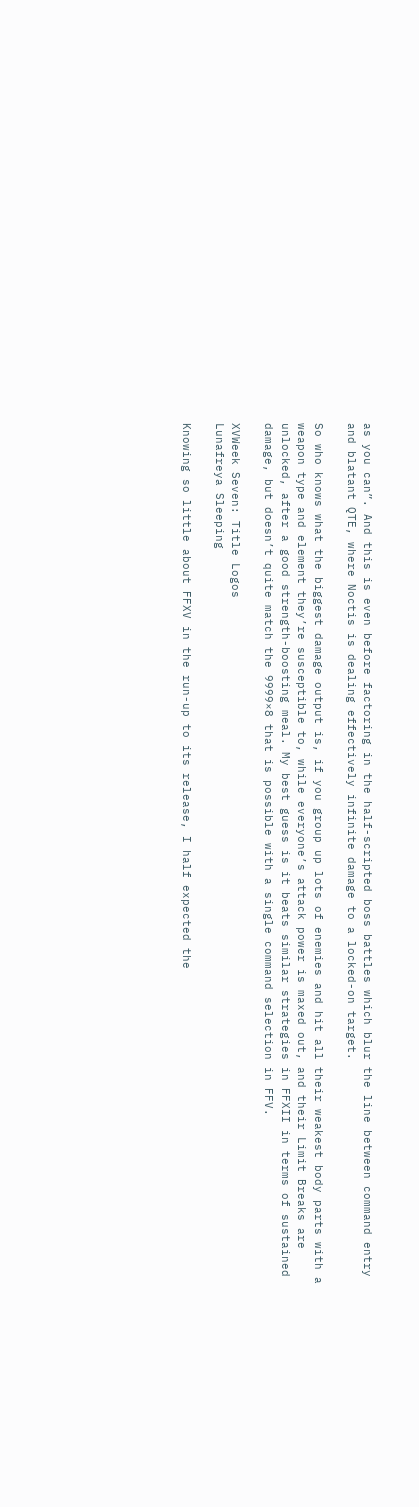as you can”. And this is even before factoring in the half-scripted boss battles which blur the line between command entry and blatant QTE, where Noctis is dealing effectively infinite damage to a locked-on target.

So who knows what the biggest damage output is, if you group up lots of enemies and hit all their weakest body parts with a weapon type and element they’re susceptible to, while everyone’s attack power is maxed out, and their Limit Breaks are unlocked, after a good strength-boosting meal. My best guess is it beats similar strategies in FFXII in terms of sustained damage, but doesn’t quite match the 9999×8 that is possible with a single command selection in FFV.

XVWeek Seven: Title Logos
Lunafreya Sleeping

Knowing so little about FFXV in the run-up to its release, I half expected the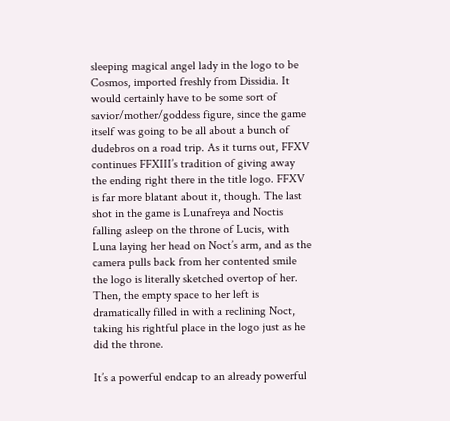sleeping magical angel lady in the logo to be Cosmos, imported freshly from Dissidia. It would certainly have to be some sort of savior/mother/goddess figure, since the game itself was going to be all about a bunch of dudebros on a road trip. As it turns out, FFXV continues FFXIII’s tradition of giving away the ending right there in the title logo. FFXV is far more blatant about it, though. The last shot in the game is Lunafreya and Noctis falling asleep on the throne of Lucis, with Luna laying her head on Noct’s arm, and as the camera pulls back from her contented smile the logo is literally sketched overtop of her. Then, the empty space to her left is dramatically filled in with a reclining Noct, taking his rightful place in the logo just as he did the throne.

It’s a powerful endcap to an already powerful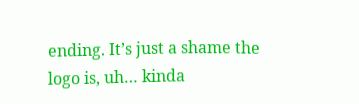ending. It’s just a shame the logo is, uh… kinda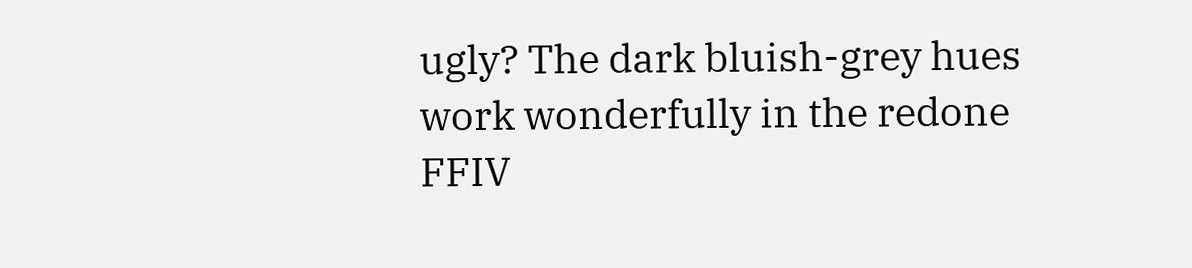ugly? The dark bluish-grey hues work wonderfully in the redone FFIV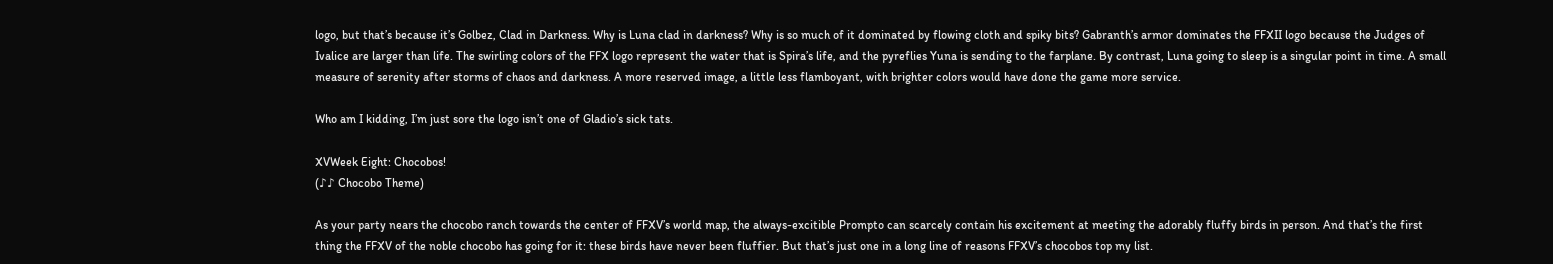logo, but that’s because it’s Golbez, Clad in Darkness. Why is Luna clad in darkness? Why is so much of it dominated by flowing cloth and spiky bits? Gabranth’s armor dominates the FFXII logo because the Judges of Ivalice are larger than life. The swirling colors of the FFX logo represent the water that is Spira’s life, and the pyreflies Yuna is sending to the farplane. By contrast, Luna going to sleep is a singular point in time. A small measure of serenity after storms of chaos and darkness. A more reserved image, a little less flamboyant, with brighter colors would have done the game more service.

Who am I kidding, I’m just sore the logo isn’t one of Gladio’s sick tats.

XVWeek Eight: Chocobos!
(♪♪ Chocobo Theme)

As your party nears the chocobo ranch towards the center of FFXV’s world map, the always-excitible Prompto can scarcely contain his excitement at meeting the adorably fluffy birds in person. And that’s the first thing the FFXV of the noble chocobo has going for it: these birds have never been fluffier. But that’s just one in a long line of reasons FFXV’s chocobos top my list.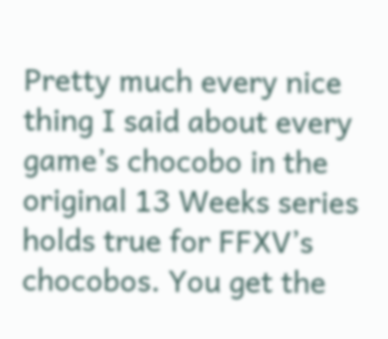Pretty much every nice thing I said about every game’s chocobo in the original 13 Weeks series holds true for FFXV’s chocobos. You get the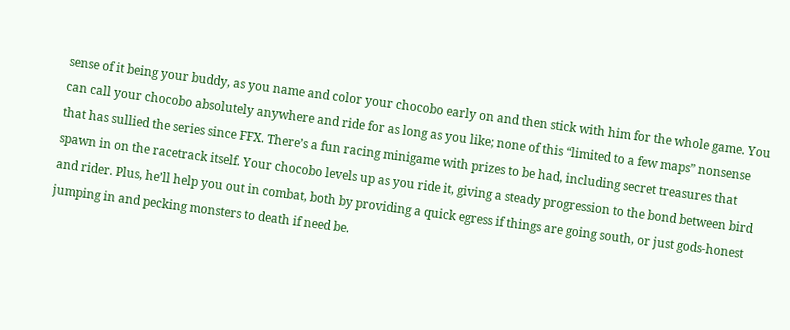sense of it being your buddy, as you name and color your chocobo early on and then stick with him for the whole game. You can call your chocobo absolutely anywhere and ride for as long as you like; none of this “limited to a few maps” nonsense that has sullied the series since FFX. There’s a fun racing minigame with prizes to be had, including secret treasures that spawn in on the racetrack itself. Your chocobo levels up as you ride it, giving a steady progression to the bond between bird and rider. Plus, he’ll help you out in combat, both by providing a quick egress if things are going south, or just gods-honest jumping in and pecking monsters to death if need be.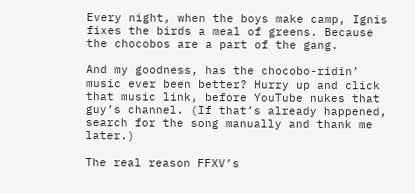Every night, when the boys make camp, Ignis fixes the birds a meal of greens. Because the chocobos are a part of the gang.

And my goodness, has the chocobo-ridin’ music ever been better? Hurry up and click that music link, before YouTube nukes that guy’s channel. (If that’s already happened, search for the song manually and thank me later.)

The real reason FFXV’s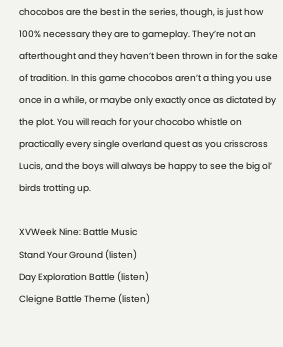chocobos are the best in the series, though, is just how 100% necessary they are to gameplay. They’re not an afterthought and they haven’t been thrown in for the sake of tradition. In this game chocobos aren’t a thing you use once in a while, or maybe only exactly once as dictated by the plot. You will reach for your chocobo whistle on practically every single overland quest as you crisscross Lucis, and the boys will always be happy to see the big ol’ birds trotting up.

XVWeek Nine: Battle Music
Stand Your Ground (listen)
Day Exploration Battle (listen)
Cleigne Battle Theme (listen)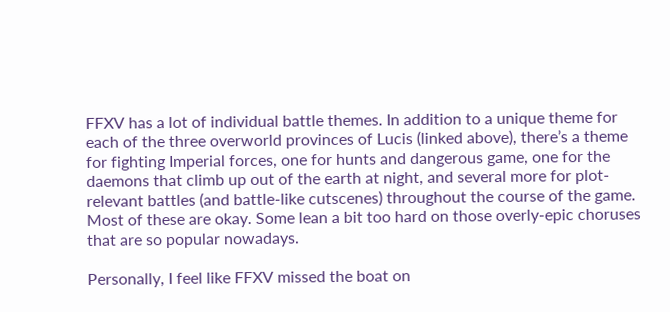FFXV has a lot of individual battle themes. In addition to a unique theme for each of the three overworld provinces of Lucis (linked above), there’s a theme for fighting Imperial forces, one for hunts and dangerous game, one for the daemons that climb up out of the earth at night, and several more for plot-relevant battles (and battle-like cutscenes) throughout the course of the game. Most of these are okay. Some lean a bit too hard on those overly-epic choruses that are so popular nowadays.

Personally, I feel like FFXV missed the boat on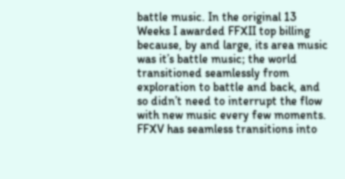battle music. In the original 13 Weeks I awarded FFXII top billing because, by and large, its area music was it’s battle music; the world transitioned seamlessly from exploration to battle and back, and so didn’t need to interrupt the flow with new music every few moments. FFXV has seamless transitions into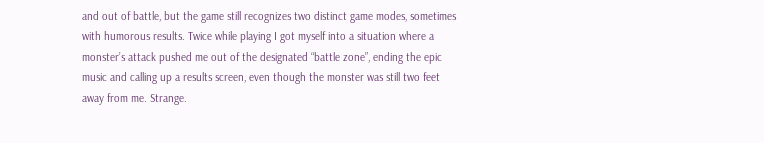and out of battle, but the game still recognizes two distinct game modes, sometimes with humorous results. Twice while playing I got myself into a situation where a monster’s attack pushed me out of the designated “battle zone”, ending the epic music and calling up a results screen, even though the monster was still two feet away from me. Strange.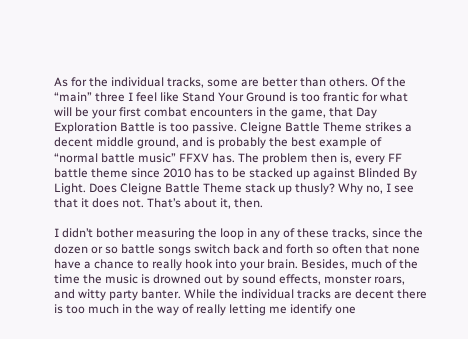As for the individual tracks, some are better than others. Of the “main” three I feel like Stand Your Ground is too frantic for what will be your first combat encounters in the game, that Day Exploration Battle is too passive. Cleigne Battle Theme strikes a decent middle ground, and is probably the best example of “normal battle music” FFXV has. The problem then is, every FF battle theme since 2010 has to be stacked up against Blinded By Light. Does Cleigne Battle Theme stack up thusly? Why no, I see that it does not. That’s about it, then.

I didn’t bother measuring the loop in any of these tracks, since the dozen or so battle songs switch back and forth so often that none have a chance to really hook into your brain. Besides, much of the time the music is drowned out by sound effects, monster roars, and witty party banter. While the individual tracks are decent there is too much in the way of really letting me identify one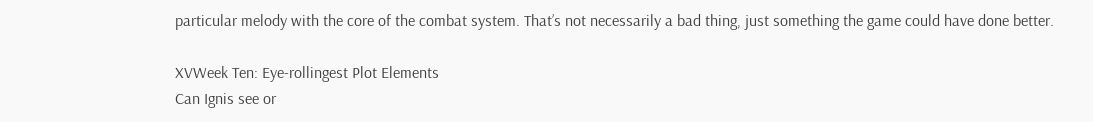particular melody with the core of the combat system. That’s not necessarily a bad thing, just something the game could have done better.

XVWeek Ten: Eye-rollingest Plot Elements
Can Ignis see or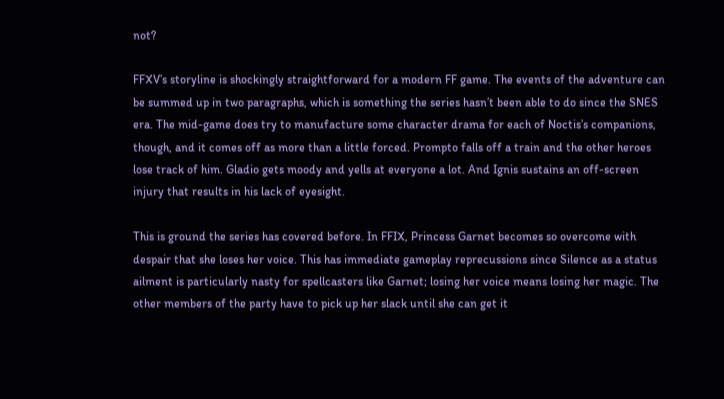not?

FFXV’s storyline is shockingly straightforward for a modern FF game. The events of the adventure can be summed up in two paragraphs, which is something the series hasn’t been able to do since the SNES era. The mid-game does try to manufacture some character drama for each of Noctis’s companions, though, and it comes off as more than a little forced. Prompto falls off a train and the other heroes lose track of him. Gladio gets moody and yells at everyone a lot. And Ignis sustains an off-screen injury that results in his lack of eyesight.

This is ground the series has covered before. In FFIX, Princess Garnet becomes so overcome with despair that she loses her voice. This has immediate gameplay reprecussions since Silence as a status ailment is particularly nasty for spellcasters like Garnet; losing her voice means losing her magic. The other members of the party have to pick up her slack until she can get it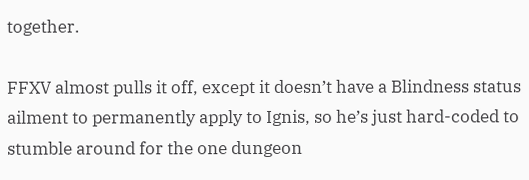together.

FFXV almost pulls it off, except it doesn’t have a Blindness status ailment to permanently apply to Ignis, so he’s just hard-coded to stumble around for the one dungeon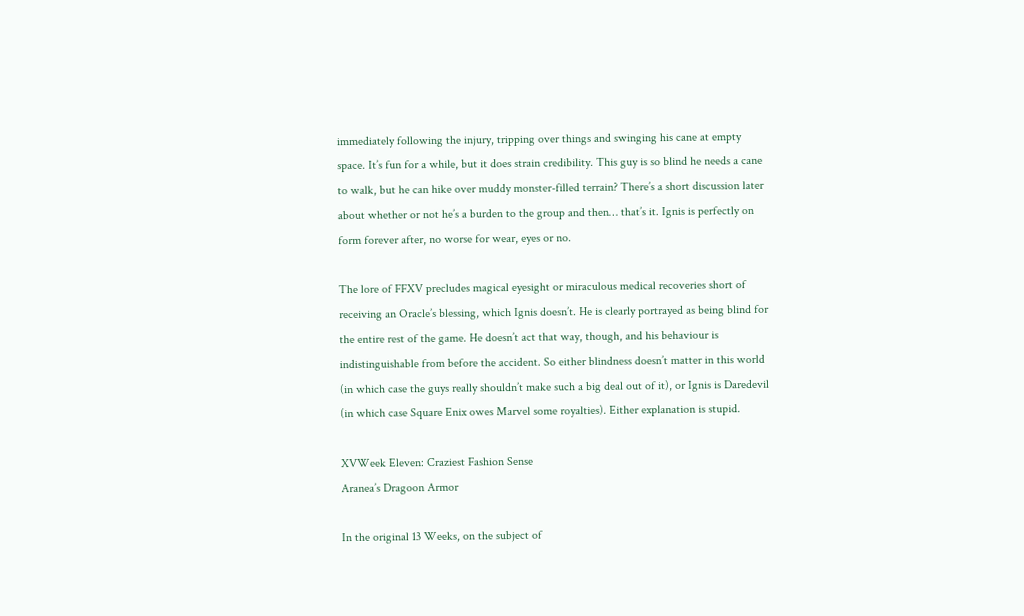immediately following the injury, tripping over things and swinging his cane at empty space. It’s fun for a while, but it does strain credibility. This guy is so blind he needs a cane to walk, but he can hike over muddy monster-filled terrain? There’s a short discussion later about whether or not he’s a burden to the group and then… that’s it. Ignis is perfectly on form forever after, no worse for wear, eyes or no.

The lore of FFXV precludes magical eyesight or miraculous medical recoveries short of receiving an Oracle’s blessing, which Ignis doesn’t. He is clearly portrayed as being blind for the entire rest of the game. He doesn’t act that way, though, and his behaviour is indistinguishable from before the accident. So either blindness doesn’t matter in this world (in which case the guys really shouldn’t make such a big deal out of it), or Ignis is Daredevil (in which case Square Enix owes Marvel some royalties). Either explanation is stupid.

XVWeek Eleven: Craziest Fashion Sense
Aranea’s Dragoon Armor

In the original 13 Weeks, on the subject of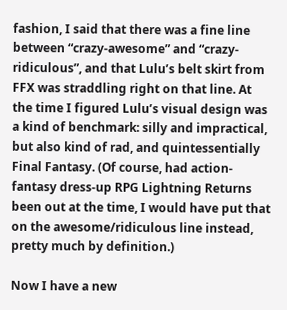fashion, I said that there was a fine line between “crazy-awesome” and “crazy-ridiculous”, and that Lulu’s belt skirt from FFX was straddling right on that line. At the time I figured Lulu’s visual design was a kind of benchmark: silly and impractical, but also kind of rad, and quintessentially Final Fantasy. (Of course, had action-fantasy dress-up RPG Lightning Returns been out at the time, I would have put that on the awesome/ridiculous line instead, pretty much by definition.)

Now I have a new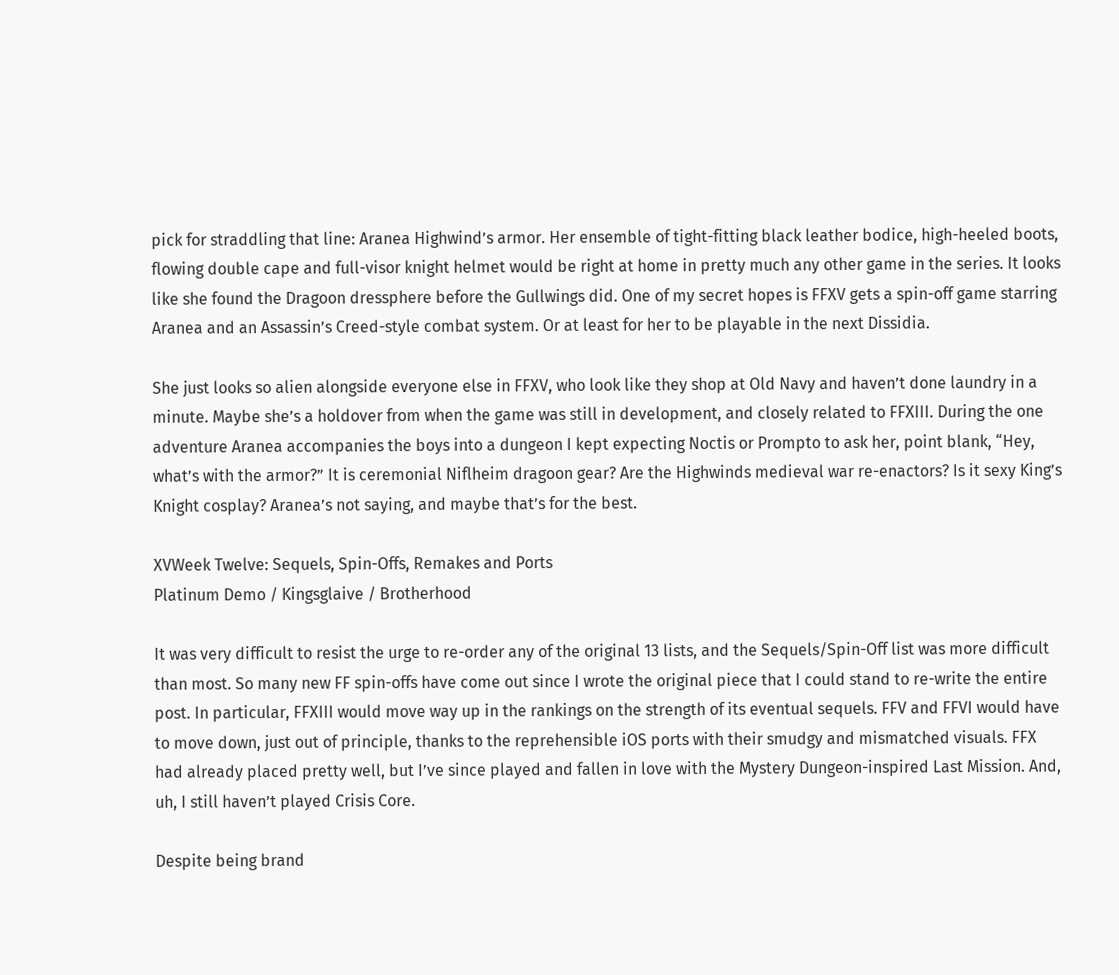pick for straddling that line: Aranea Highwind’s armor. Her ensemble of tight-fitting black leather bodice, high-heeled boots, flowing double cape and full-visor knight helmet would be right at home in pretty much any other game in the series. It looks like she found the Dragoon dressphere before the Gullwings did. One of my secret hopes is FFXV gets a spin-off game starring Aranea and an Assassin’s Creed-style combat system. Or at least for her to be playable in the next Dissidia.

She just looks so alien alongside everyone else in FFXV, who look like they shop at Old Navy and haven’t done laundry in a minute. Maybe she’s a holdover from when the game was still in development, and closely related to FFXIII. During the one adventure Aranea accompanies the boys into a dungeon I kept expecting Noctis or Prompto to ask her, point blank, “Hey, what’s with the armor?” It is ceremonial Niflheim dragoon gear? Are the Highwinds medieval war re-enactors? Is it sexy King’s Knight cosplay? Aranea’s not saying, and maybe that’s for the best.

XVWeek Twelve: Sequels, Spin-Offs, Remakes and Ports
Platinum Demo / Kingsglaive / Brotherhood

It was very difficult to resist the urge to re-order any of the original 13 lists, and the Sequels/Spin-Off list was more difficult than most. So many new FF spin-offs have come out since I wrote the original piece that I could stand to re-write the entire post. In particular, FFXIII would move way up in the rankings on the strength of its eventual sequels. FFV and FFVI would have to move down, just out of principle, thanks to the reprehensible iOS ports with their smudgy and mismatched visuals. FFX had already placed pretty well, but I’ve since played and fallen in love with the Mystery Dungeon-inspired Last Mission. And, uh, I still haven’t played Crisis Core.

Despite being brand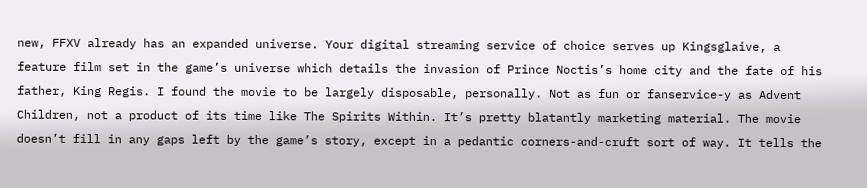new, FFXV already has an expanded universe. Your digital streaming service of choice serves up Kingsglaive, a feature film set in the game’s universe which details the invasion of Prince Noctis’s home city and the fate of his father, King Regis. I found the movie to be largely disposable, personally. Not as fun or fanservice-y as Advent Children, not a product of its time like The Spirits Within. It’s pretty blatantly marketing material. The movie doesn’t fill in any gaps left by the game’s story, except in a pedantic corners-and-cruft sort of way. It tells the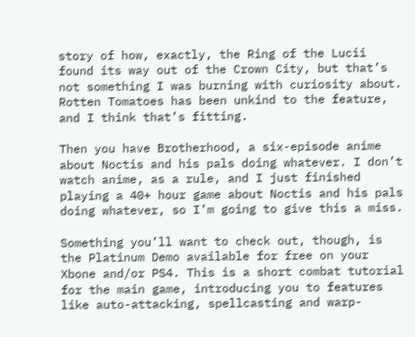story of how, exactly, the Ring of the Lucii found its way out of the Crown City, but that’s not something I was burning with curiosity about. Rotten Tomatoes has been unkind to the feature, and I think that’s fitting.

Then you have Brotherhood, a six-episode anime about Noctis and his pals doing whatever. I don’t watch anime, as a rule, and I just finished playing a 40+ hour game about Noctis and his pals doing whatever, so I’m going to give this a miss.

Something you’ll want to check out, though, is the Platinum Demo available for free on your Xbone and/or PS4. This is a short combat tutorial for the main game, introducing you to features like auto-attacking, spellcasting and warp-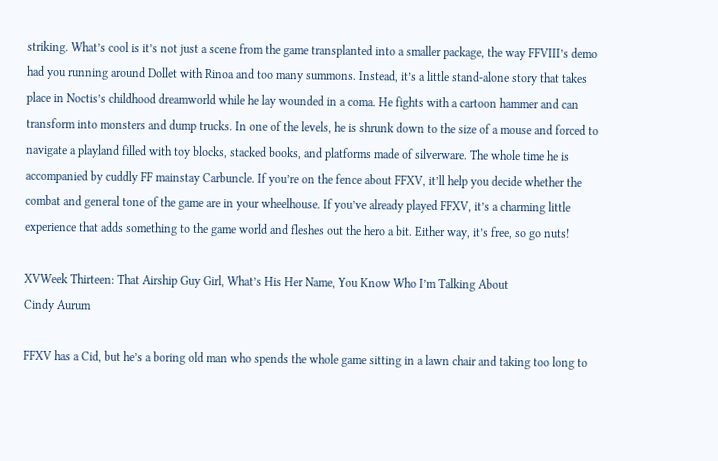striking. What’s cool is it’s not just a scene from the game transplanted into a smaller package, the way FFVIII’s demo had you running around Dollet with Rinoa and too many summons. Instead, it’s a little stand-alone story that takes place in Noctis’s childhood dreamworld while he lay wounded in a coma. He fights with a cartoon hammer and can transform into monsters and dump trucks. In one of the levels, he is shrunk down to the size of a mouse and forced to navigate a playland filled with toy blocks, stacked books, and platforms made of silverware. The whole time he is accompanied by cuddly FF mainstay Carbuncle. If you’re on the fence about FFXV, it’ll help you decide whether the combat and general tone of the game are in your wheelhouse. If you’ve already played FFXV, it’s a charming little experience that adds something to the game world and fleshes out the hero a bit. Either way, it’s free, so go nuts!

XVWeek Thirteen: That Airship Guy Girl, What’s His Her Name, You Know Who I’m Talking About
Cindy Aurum

FFXV has a Cid, but he’s a boring old man who spends the whole game sitting in a lawn chair and taking too long to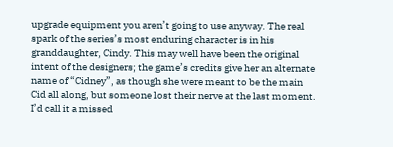upgrade equipment you aren’t going to use anyway. The real spark of the series’s most enduring character is in his granddaughter, Cindy. This may well have been the original intent of the designers; the game’s credits give her an alternate name of “Cidney”, as though she were meant to be the main Cid all along, but someone lost their nerve at the last moment. I’d call it a missed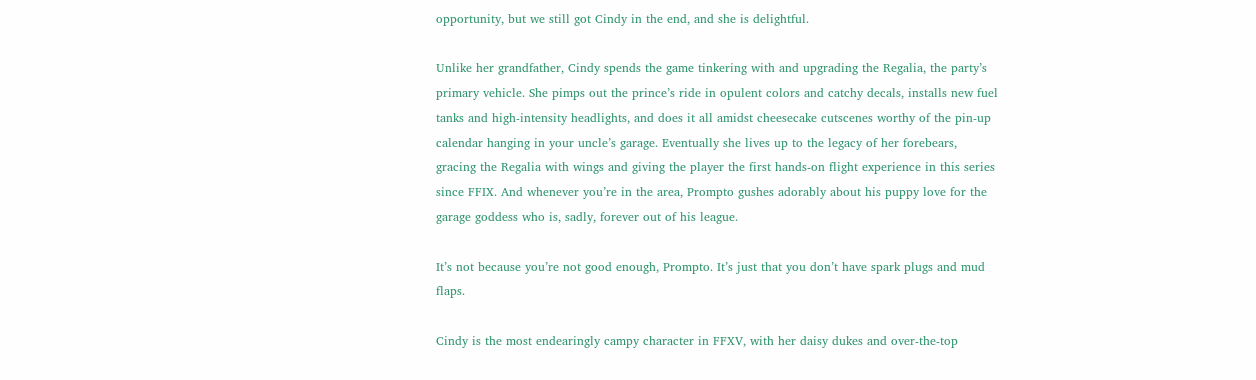opportunity, but we still got Cindy in the end, and she is delightful.

Unlike her grandfather, Cindy spends the game tinkering with and upgrading the Regalia, the party’s primary vehicle. She pimps out the prince’s ride in opulent colors and catchy decals, installs new fuel tanks and high-intensity headlights, and does it all amidst cheesecake cutscenes worthy of the pin-up calendar hanging in your uncle’s garage. Eventually she lives up to the legacy of her forebears, gracing the Regalia with wings and giving the player the first hands-on flight experience in this series since FFIX. And whenever you’re in the area, Prompto gushes adorably about his puppy love for the garage goddess who is, sadly, forever out of his league.

It’s not because you’re not good enough, Prompto. It’s just that you don’t have spark plugs and mud flaps.

Cindy is the most endearingly campy character in FFXV, with her daisy dukes and over-the-top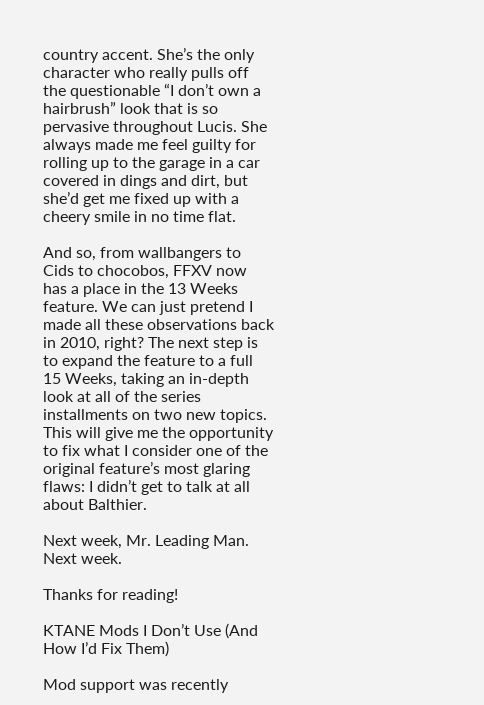country accent. She’s the only character who really pulls off the questionable “I don’t own a hairbrush” look that is so pervasive throughout Lucis. She always made me feel guilty for rolling up to the garage in a car covered in dings and dirt, but she’d get me fixed up with a cheery smile in no time flat.

And so, from wallbangers to Cids to chocobos, FFXV now has a place in the 13 Weeks feature. We can just pretend I made all these observations back in 2010, right? The next step is to expand the feature to a full 15 Weeks, taking an in-depth look at all of the series installments on two new topics. This will give me the opportunity to fix what I consider one of the original feature’s most glaring flaws: I didn’t get to talk at all about Balthier.

Next week, Mr. Leading Man. Next week.

Thanks for reading!

KTANE Mods I Don’t Use (And How I’d Fix Them)

Mod support was recently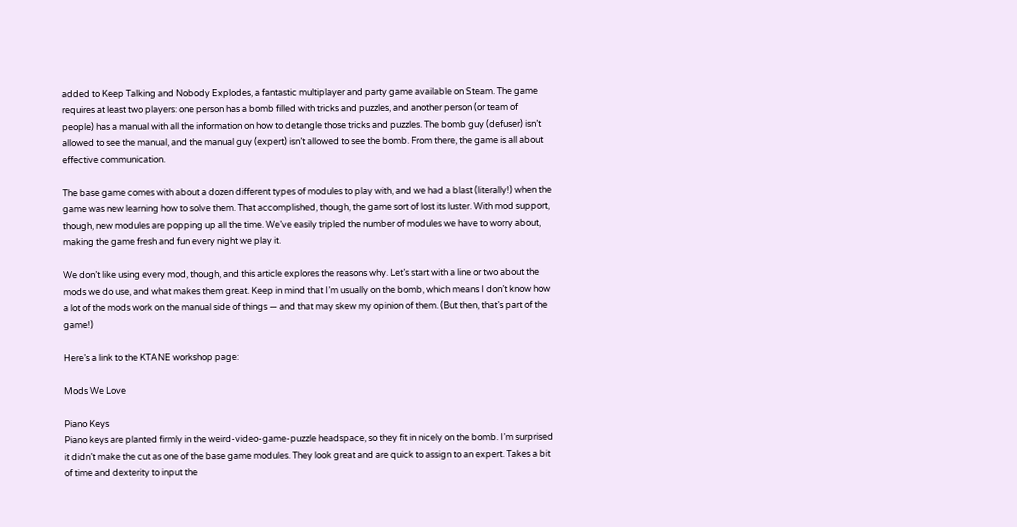added to Keep Talking and Nobody Explodes, a fantastic multiplayer and party game available on Steam. The game requires at least two players: one person has a bomb filled with tricks and puzzles, and another person (or team of people) has a manual with all the information on how to detangle those tricks and puzzles. The bomb guy (defuser) isn’t allowed to see the manual, and the manual guy (expert) isn’t allowed to see the bomb. From there, the game is all about effective communication.

The base game comes with about a dozen different types of modules to play with, and we had a blast (literally!) when the game was new learning how to solve them. That accomplished, though, the game sort of lost its luster. With mod support, though, new modules are popping up all the time. We’ve easily tripled the number of modules we have to worry about, making the game fresh and fun every night we play it.

We don’t like using every mod, though, and this article explores the reasons why. Let’s start with a line or two about the mods we do use, and what makes them great. Keep in mind that I’m usually on the bomb, which means I don’t know how a lot of the mods work on the manual side of things — and that may skew my opinion of them. (But then, that’s part of the game!)

Here’s a link to the KTANE workshop page:

Mods We Love

Piano Keys
Piano keys are planted firmly in the weird-video-game-puzzle headspace, so they fit in nicely on the bomb. I’m surprised it didn’t make the cut as one of the base game modules. They look great and are quick to assign to an expert. Takes a bit of time and dexterity to input the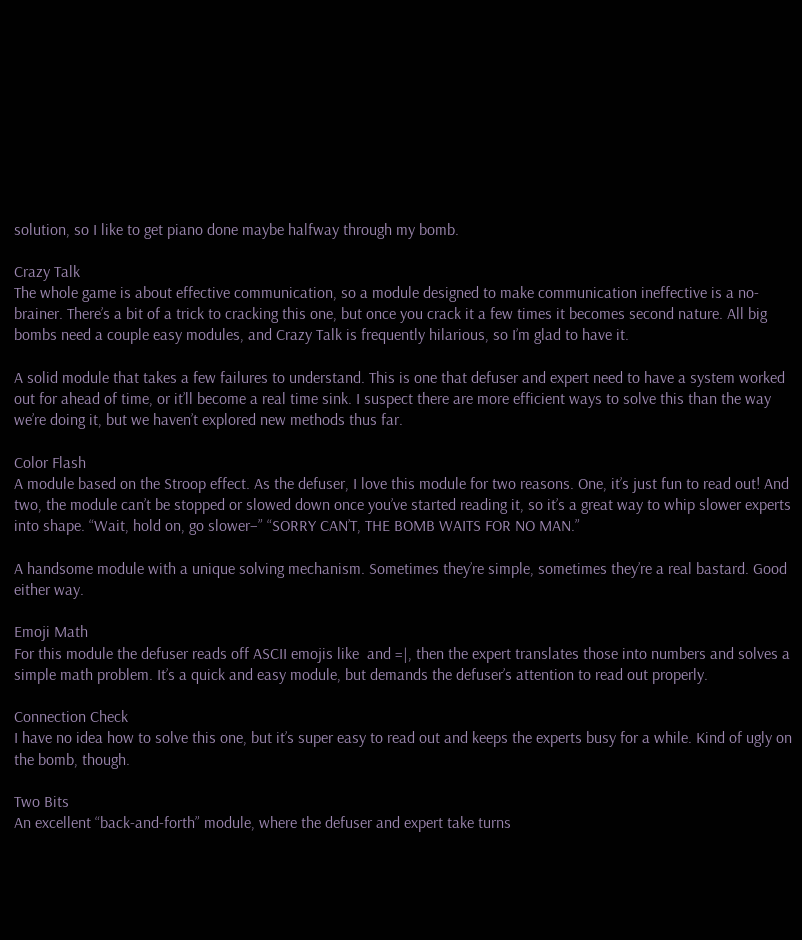solution, so I like to get piano done maybe halfway through my bomb.

Crazy Talk
The whole game is about effective communication, so a module designed to make communication ineffective is a no-brainer. There’s a bit of a trick to cracking this one, but once you crack it a few times it becomes second nature. All big bombs need a couple easy modules, and Crazy Talk is frequently hilarious, so I’m glad to have it.

A solid module that takes a few failures to understand. This is one that defuser and expert need to have a system worked out for ahead of time, or it’ll become a real time sink. I suspect there are more efficient ways to solve this than the way we’re doing it, but we haven’t explored new methods thus far.

Color Flash
A module based on the Stroop effect. As the defuser, I love this module for two reasons. One, it’s just fun to read out! And two, the module can’t be stopped or slowed down once you’ve started reading it, so it’s a great way to whip slower experts into shape. “Wait, hold on, go slower–” “SORRY CAN’T, THE BOMB WAITS FOR NO MAN.”

A handsome module with a unique solving mechanism. Sometimes they’re simple, sometimes they’re a real bastard. Good either way.

Emoji Math
For this module the defuser reads off ASCII emojis like  and =|, then the expert translates those into numbers and solves a simple math problem. It’s a quick and easy module, but demands the defuser’s attention to read out properly.

Connection Check
I have no idea how to solve this one, but it’s super easy to read out and keeps the experts busy for a while. Kind of ugly on the bomb, though.

Two Bits
An excellent “back-and-forth” module, where the defuser and expert take turns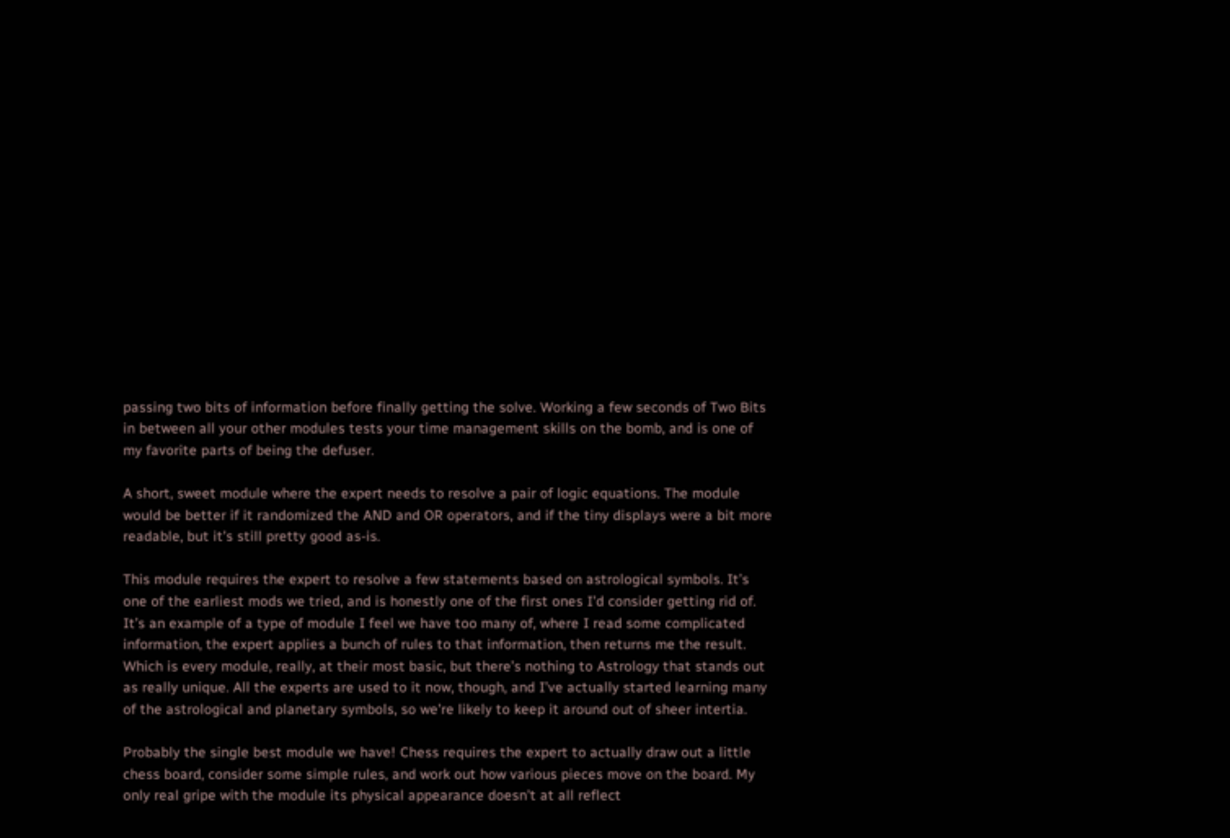passing two bits of information before finally getting the solve. Working a few seconds of Two Bits in between all your other modules tests your time management skills on the bomb, and is one of my favorite parts of being the defuser.

A short, sweet module where the expert needs to resolve a pair of logic equations. The module would be better if it randomized the AND and OR operators, and if the tiny displays were a bit more readable, but it’s still pretty good as-is.

This module requires the expert to resolve a few statements based on astrological symbols. It’s one of the earliest mods we tried, and is honestly one of the first ones I’d consider getting rid of. It’s an example of a type of module I feel we have too many of, where I read some complicated information, the expert applies a bunch of rules to that information, then returns me the result. Which is every module, really, at their most basic, but there’s nothing to Astrology that stands out as really unique. All the experts are used to it now, though, and I’ve actually started learning many of the astrological and planetary symbols, so we’re likely to keep it around out of sheer intertia.

Probably the single best module we have! Chess requires the expert to actually draw out a little chess board, consider some simple rules, and work out how various pieces move on the board. My only real gripe with the module its physical appearance doesn’t at all reflect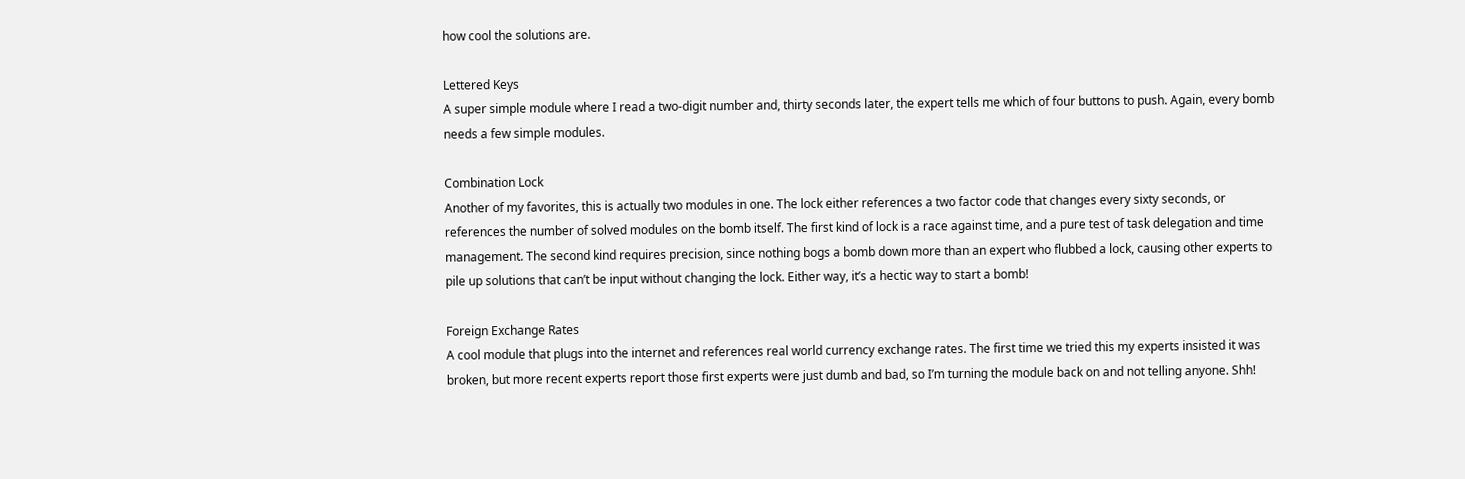how cool the solutions are.

Lettered Keys
A super simple module where I read a two-digit number and, thirty seconds later, the expert tells me which of four buttons to push. Again, every bomb needs a few simple modules.

Combination Lock
Another of my favorites, this is actually two modules in one. The lock either references a two factor code that changes every sixty seconds, or references the number of solved modules on the bomb itself. The first kind of lock is a race against time, and a pure test of task delegation and time management. The second kind requires precision, since nothing bogs a bomb down more than an expert who flubbed a lock, causing other experts to pile up solutions that can’t be input without changing the lock. Either way, it’s a hectic way to start a bomb!

Foreign Exchange Rates
A cool module that plugs into the internet and references real world currency exchange rates. The first time we tried this my experts insisted it was broken, but more recent experts report those first experts were just dumb and bad, so I’m turning the module back on and not telling anyone. Shh!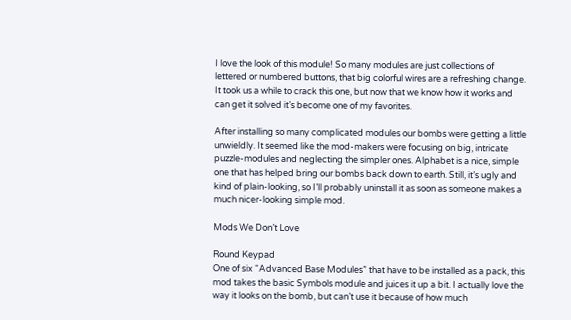I love the look of this module! So many modules are just collections of lettered or numbered buttons, that big colorful wires are a refreshing change. It took us a while to crack this one, but now that we know how it works and can get it solved it’s become one of my favorites.

After installing so many complicated modules our bombs were getting a little unwieldly. It seemed like the mod-makers were focusing on big, intricate puzzle-modules and neglecting the simpler ones. Alphabet is a nice, simple one that has helped bring our bombs back down to earth. Still, it’s ugly and kind of plain-looking, so I’ll probably uninstall it as soon as someone makes a much nicer-looking simple mod.

Mods We Don’t Love

Round Keypad
One of six “Advanced Base Modules” that have to be installed as a pack, this mod takes the basic Symbols module and juices it up a bit. I actually love the way it looks on the bomb, but can’t use it because of how much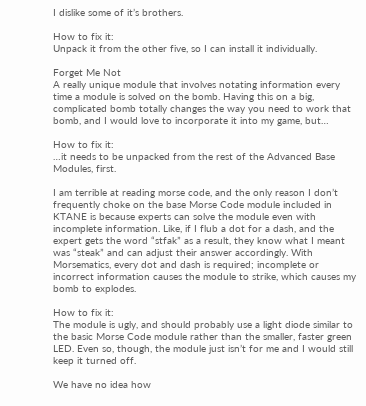I dislike some of it’s brothers.

How to fix it:
Unpack it from the other five, so I can install it individually.

Forget Me Not
A really unique module that involves notating information every time a module is solved on the bomb. Having this on a big, complicated bomb totally changes the way you need to work that bomb, and I would love to incorporate it into my game, but…

How to fix it:
…it needs to be unpacked from the rest of the Advanced Base Modules, first.

I am terrible at reading morse code, and the only reason I don’t frequently choke on the base Morse Code module included in KTANE is because experts can solve the module even with incomplete information. Like, if I flub a dot for a dash, and the expert gets the word “stfak” as a result, they know what I meant was “steak” and can adjust their answer accordingly. With Morsematics, every dot and dash is required; incomplete or incorrect information causes the module to strike, which causes my bomb to explodes.

How to fix it:
The module is ugly, and should probably use a light diode similar to the basic Morse Code module rather than the smaller, faster green LED. Even so, though, the module just isn’t for me and I would still keep it turned off.

We have no idea how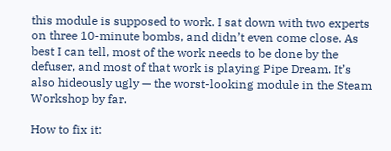this module is supposed to work. I sat down with two experts on three 10-minute bombs, and didn’t even come close. As best I can tell, most of the work needs to be done by the defuser, and most of that work is playing Pipe Dream. It’s also hideously ugly — the worst-looking module in the Steam Workshop by far.

How to fix it: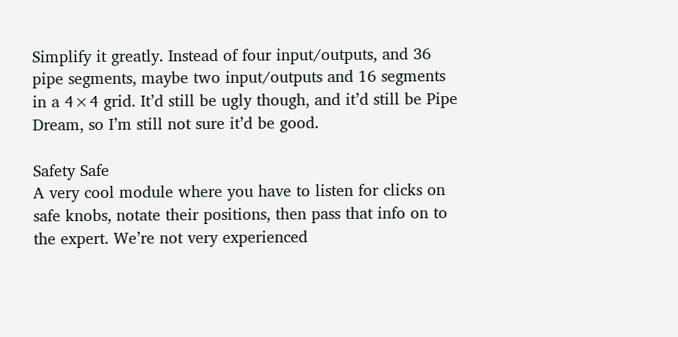Simplify it greatly. Instead of four input/outputs, and 36 pipe segments, maybe two input/outputs and 16 segments in a 4×4 grid. It’d still be ugly though, and it’d still be Pipe Dream, so I’m still not sure it’d be good.

Safety Safe
A very cool module where you have to listen for clicks on safe knobs, notate their positions, then pass that info on to the expert. We’re not very experienced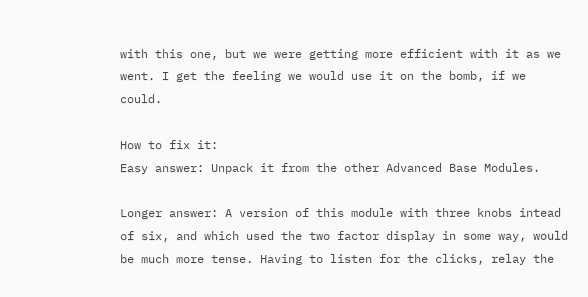with this one, but we were getting more efficient with it as we went. I get the feeling we would use it on the bomb, if we could.

How to fix it:
Easy answer: Unpack it from the other Advanced Base Modules.

Longer answer: A version of this module with three knobs intead of six, and which used the two factor display in some way, would be much more tense. Having to listen for the clicks, relay the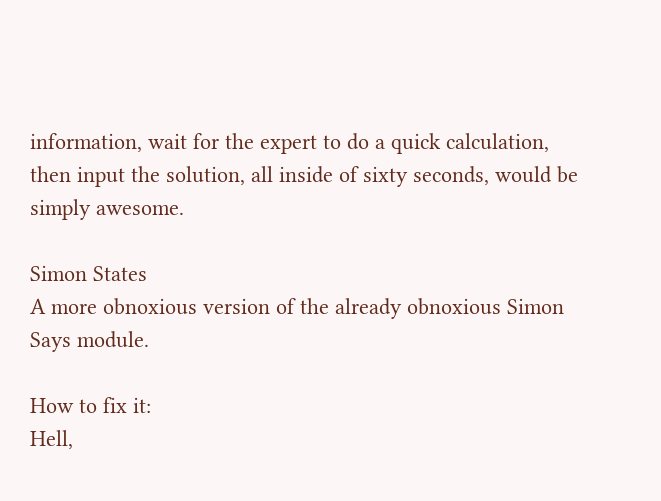information, wait for the expert to do a quick calculation, then input the solution, all inside of sixty seconds, would be simply awesome.

Simon States
A more obnoxious version of the already obnoxious Simon Says module.

How to fix it:
Hell,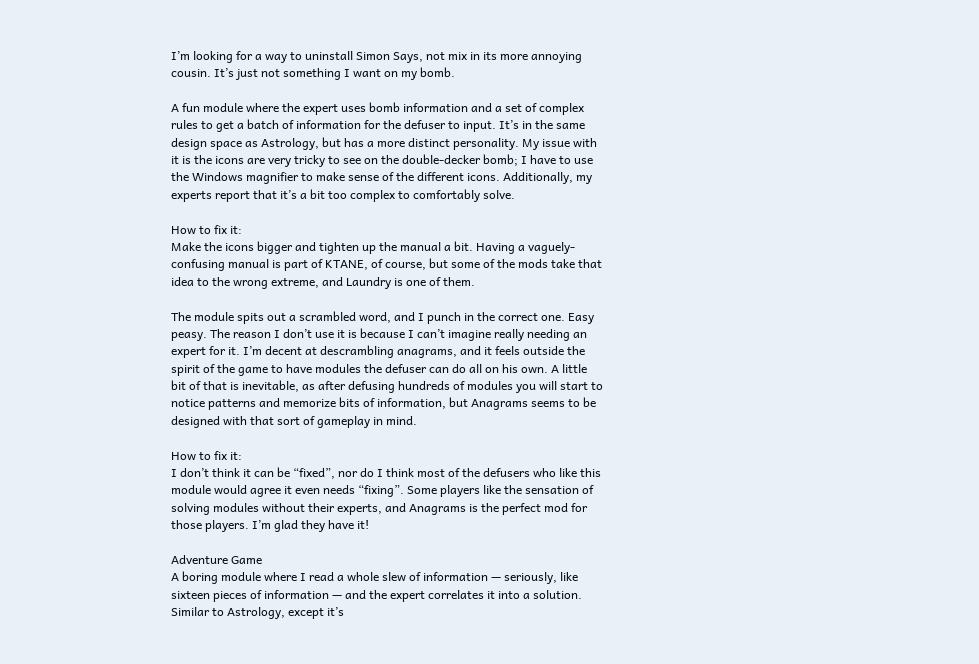I’m looking for a way to uninstall Simon Says, not mix in its more annoying cousin. It’s just not something I want on my bomb.

A fun module where the expert uses bomb information and a set of complex rules to get a batch of information for the defuser to input. It’s in the same design space as Astrology, but has a more distinct personality. My issue with it is the icons are very tricky to see on the double-decker bomb; I have to use the Windows magnifier to make sense of the different icons. Additionally, my experts report that it’s a bit too complex to comfortably solve.

How to fix it:
Make the icons bigger and tighten up the manual a bit. Having a vaguely-confusing manual is part of KTANE, of course, but some of the mods take that idea to the wrong extreme, and Laundry is one of them.

The module spits out a scrambled word, and I punch in the correct one. Easy peasy. The reason I don’t use it is because I can’t imagine really needing an expert for it. I’m decent at descrambling anagrams, and it feels outside the spirit of the game to have modules the defuser can do all on his own. A little bit of that is inevitable, as after defusing hundreds of modules you will start to notice patterns and memorize bits of information, but Anagrams seems to be designed with that sort of gameplay in mind.

How to fix it:
I don’t think it can be “fixed”, nor do I think most of the defusers who like this module would agree it even needs “fixing”. Some players like the sensation of solving modules without their experts, and Anagrams is the perfect mod for those players. I’m glad they have it!

Adventure Game
A boring module where I read a whole slew of information — seriously, like sixteen pieces of information — and the expert correlates it into a solution. Similar to Astrology, except it’s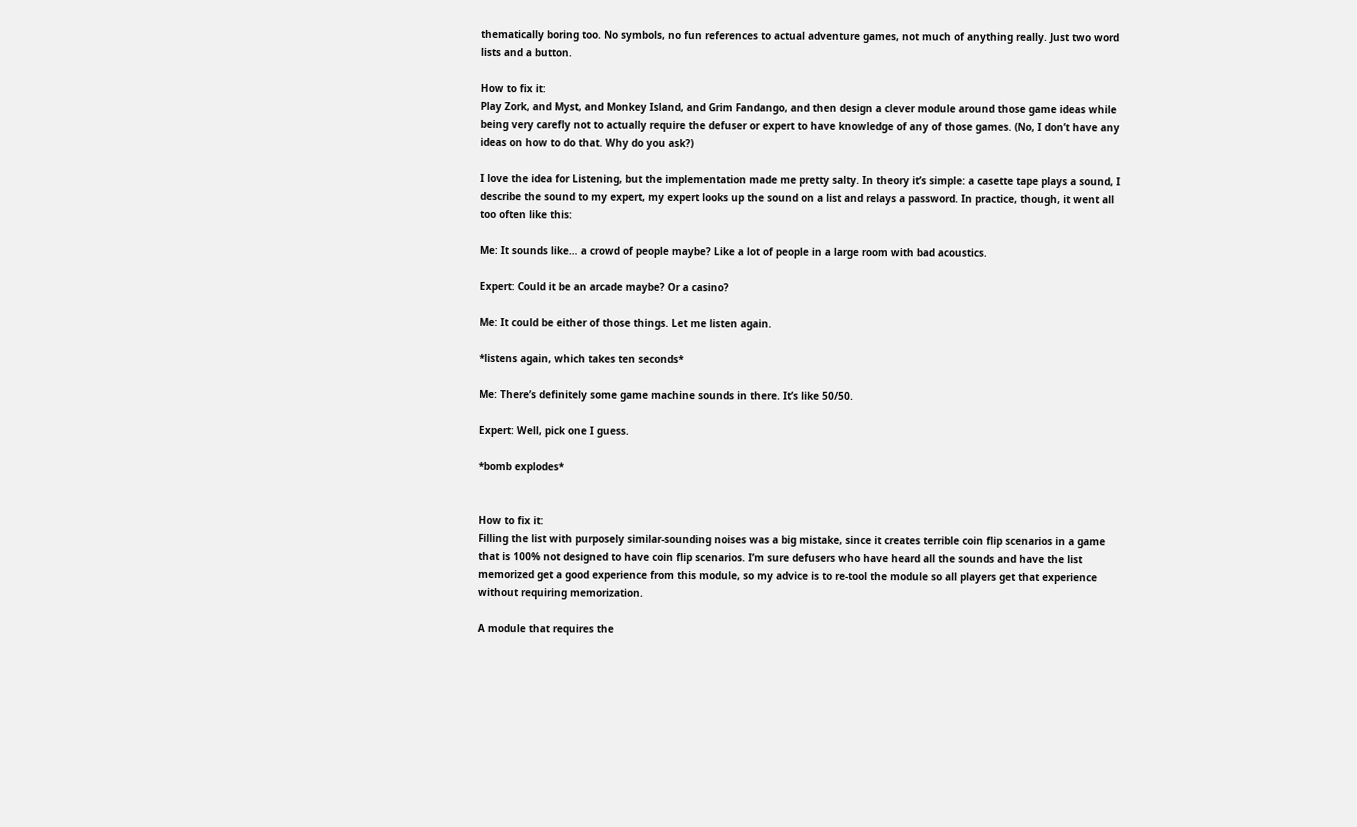thematically boring too. No symbols, no fun references to actual adventure games, not much of anything really. Just two word lists and a button.

How to fix it:
Play Zork, and Myst, and Monkey Island, and Grim Fandango, and then design a clever module around those game ideas while being very carefly not to actually require the defuser or expert to have knowledge of any of those games. (No, I don’t have any ideas on how to do that. Why do you ask?)

I love the idea for Listening, but the implementation made me pretty salty. In theory it’s simple: a casette tape plays a sound, I describe the sound to my expert, my expert looks up the sound on a list and relays a password. In practice, though, it went all too often like this:

Me: It sounds like… a crowd of people maybe? Like a lot of people in a large room with bad acoustics.

Expert: Could it be an arcade maybe? Or a casino?

Me: It could be either of those things. Let me listen again.

*listens again, which takes ten seconds*

Me: There’s definitely some game machine sounds in there. It’s like 50/50.

Expert: Well, pick one I guess.

*bomb explodes*


How to fix it:
Filling the list with purposely similar-sounding noises was a big mistake, since it creates terrible coin flip scenarios in a game that is 100% not designed to have coin flip scenarios. I’m sure defusers who have heard all the sounds and have the list memorized get a good experience from this module, so my advice is to re-tool the module so all players get that experience without requiring memorization.

A module that requires the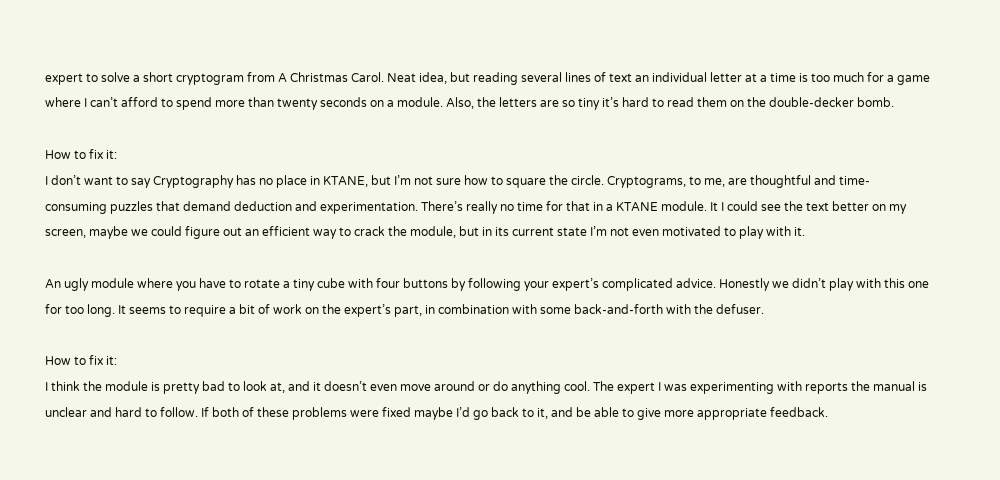expert to solve a short cryptogram from A Christmas Carol. Neat idea, but reading several lines of text an individual letter at a time is too much for a game where I can’t afford to spend more than twenty seconds on a module. Also, the letters are so tiny it’s hard to read them on the double-decker bomb.

How to fix it:
I don’t want to say Cryptography has no place in KTANE, but I’m not sure how to square the circle. Cryptograms, to me, are thoughtful and time-consuming puzzles that demand deduction and experimentation. There’s really no time for that in a KTANE module. It I could see the text better on my screen, maybe we could figure out an efficient way to crack the module, but in its current state I’m not even motivated to play with it.

An ugly module where you have to rotate a tiny cube with four buttons by following your expert’s complicated advice. Honestly we didn’t play with this one for too long. It seems to require a bit of work on the expert’s part, in combination with some back-and-forth with the defuser.

How to fix it:
I think the module is pretty bad to look at, and it doesn’t even move around or do anything cool. The expert I was experimenting with reports the manual is unclear and hard to follow. If both of these problems were fixed maybe I’d go back to it, and be able to give more appropriate feedback.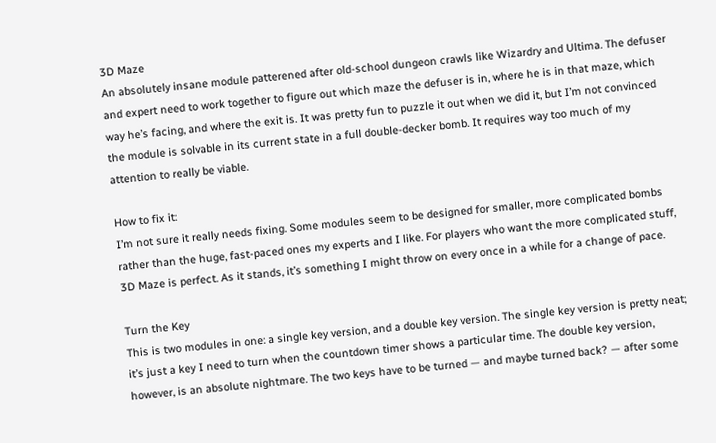3D Maze
An absolutely insane module patterened after old-school dungeon crawls like Wizardry and Ultima. The defuser and expert need to work together to figure out which maze the defuser is in, where he is in that maze, which way he’s facing, and where the exit is. It was pretty fun to puzzle it out when we did it, but I’m not convinced the module is solvable in its current state in a full double-decker bomb. It requires way too much of my attention to really be viable.

How to fix it:
I’m not sure it really needs fixing. Some modules seem to be designed for smaller, more complicated bombs rather than the huge, fast-paced ones my experts and I like. For players who want the more complicated stuff, 3D Maze is perfect. As it stands, it’s something I might throw on every once in a while for a change of pace.

Turn the Key
This is two modules in one: a single key version, and a double key version. The single key version is pretty neat; it’s just a key I need to turn when the countdown timer shows a particular time. The double key version, however, is an absolute nightmare. The two keys have to be turned — and maybe turned back? — after some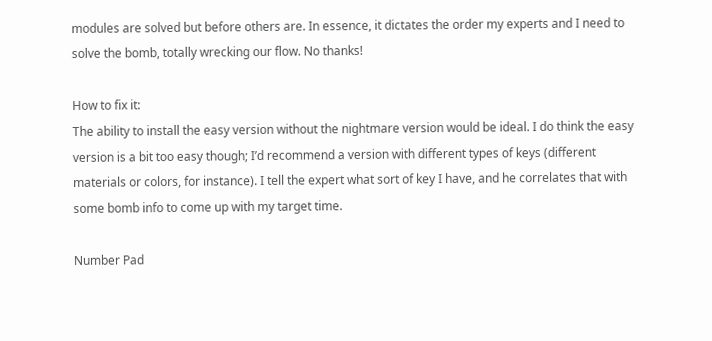modules are solved but before others are. In essence, it dictates the order my experts and I need to solve the bomb, totally wrecking our flow. No thanks!

How to fix it:
The ability to install the easy version without the nightmare version would be ideal. I do think the easy version is a bit too easy though; I’d recommend a version with different types of keys (different materials or colors, for instance). I tell the expert what sort of key I have, and he correlates that with some bomb info to come up with my target time.

Number Pad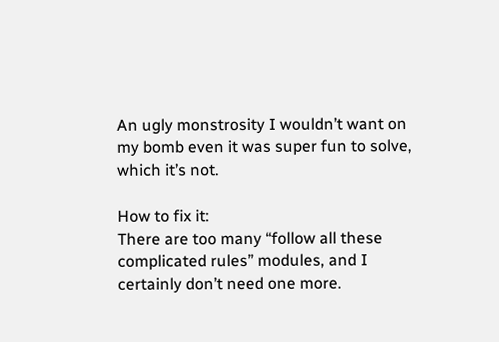An ugly monstrosity I wouldn’t want on my bomb even it was super fun to solve, which it’s not.

How to fix it:
There are too many “follow all these complicated rules” modules, and I certainly don’t need one more.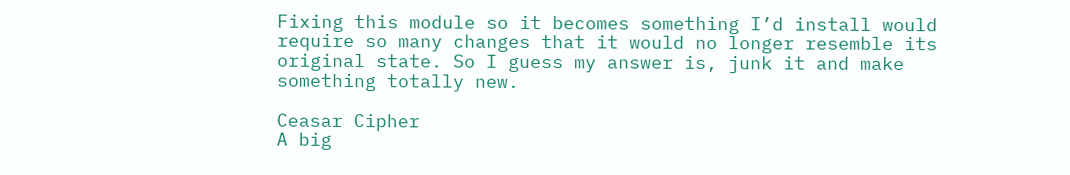Fixing this module so it becomes something I’d install would require so many changes that it would no longer resemble its original state. So I guess my answer is, junk it and make something totally new.

Ceasar Cipher
A big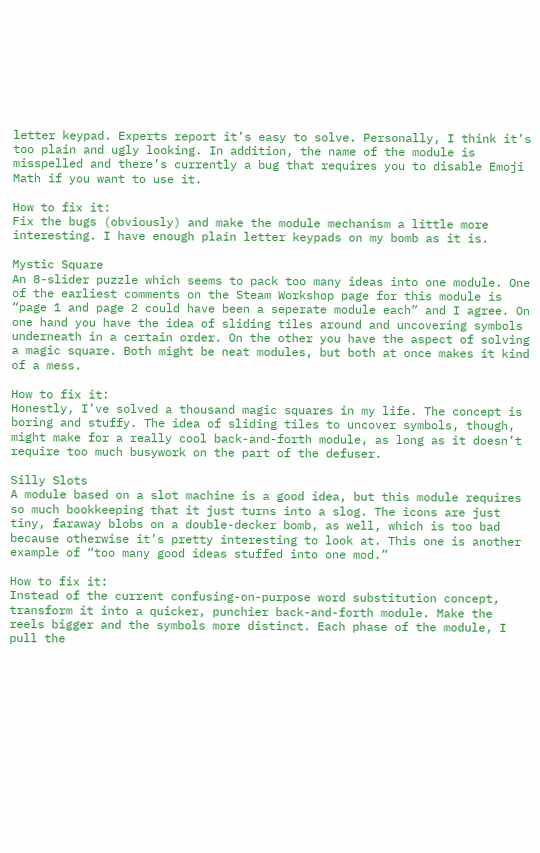letter keypad. Experts report it’s easy to solve. Personally, I think it’s too plain and ugly looking. In addition, the name of the module is misspelled and there’s currently a bug that requires you to disable Emoji Math if you want to use it.

How to fix it:
Fix the bugs (obviously) and make the module mechanism a little more interesting. I have enough plain letter keypads on my bomb as it is.

Mystic Square
An 8-slider puzzle which seems to pack too many ideas into one module. One of the earliest comments on the Steam Workshop page for this module is “page 1 and page 2 could have been a seperate module each” and I agree. On one hand you have the idea of sliding tiles around and uncovering symbols underneath in a certain order. On the other you have the aspect of solving a magic square. Both might be neat modules, but both at once makes it kind of a mess.

How to fix it:
Honestly, I’ve solved a thousand magic squares in my life. The concept is boring and stuffy. The idea of sliding tiles to uncover symbols, though, might make for a really cool back-and-forth module, as long as it doesn’t require too much busywork on the part of the defuser.

Silly Slots
A module based on a slot machine is a good idea, but this module requires so much bookkeeping that it just turns into a slog. The icons are just tiny, faraway blobs on a double-decker bomb, as well, which is too bad because otherwise it’s pretty interesting to look at. This one is another example of “too many good ideas stuffed into one mod.”

How to fix it:
Instead of the current confusing-on-purpose word substitution concept, transform it into a quicker, punchier back-and-forth module. Make the reels bigger and the symbols more distinct. Each phase of the module, I pull the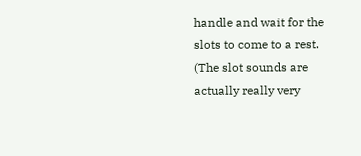handle and wait for the slots to come to a rest. (The slot sounds are actually really very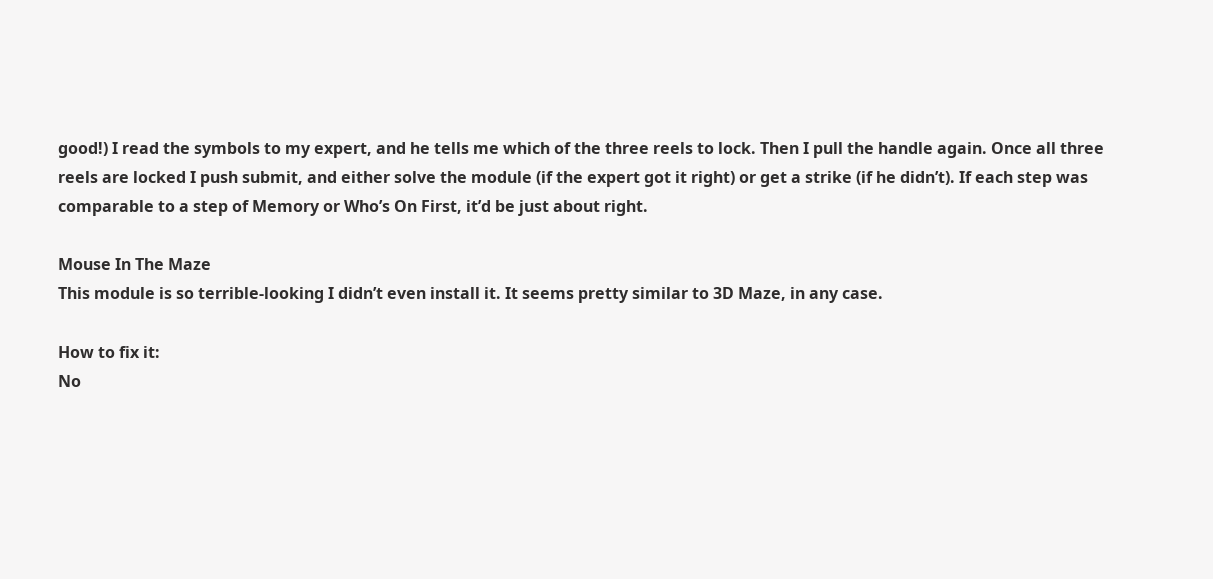good!) I read the symbols to my expert, and he tells me which of the three reels to lock. Then I pull the handle again. Once all three reels are locked I push submit, and either solve the module (if the expert got it right) or get a strike (if he didn’t). If each step was comparable to a step of Memory or Who’s On First, it’d be just about right.

Mouse In The Maze
This module is so terrible-looking I didn’t even install it. It seems pretty similar to 3D Maze, in any case.

How to fix it:
No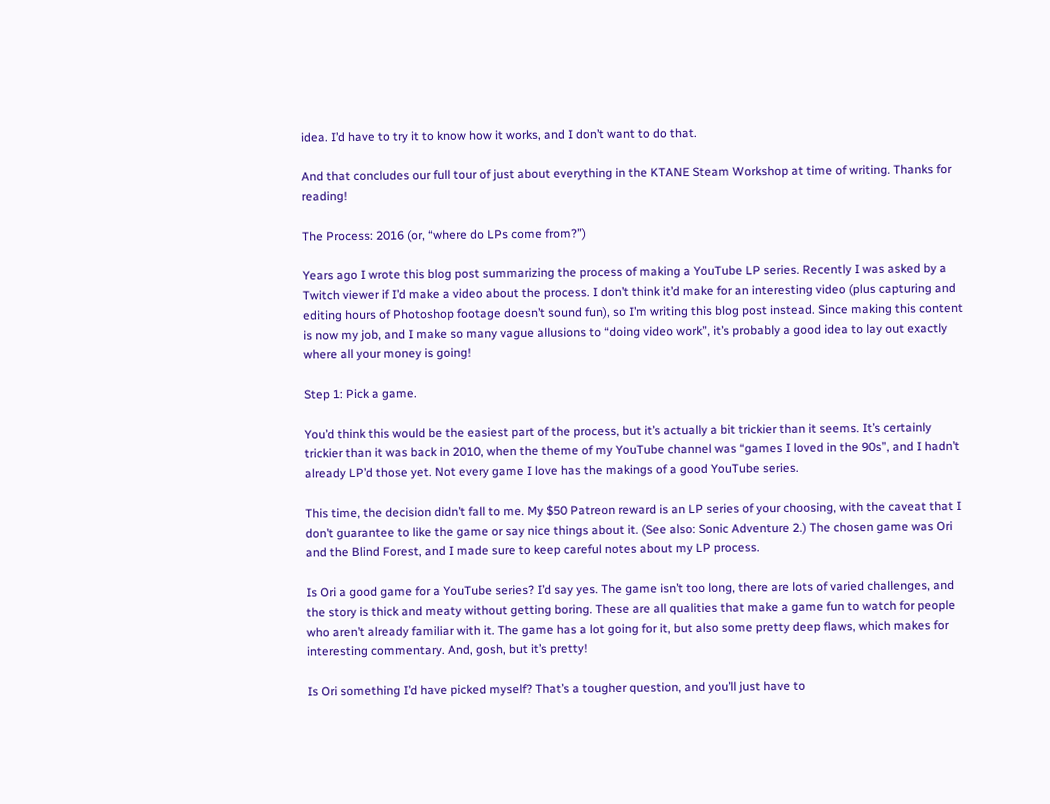idea. I’d have to try it to know how it works, and I don’t want to do that.

And that concludes our full tour of just about everything in the KTANE Steam Workshop at time of writing. Thanks for reading!

The Process: 2016 (or, “where do LPs come from?”)

Years ago I wrote this blog post summarizing the process of making a YouTube LP series. Recently I was asked by a Twitch viewer if I’d make a video about the process. I don’t think it’d make for an interesting video (plus capturing and editing hours of Photoshop footage doesn’t sound fun), so I’m writing this blog post instead. Since making this content is now my job, and I make so many vague allusions to “doing video work”, it’s probably a good idea to lay out exactly where all your money is going!

Step 1: Pick a game.

You’d think this would be the easiest part of the process, but it’s actually a bit trickier than it seems. It’s certainly trickier than it was back in 2010, when the theme of my YouTube channel was “games I loved in the 90s”, and I hadn’t already LP’d those yet. Not every game I love has the makings of a good YouTube series.

This time, the decision didn’t fall to me. My $50 Patreon reward is an LP series of your choosing, with the caveat that I don’t guarantee to like the game or say nice things about it. (See also: Sonic Adventure 2.) The chosen game was Ori and the Blind Forest, and I made sure to keep careful notes about my LP process.

Is Ori a good game for a YouTube series? I’d say yes. The game isn’t too long, there are lots of varied challenges, and the story is thick and meaty without getting boring. These are all qualities that make a game fun to watch for people who aren’t already familiar with it. The game has a lot going for it, but also some pretty deep flaws, which makes for interesting commentary. And, gosh, but it’s pretty!

Is Ori something I’d have picked myself? That’s a tougher question, and you’ll just have to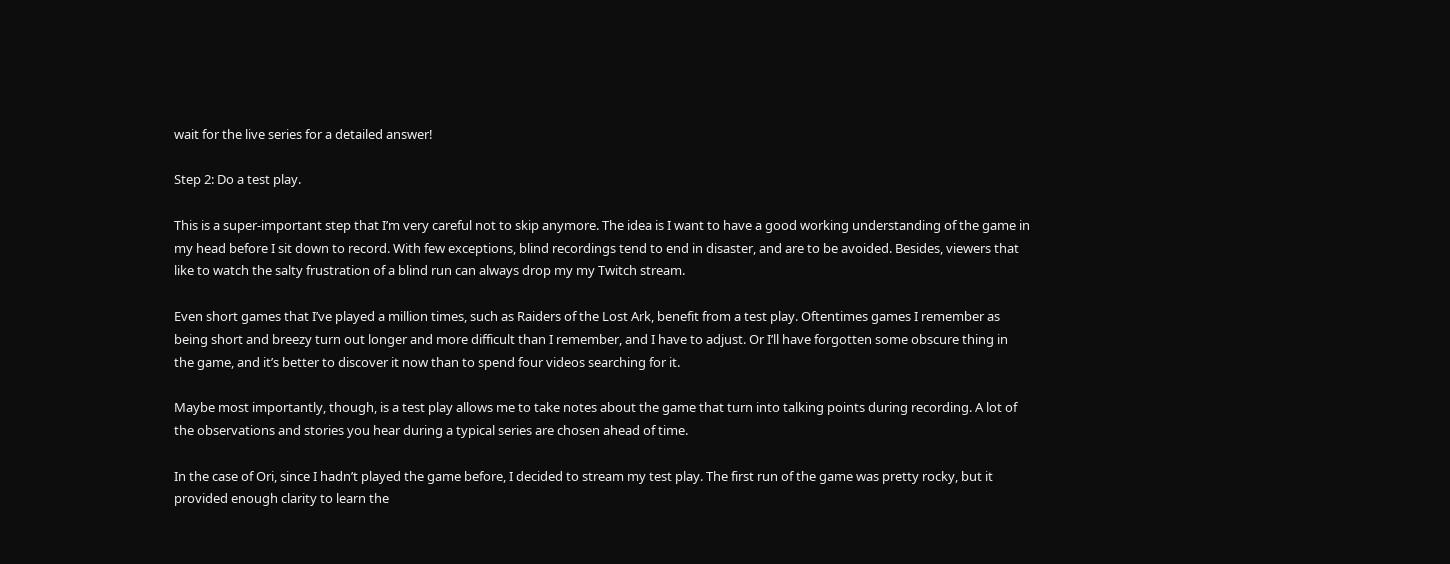wait for the live series for a detailed answer!

Step 2: Do a test play.

This is a super-important step that I’m very careful not to skip anymore. The idea is I want to have a good working understanding of the game in my head before I sit down to record. With few exceptions, blind recordings tend to end in disaster, and are to be avoided. Besides, viewers that like to watch the salty frustration of a blind run can always drop my my Twitch stream.

Even short games that I’ve played a million times, such as Raiders of the Lost Ark, benefit from a test play. Oftentimes games I remember as being short and breezy turn out longer and more difficult than I remember, and I have to adjust. Or I’ll have forgotten some obscure thing in the game, and it’s better to discover it now than to spend four videos searching for it.

Maybe most importantly, though, is a test play allows me to take notes about the game that turn into talking points during recording. A lot of the observations and stories you hear during a typical series are chosen ahead of time.

In the case of Ori, since I hadn’t played the game before, I decided to stream my test play. The first run of the game was pretty rocky, but it provided enough clarity to learn the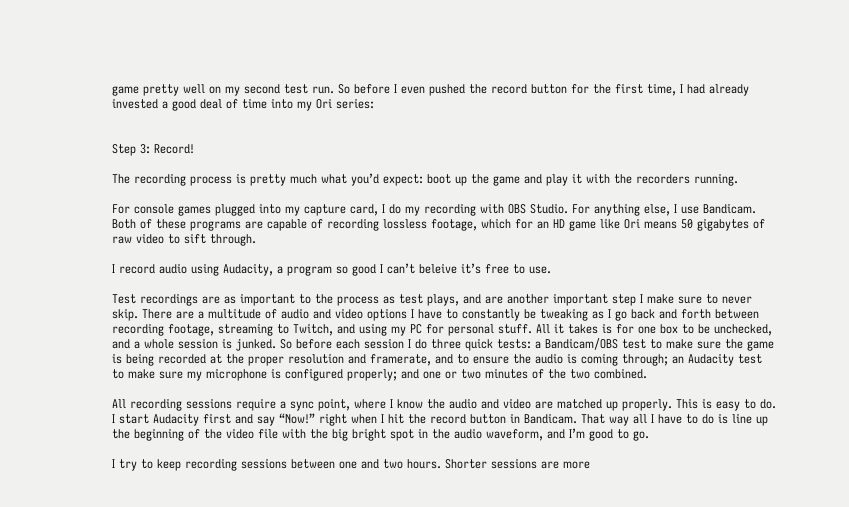game pretty well on my second test run. So before I even pushed the record button for the first time, I had already invested a good deal of time into my Ori series:


Step 3: Record!

The recording process is pretty much what you’d expect: boot up the game and play it with the recorders running.

For console games plugged into my capture card, I do my recording with OBS Studio. For anything else, I use Bandicam. Both of these programs are capable of recording lossless footage, which for an HD game like Ori means 50 gigabytes of raw video to sift through.

I record audio using Audacity, a program so good I can’t beleive it’s free to use.

Test recordings are as important to the process as test plays, and are another important step I make sure to never skip. There are a multitude of audio and video options I have to constantly be tweaking as I go back and forth between recording footage, streaming to Twitch, and using my PC for personal stuff. All it takes is for one box to be unchecked, and a whole session is junked. So before each session I do three quick tests: a Bandicam/OBS test to make sure the game is being recorded at the proper resolution and framerate, and to ensure the audio is coming through; an Audacity test to make sure my microphone is configured properly; and one or two minutes of the two combined.

All recording sessions require a sync point, where I know the audio and video are matched up properly. This is easy to do. I start Audacity first and say “Now!” right when I hit the record button in Bandicam. That way all I have to do is line up the beginning of the video file with the big bright spot in the audio waveform, and I’m good to go.

I try to keep recording sessions between one and two hours. Shorter sessions are more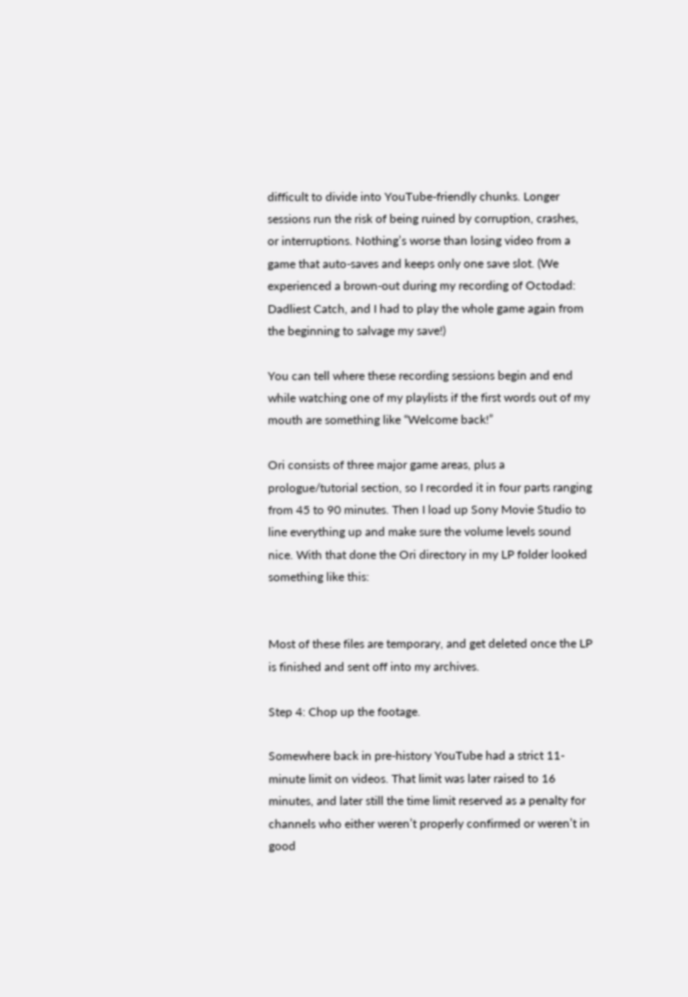difficult to divide into YouTube-friendly chunks. Longer sessions run the risk of being ruined by corruption, crashes, or interruptions. Nothing’s worse than losing video from a game that auto-saves and keeps only one save slot. (We experienced a brown-out during my recording of Octodad: Dadliest Catch, and I had to play the whole game again from the beginning to salvage my save!)

You can tell where these recording sessions begin and end while watching one of my playlists if the first words out of my mouth are something like “Welcome back!”

Ori consists of three major game areas, plus a prologue/tutorial section, so I recorded it in four parts ranging from 45 to 90 minutes. Then I load up Sony Movie Studio to line everything up and make sure the volume levels sound nice. With that done the Ori directory in my LP folder looked something like this:


Most of these files are temporary, and get deleted once the LP is finished and sent off into my archives.

Step 4: Chop up the footage.

Somewhere back in pre-history YouTube had a strict 11-minute limit on videos. That limit was later raised to 16 minutes, and later still the time limit reserved as a penalty for channels who either weren’t properly confirmed or weren’t in good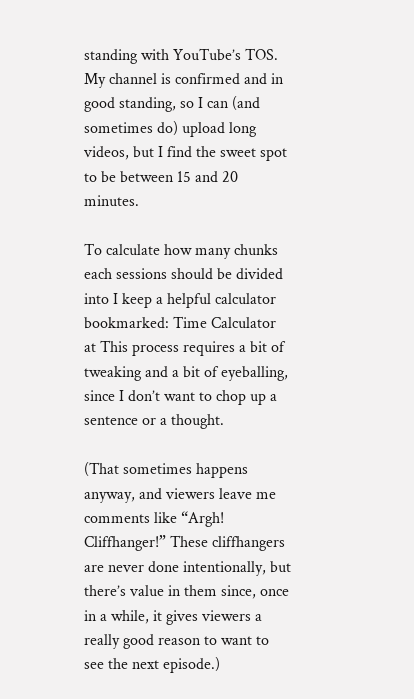standing with YouTube’s TOS. My channel is confirmed and in good standing, so I can (and sometimes do) upload long videos, but I find the sweet spot to be between 15 and 20 minutes.

To calculate how many chunks each sessions should be divided into I keep a helpful calculator bookmarked: Time Calculator at This process requires a bit of tweaking and a bit of eyeballing, since I don’t want to chop up a sentence or a thought.

(That sometimes happens anyway, and viewers leave me comments like “Argh! Cliffhanger!” These cliffhangers are never done intentionally, but there’s value in them since, once in a while, it gives viewers a really good reason to want to see the next episode.)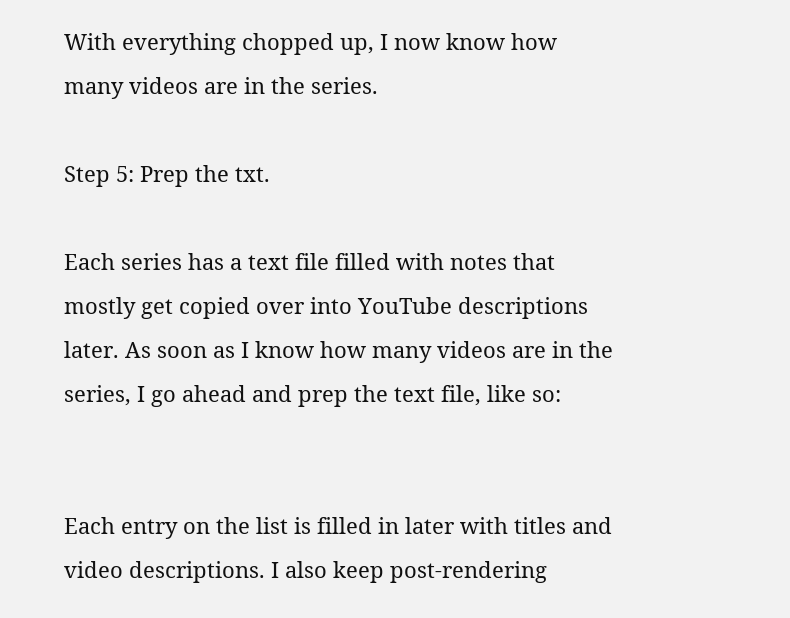With everything chopped up, I now know how many videos are in the series.

Step 5: Prep the txt.

Each series has a text file filled with notes that mostly get copied over into YouTube descriptions later. As soon as I know how many videos are in the series, I go ahead and prep the text file, like so:


Each entry on the list is filled in later with titles and video descriptions. I also keep post-rendering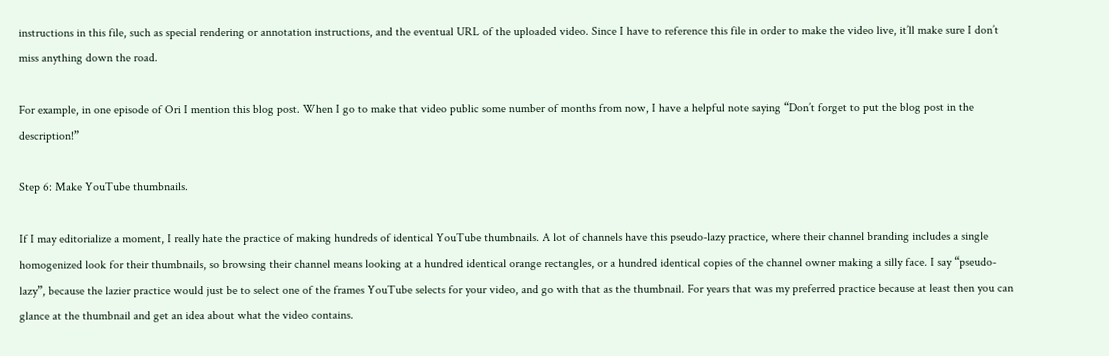instructions in this file, such as special rendering or annotation instructions, and the eventual URL of the uploaded video. Since I have to reference this file in order to make the video live, it’ll make sure I don’t miss anything down the road.

For example, in one episode of Ori I mention this blog post. When I go to make that video public some number of months from now, I have a helpful note saying “Don’t forget to put the blog post in the description!”

Step 6: Make YouTube thumbnails.

If I may editorialize a moment, I really hate the practice of making hundreds of identical YouTube thumbnails. A lot of channels have this pseudo-lazy practice, where their channel branding includes a single homogenized look for their thumbnails, so browsing their channel means looking at a hundred identical orange rectangles, or a hundred identical copies of the channel owner making a silly face. I say “pseudo-lazy”, because the lazier practice would just be to select one of the frames YouTube selects for your video, and go with that as the thumbnail. For years that was my preferred practice because at least then you can glance at the thumbnail and get an idea about what the video contains.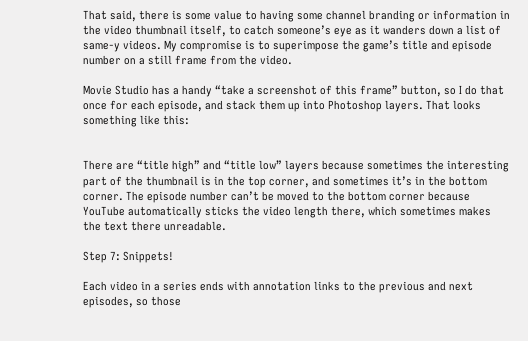That said, there is some value to having some channel branding or information in the video thumbnail itself, to catch someone’s eye as it wanders down a list of same-y videos. My compromise is to superimpose the game’s title and episode number on a still frame from the video.

Movie Studio has a handy “take a screenshot of this frame” button, so I do that once for each episode, and stack them up into Photoshop layers. That looks something like this:


There are “title high” and “title low” layers because sometimes the interesting part of the thumbnail is in the top corner, and sometimes it’s in the bottom corner. The episode number can’t be moved to the bottom corner because YouTube automatically sticks the video length there, which sometimes makes the text there unreadable.

Step 7: Snippets!

Each video in a series ends with annotation links to the previous and next episodes, so those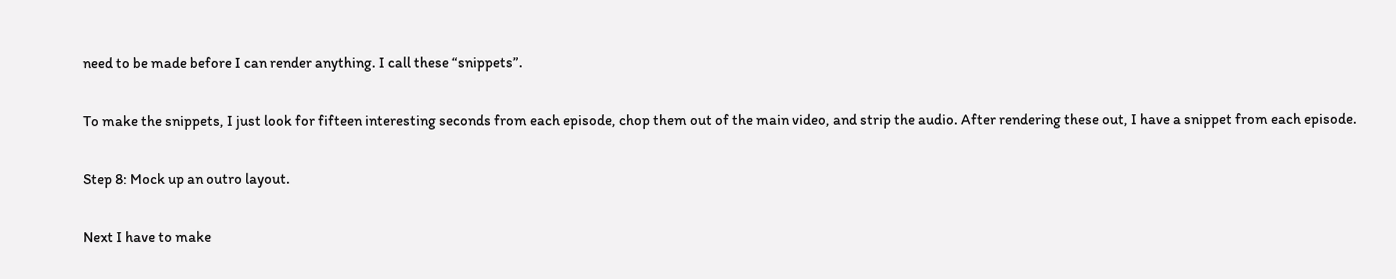need to be made before I can render anything. I call these “snippets”.

To make the snippets, I just look for fifteen interesting seconds from each episode, chop them out of the main video, and strip the audio. After rendering these out, I have a snippet from each episode.

Step 8: Mock up an outro layout.

Next I have to make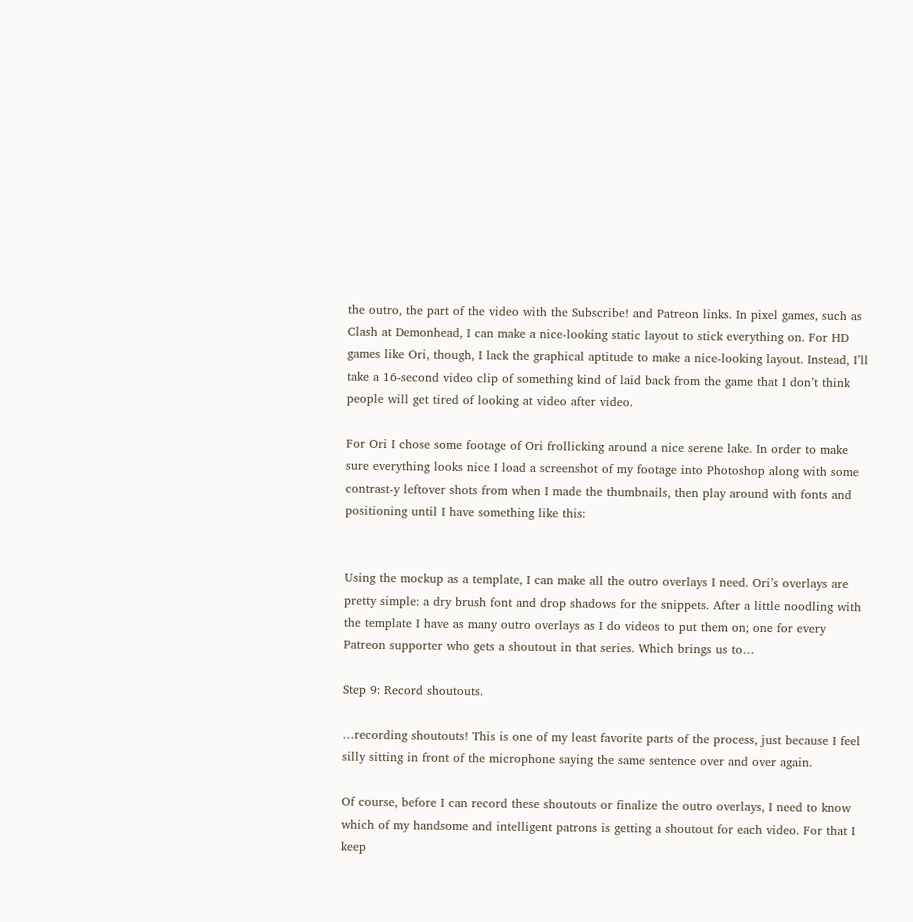the outro, the part of the video with the Subscribe! and Patreon links. In pixel games, such as Clash at Demonhead, I can make a nice-looking static layout to stick everything on. For HD games like Ori, though, I lack the graphical aptitude to make a nice-looking layout. Instead, I’ll take a 16-second video clip of something kind of laid back from the game that I don’t think people will get tired of looking at video after video.

For Ori I chose some footage of Ori frollicking around a nice serene lake. In order to make sure everything looks nice I load a screenshot of my footage into Photoshop along with some contrast-y leftover shots from when I made the thumbnails, then play around with fonts and positioning until I have something like this:


Using the mockup as a template, I can make all the outro overlays I need. Ori’s overlays are pretty simple: a dry brush font and drop shadows for the snippets. After a little noodling with the template I have as many outro overlays as I do videos to put them on; one for every Patreon supporter who gets a shoutout in that series. Which brings us to…

Step 9: Record shoutouts.

…recording shoutouts! This is one of my least favorite parts of the process, just because I feel silly sitting in front of the microphone saying the same sentence over and over again.

Of course, before I can record these shoutouts or finalize the outro overlays, I need to know which of my handsome and intelligent patrons is getting a shoutout for each video. For that I keep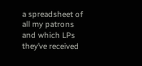a spreadsheet of all my patrons and which LPs they’ve received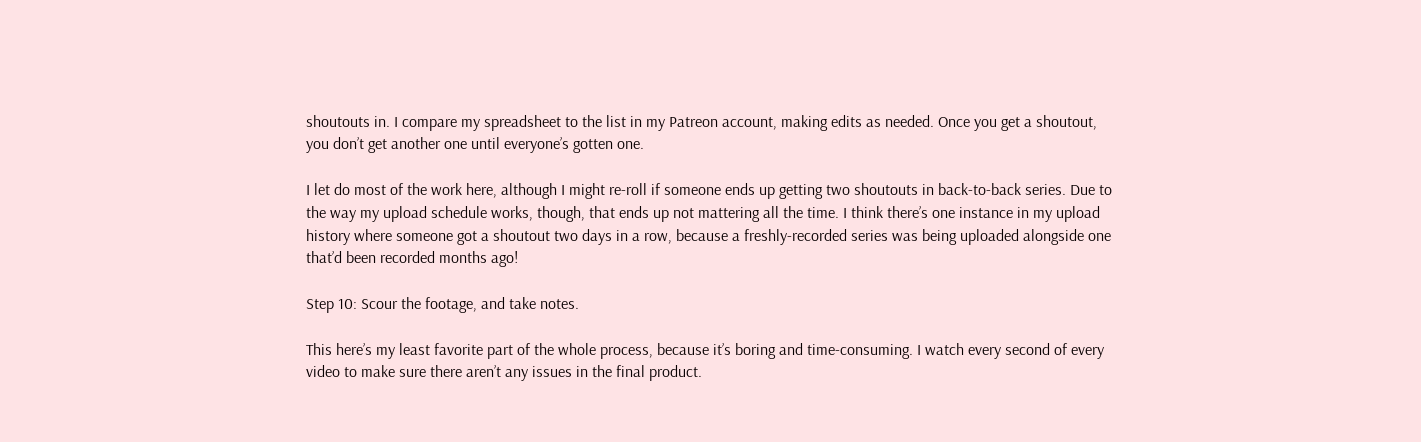shoutouts in. I compare my spreadsheet to the list in my Patreon account, making edits as needed. Once you get a shoutout, you don’t get another one until everyone’s gotten one.

I let do most of the work here, although I might re-roll if someone ends up getting two shoutouts in back-to-back series. Due to the way my upload schedule works, though, that ends up not mattering all the time. I think there’s one instance in my upload history where someone got a shoutout two days in a row, because a freshly-recorded series was being uploaded alongside one that’d been recorded months ago!

Step 10: Scour the footage, and take notes.

This here’s my least favorite part of the whole process, because it’s boring and time-consuming. I watch every second of every video to make sure there aren’t any issues in the final product.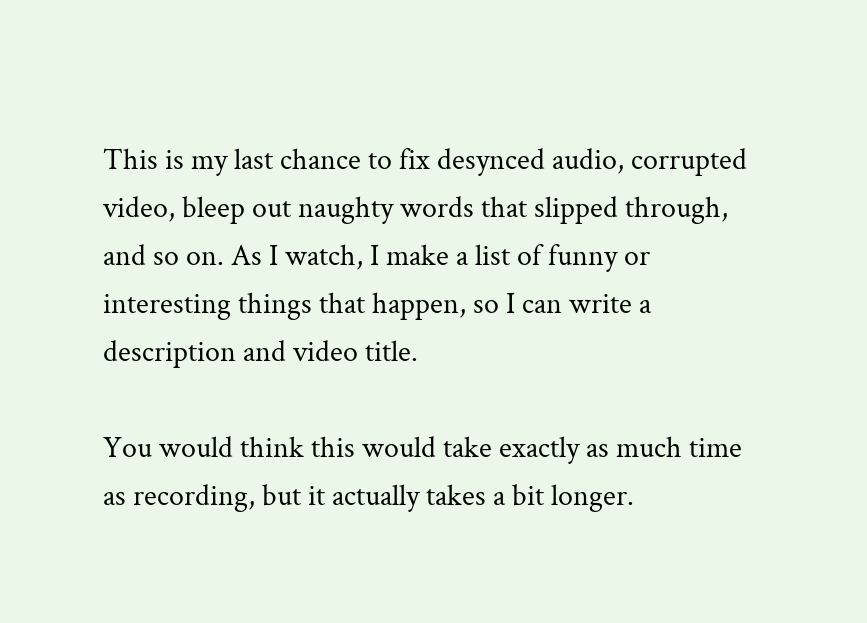This is my last chance to fix desynced audio, corrupted video, bleep out naughty words that slipped through, and so on. As I watch, I make a list of funny or interesting things that happen, so I can write a description and video title.

You would think this would take exactly as much time as recording, but it actually takes a bit longer.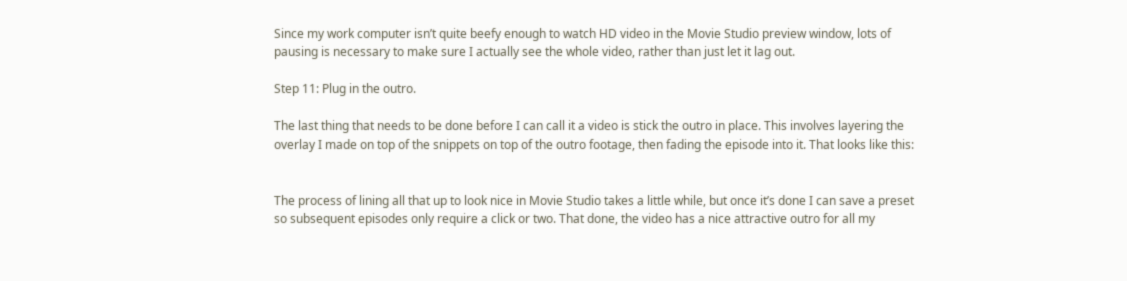Since my work computer isn’t quite beefy enough to watch HD video in the Movie Studio preview window, lots of pausing is necessary to make sure I actually see the whole video, rather than just let it lag out.

Step 11: Plug in the outro.

The last thing that needs to be done before I can call it a video is stick the outro in place. This involves layering the overlay I made on top of the snippets on top of the outro footage, then fading the episode into it. That looks like this:


The process of lining all that up to look nice in Movie Studio takes a little while, but once it’s done I can save a preset so subsequent episodes only require a click or two. That done, the video has a nice attractive outro for all my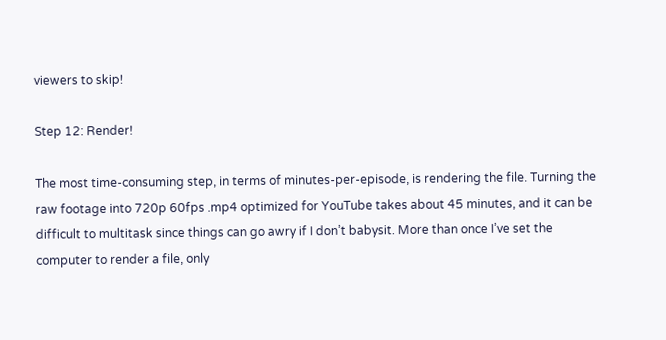viewers to skip!

Step 12: Render!

The most time-consuming step, in terms of minutes-per-episode, is rendering the file. Turning the raw footage into 720p 60fps .mp4 optimized for YouTube takes about 45 minutes, and it can be difficult to multitask since things can go awry if I don’t babysit. More than once I’ve set the computer to render a file, only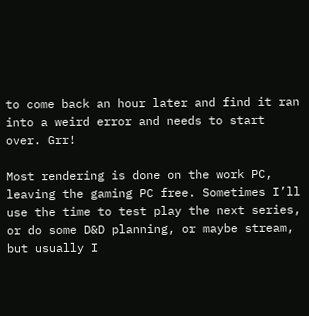to come back an hour later and find it ran into a weird error and needs to start over. Grr!

Most rendering is done on the work PC, leaving the gaming PC free. Sometimes I’ll use the time to test play the next series, or do some D&D planning, or maybe stream, but usually I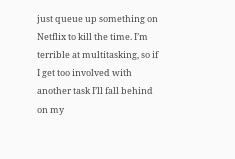just queue up something on Netflix to kill the time. I’m terrible at multitasking, so if I get too involved with another task I’ll fall behind on my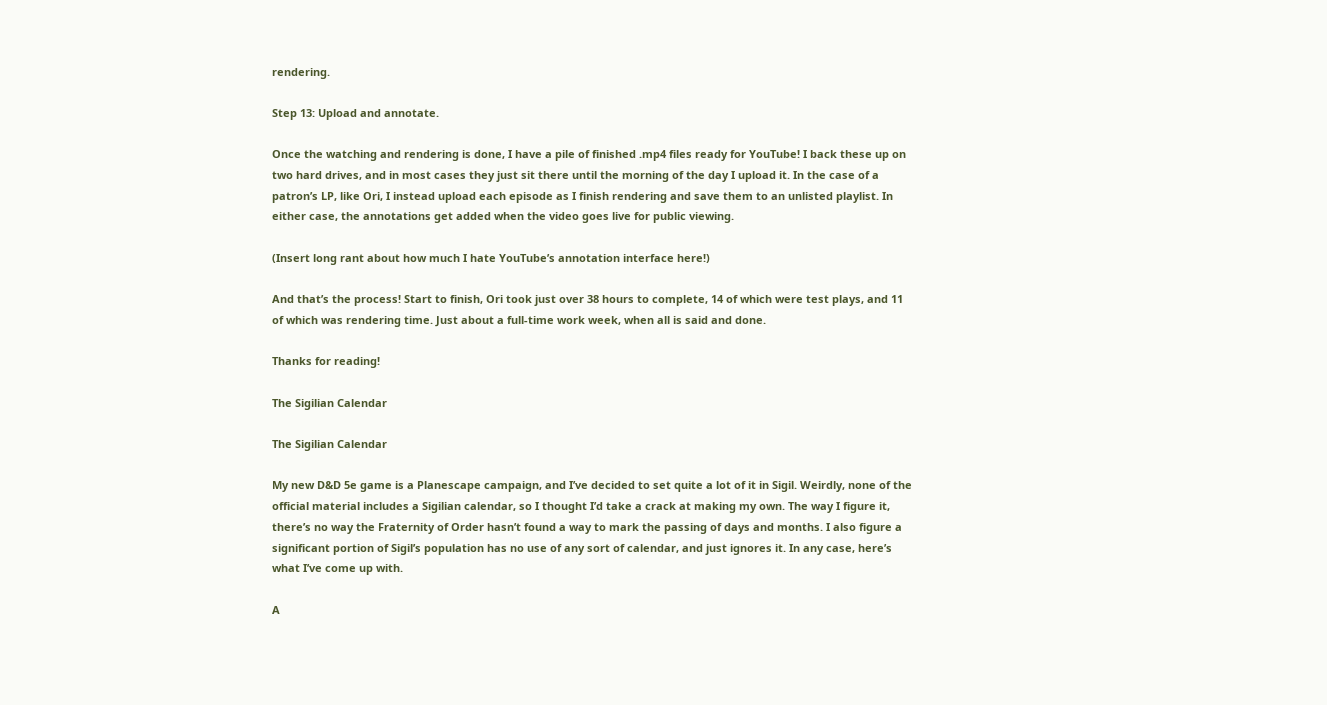rendering.

Step 13: Upload and annotate.

Once the watching and rendering is done, I have a pile of finished .mp4 files ready for YouTube! I back these up on two hard drives, and in most cases they just sit there until the morning of the day I upload it. In the case of a patron’s LP, like Ori, I instead upload each episode as I finish rendering and save them to an unlisted playlist. In either case, the annotations get added when the video goes live for public viewing.

(Insert long rant about how much I hate YouTube’s annotation interface here!)

And that’s the process! Start to finish, Ori took just over 38 hours to complete, 14 of which were test plays, and 11 of which was rendering time. Just about a full-time work week, when all is said and done.

Thanks for reading!

The Sigilian Calendar

The Sigilian Calendar

My new D&D 5e game is a Planescape campaign, and I’ve decided to set quite a lot of it in Sigil. Weirdly, none of the official material includes a Sigilian calendar, so I thought I’d take a crack at making my own. The way I figure it, there’s no way the Fraternity of Order hasn’t found a way to mark the passing of days and months. I also figure a significant portion of Sigil’s population has no use of any sort of calendar, and just ignores it. In any case, here’s what I’ve come up with.

A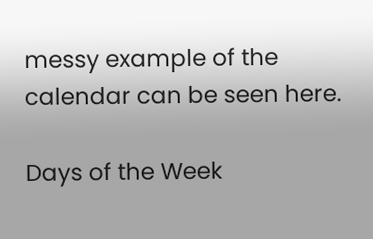messy example of the calendar can be seen here.

Days of the Week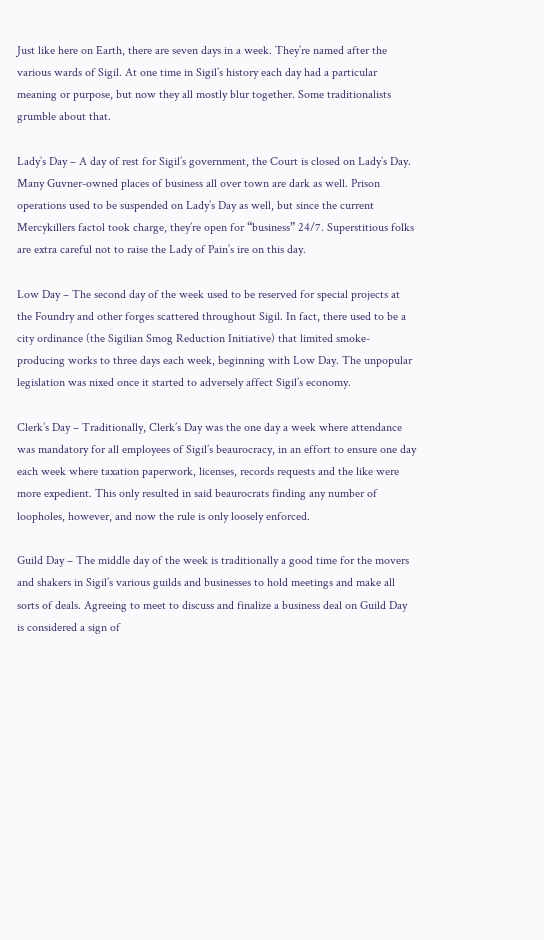Just like here on Earth, there are seven days in a week. They’re named after the various wards of Sigil. At one time in Sigil’s history each day had a particular meaning or purpose, but now they all mostly blur together. Some traditionalists grumble about that.

Lady’s Day – A day of rest for Sigil’s government, the Court is closed on Lady’s Day. Many Guvner-owned places of business all over town are dark as well. Prison operations used to be suspended on Lady’s Day as well, but since the current Mercykillers factol took charge, they’re open for “business” 24/7. Superstitious folks are extra careful not to raise the Lady of Pain’s ire on this day.

Low Day – The second day of the week used to be reserved for special projects at the Foundry and other forges scattered throughout Sigil. In fact, there used to be a city ordinance (the Sigilian Smog Reduction Initiative) that limited smoke-producing works to three days each week, beginning with Low Day. The unpopular legislation was nixed once it started to adversely affect Sigil’s economy.

Clerk’s Day – Traditionally, Clerk’s Day was the one day a week where attendance was mandatory for all employees of Sigil’s beaurocracy, in an effort to ensure one day each week where taxation paperwork, licenses, records requests and the like were more expedient. This only resulted in said beaurocrats finding any number of loopholes, however, and now the rule is only loosely enforced.

Guild Day – The middle day of the week is traditionally a good time for the movers and shakers in Sigil’s various guilds and businesses to hold meetings and make all sorts of deals. Agreeing to meet to discuss and finalize a business deal on Guild Day is considered a sign of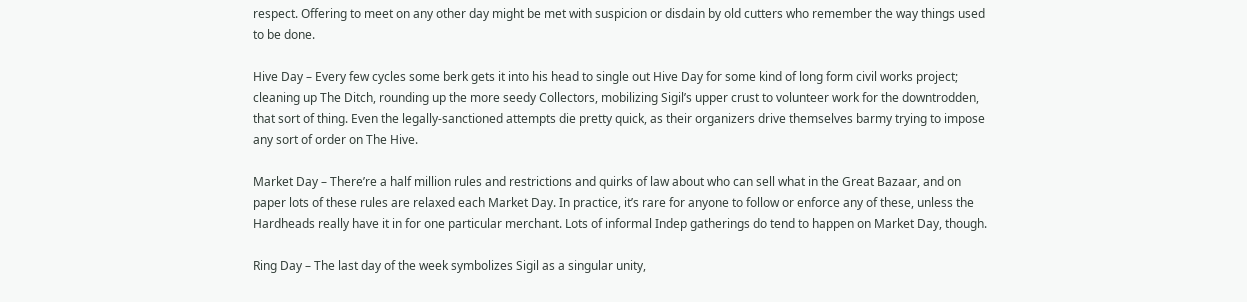respect. Offering to meet on any other day might be met with suspicion or disdain by old cutters who remember the way things used to be done.

Hive Day – Every few cycles some berk gets it into his head to single out Hive Day for some kind of long form civil works project; cleaning up The Ditch, rounding up the more seedy Collectors, mobilizing Sigil’s upper crust to volunteer work for the downtrodden, that sort of thing. Even the legally-sanctioned attempts die pretty quick, as their organizers drive themselves barmy trying to impose any sort of order on The Hive.

Market Day – There’re a half million rules and restrictions and quirks of law about who can sell what in the Great Bazaar, and on paper lots of these rules are relaxed each Market Day. In practice, it’s rare for anyone to follow or enforce any of these, unless the Hardheads really have it in for one particular merchant. Lots of informal Indep gatherings do tend to happen on Market Day, though.

Ring Day – The last day of the week symbolizes Sigil as a singular unity,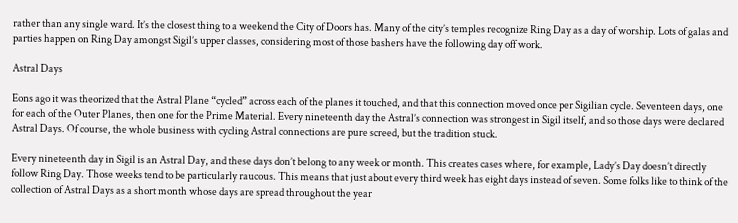rather than any single ward. It’s the closest thing to a weekend the City of Doors has. Many of the city’s temples recognize Ring Day as a day of worship. Lots of galas and parties happen on Ring Day amongst Sigil’s upper classes, considering most of those bashers have the following day off work.

Astral Days

Eons ago it was theorized that the Astral Plane “cycled” across each of the planes it touched, and that this connection moved once per Sigilian cycle. Seventeen days, one for each of the Outer Planes, then one for the Prime Material. Every nineteenth day the Astral’s connection was strongest in Sigil itself, and so those days were declared Astral Days. Of course, the whole business with cycling Astral connections are pure screed, but the tradition stuck.

Every nineteenth day in Sigil is an Astral Day, and these days don’t belong to any week or month. This creates cases where, for example, Lady’s Day doesn’t directly follow Ring Day. Those weeks tend to be particularly raucous. This means that just about every third week has eight days instead of seven. Some folks like to think of the collection of Astral Days as a short month whose days are spread throughout the year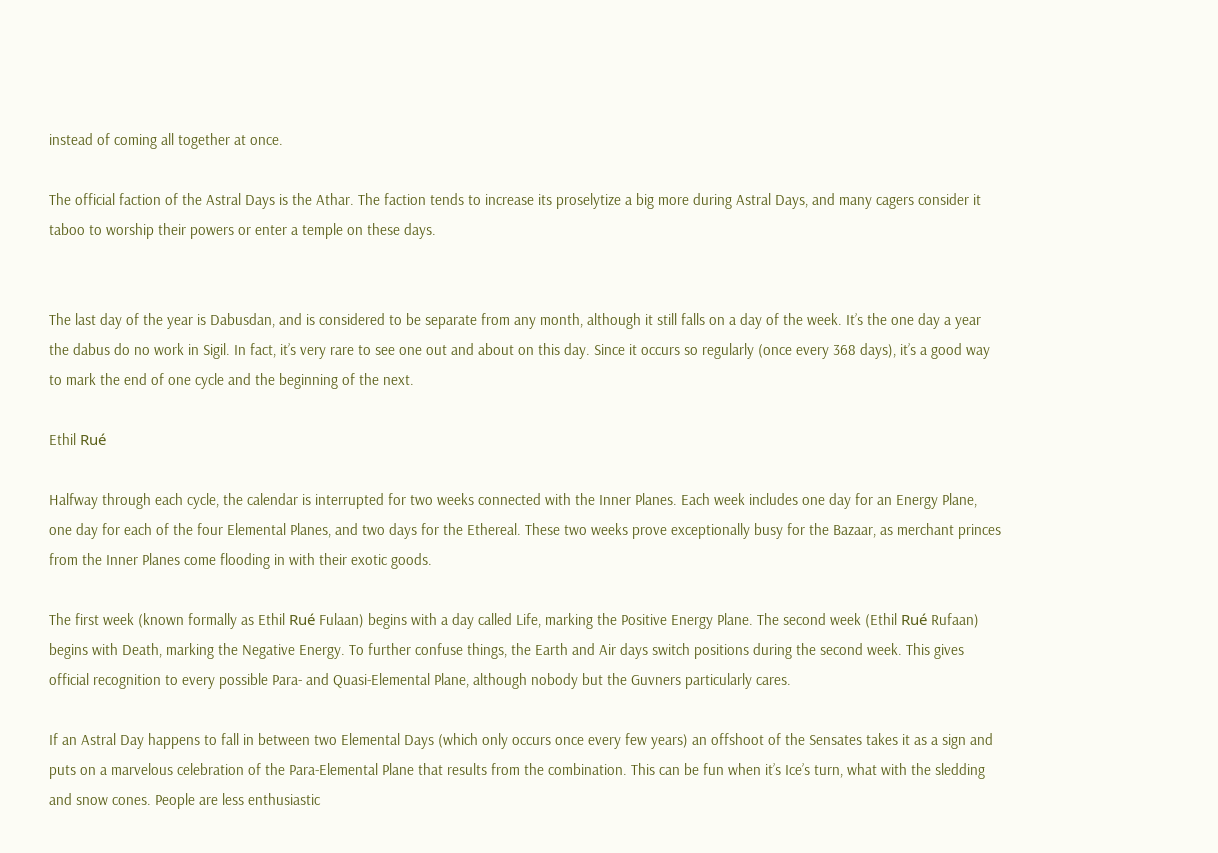instead of coming all together at once.

The official faction of the Astral Days is the Athar. The faction tends to increase its proselytize a big more during Astral Days, and many cagers consider it taboo to worship their powers or enter a temple on these days.


The last day of the year is Dabusdan, and is considered to be separate from any month, although it still falls on a day of the week. It’s the one day a year the dabus do no work in Sigil. In fact, it’s very rare to see one out and about on this day. Since it occurs so regularly (once every 368 days), it’s a good way to mark the end of one cycle and the beginning of the next.

Ethil Rué

Halfway through each cycle, the calendar is interrupted for two weeks connected with the Inner Planes. Each week includes one day for an Energy Plane, one day for each of the four Elemental Planes, and two days for the Ethereal. These two weeks prove exceptionally busy for the Bazaar, as merchant princes from the Inner Planes come flooding in with their exotic goods.

The first week (known formally as Ethil Rué Fulaan) begins with a day called Life, marking the Positive Energy Plane. The second week (Ethil Rué Rufaan) begins with Death, marking the Negative Energy. To further confuse things, the Earth and Air days switch positions during the second week. This gives official recognition to every possible Para- and Quasi-Elemental Plane, although nobody but the Guvners particularly cares.

If an Astral Day happens to fall in between two Elemental Days (which only occurs once every few years) an offshoot of the Sensates takes it as a sign and puts on a marvelous celebration of the Para-Elemental Plane that results from the combination. This can be fun when it’s Ice’s turn, what with the sledding and snow cones. People are less enthusiastic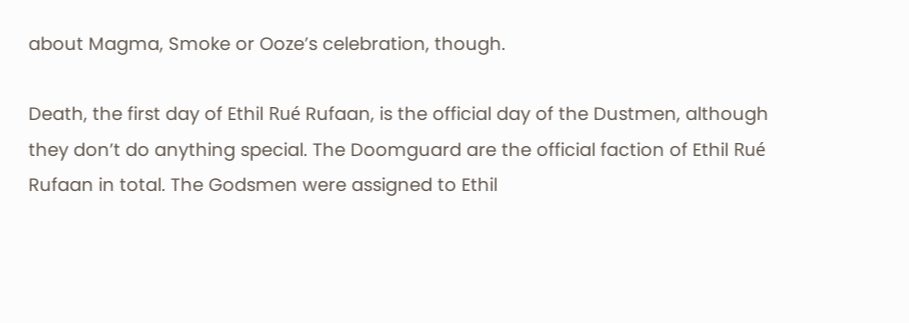about Magma, Smoke or Ooze’s celebration, though.

Death, the first day of Ethil Rué Rufaan, is the official day of the Dustmen, although they don’t do anything special. The Doomguard are the official faction of Ethil Rué Rufaan in total. The Godsmen were assigned to Ethil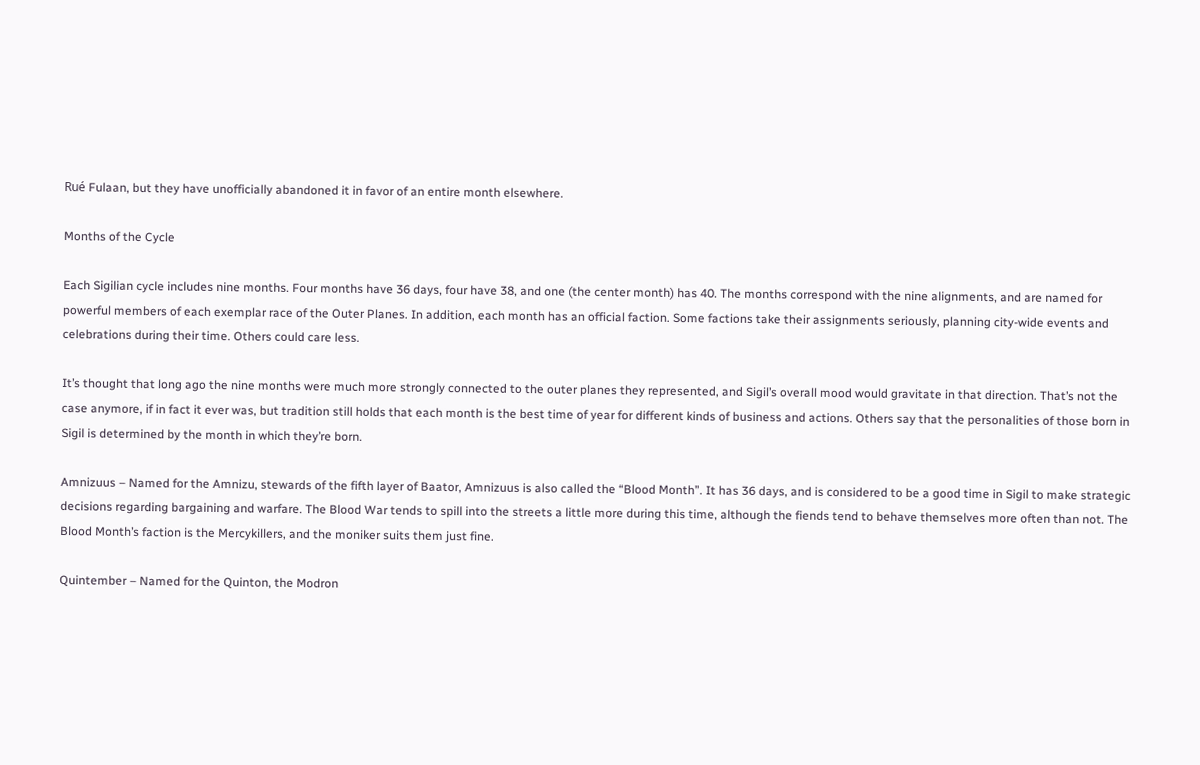Rué Fulaan, but they have unofficially abandoned it in favor of an entire month elsewhere.

Months of the Cycle

Each Sigilian cycle includes nine months. Four months have 36 days, four have 38, and one (the center month) has 40. The months correspond with the nine alignments, and are named for powerful members of each exemplar race of the Outer Planes. In addition, each month has an official faction. Some factions take their assignments seriously, planning city-wide events and celebrations during their time. Others could care less.

It’s thought that long ago the nine months were much more strongly connected to the outer planes they represented, and Sigil’s overall mood would gravitate in that direction. That’s not the case anymore, if in fact it ever was, but tradition still holds that each month is the best time of year for different kinds of business and actions. Others say that the personalities of those born in Sigil is determined by the month in which they’re born.

Amnizuus – Named for the Amnizu, stewards of the fifth layer of Baator, Amnizuus is also called the “Blood Month”. It has 36 days, and is considered to be a good time in Sigil to make strategic decisions regarding bargaining and warfare. The Blood War tends to spill into the streets a little more during this time, although the fiends tend to behave themselves more often than not. The Blood Month’s faction is the Mercykillers, and the moniker suits them just fine.

Quintember – Named for the Quinton, the Modron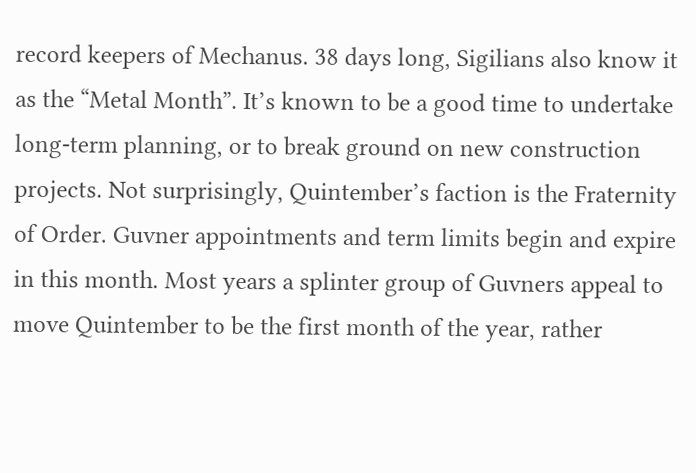record keepers of Mechanus. 38 days long, Sigilians also know it as the “Metal Month”. It’s known to be a good time to undertake long-term planning, or to break ground on new construction projects. Not surprisingly, Quintember’s faction is the Fraternity of Order. Guvner appointments and term limits begin and expire in this month. Most years a splinter group of Guvners appeal to move Quintember to be the first month of the year, rather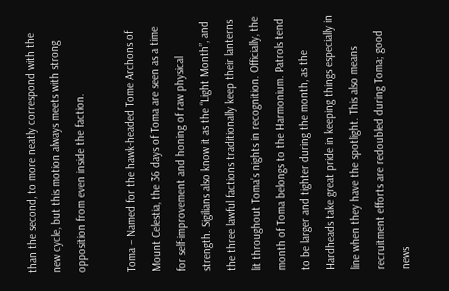than the second, to more neatly correspond with the new cycle, but this motion always meets with strong opposition from even inside the faction.

Toma – Named for the hawk-headed Tome Archons of Mount Celestia, the 36 days of Toma are seen as a time for self-improvement and honing of raw physical strength. Sigilians also know it as the “Light Month”, and the three lawful factions traditionally keep their lanterns lit throughout Toma’s nights in recognition. Officially, the month of Toma belongs to the Harmonium. Patrols tend to be larger and tighter during the month, as the Hardheads take great pride in keeping things especially in line when they have the spotlight. This also means recruitment efforts are redoubled during Toma; good news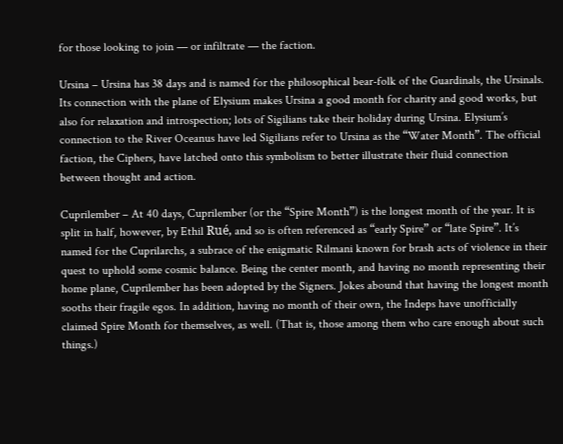for those looking to join — or infiltrate — the faction.

Ursina – Ursina has 38 days and is named for the philosophical bear-folk of the Guardinals, the Ursinals. Its connection with the plane of Elysium makes Ursina a good month for charity and good works, but also for relaxation and introspection; lots of Sigilians take their holiday during Ursina. Elysium’s connection to the River Oceanus have led Sigilians refer to Ursina as the “Water Month”. The official faction, the Ciphers, have latched onto this symbolism to better illustrate their fluid connection between thought and action.

Cuprilember – At 40 days, Cuprilember (or the “Spire Month”) is the longest month of the year. It is split in half, however, by Ethil Rué, and so is often referenced as “early Spire” or “late Spire”. It’s named for the Cuprilarchs, a subrace of the enigmatic Rilmani known for brash acts of violence in their quest to uphold some cosmic balance. Being the center month, and having no month representing their home plane, Cuprilember has been adopted by the Signers. Jokes abound that having the longest month sooths their fragile egos. In addition, having no month of their own, the Indeps have unofficially claimed Spire Month for themselves, as well. (That is, those among them who care enough about such things.)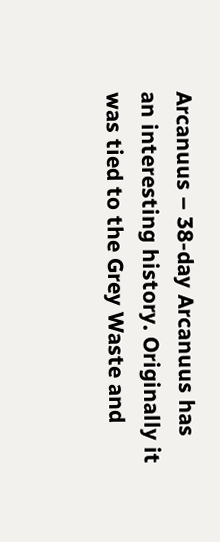Arcanuus – 38-day Arcanuus has an interesting history. Originally it was tied to the Grey Waste and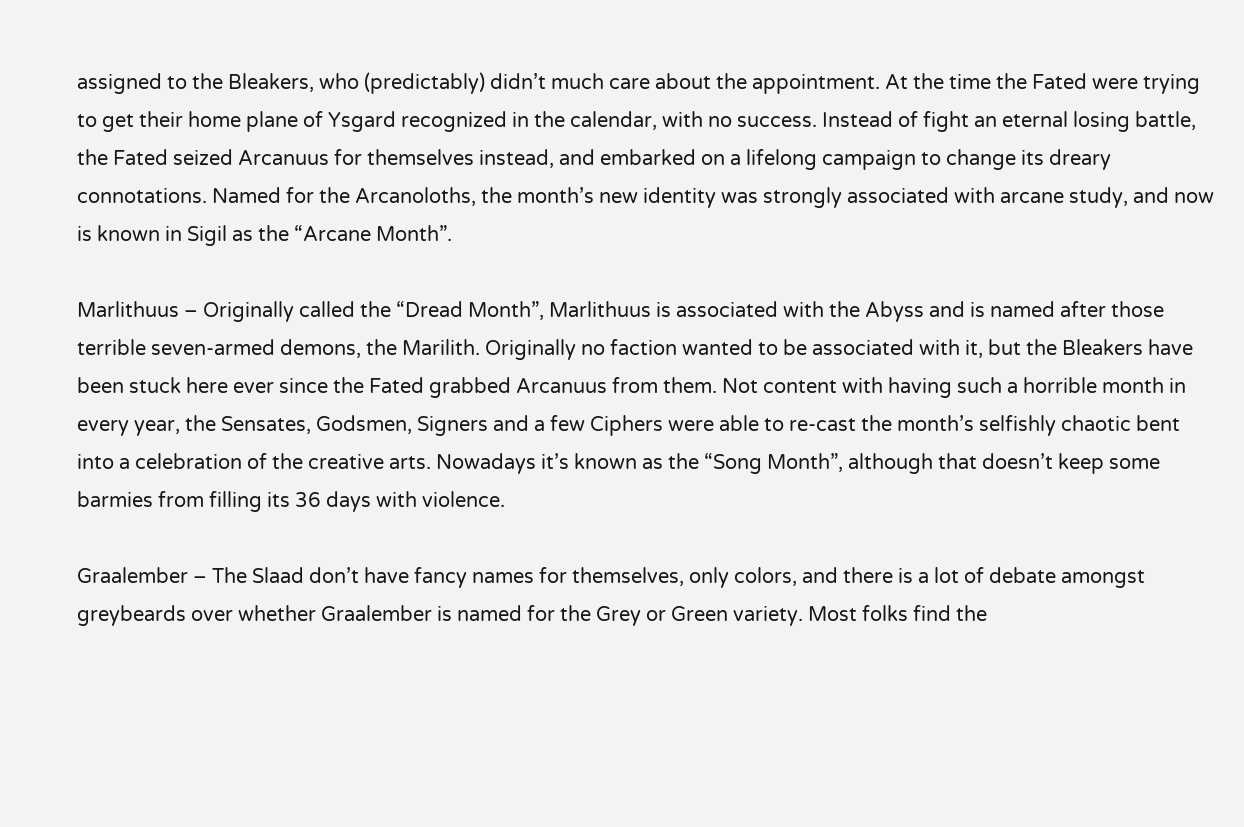assigned to the Bleakers, who (predictably) didn’t much care about the appointment. At the time the Fated were trying to get their home plane of Ysgard recognized in the calendar, with no success. Instead of fight an eternal losing battle, the Fated seized Arcanuus for themselves instead, and embarked on a lifelong campaign to change its dreary connotations. Named for the Arcanoloths, the month’s new identity was strongly associated with arcane study, and now is known in Sigil as the “Arcane Month”.

Marlithuus – Originally called the “Dread Month”, Marlithuus is associated with the Abyss and is named after those terrible seven-armed demons, the Marilith. Originally no faction wanted to be associated with it, but the Bleakers have been stuck here ever since the Fated grabbed Arcanuus from them. Not content with having such a horrible month in every year, the Sensates, Godsmen, Signers and a few Ciphers were able to re-cast the month’s selfishly chaotic bent into a celebration of the creative arts. Nowadays it’s known as the “Song Month”, although that doesn’t keep some barmies from filling its 36 days with violence.

Graalember – The Slaad don’t have fancy names for themselves, only colors, and there is a lot of debate amongst greybeards over whether Graalember is named for the Grey or Green variety. Most folks find the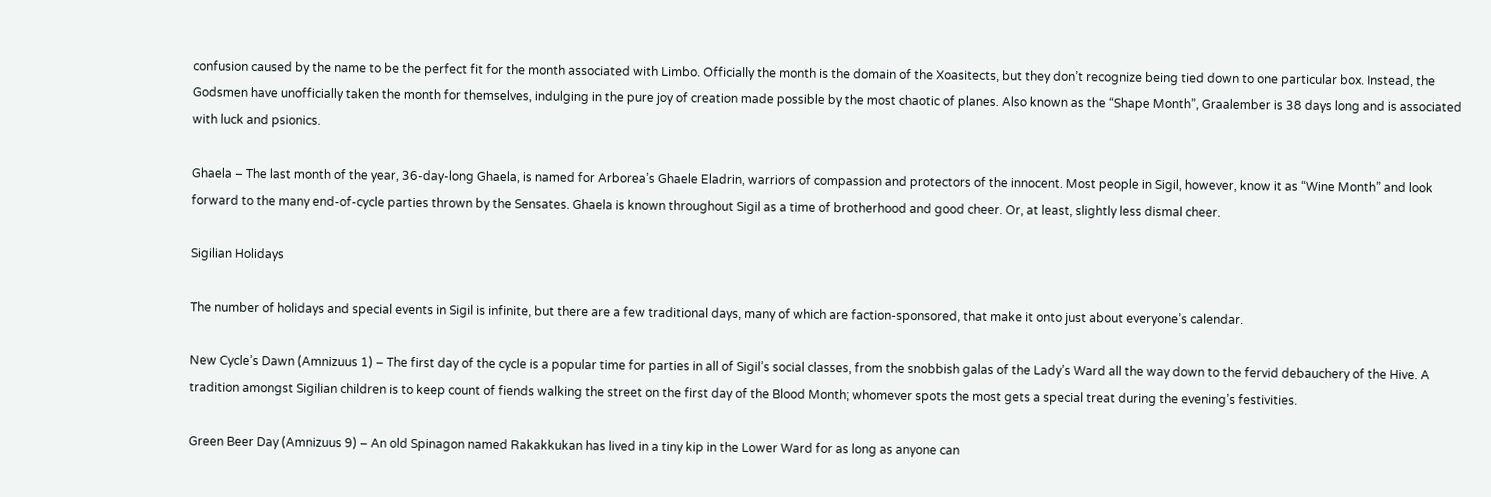confusion caused by the name to be the perfect fit for the month associated with Limbo. Officially the month is the domain of the Xoasitects, but they don’t recognize being tied down to one particular box. Instead, the Godsmen have unofficially taken the month for themselves, indulging in the pure joy of creation made possible by the most chaotic of planes. Also known as the “Shape Month”, Graalember is 38 days long and is associated with luck and psionics.

Ghaela – The last month of the year, 36-day-long Ghaela, is named for Arborea’s Ghaele Eladrin, warriors of compassion and protectors of the innocent. Most people in Sigil, however, know it as “Wine Month” and look forward to the many end-of-cycle parties thrown by the Sensates. Ghaela is known throughout Sigil as a time of brotherhood and good cheer. Or, at least, slightly less dismal cheer.

Sigilian Holidays

The number of holidays and special events in Sigil is infinite, but there are a few traditional days, many of which are faction-sponsored, that make it onto just about everyone’s calendar.

New Cycle’s Dawn (Amnizuus 1) – The first day of the cycle is a popular time for parties in all of Sigil’s social classes, from the snobbish galas of the Lady’s Ward all the way down to the fervid debauchery of the Hive. A tradition amongst Sigilian children is to keep count of fiends walking the street on the first day of the Blood Month; whomever spots the most gets a special treat during the evening’s festivities.

Green Beer Day (Amnizuus 9) – An old Spinagon named Rakakkukan has lived in a tiny kip in the Lower Ward for as long as anyone can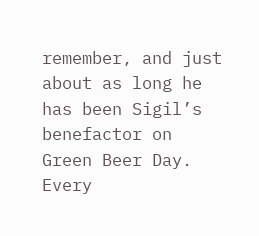remember, and just about as long he has been Sigil’s benefactor on Green Beer Day. Every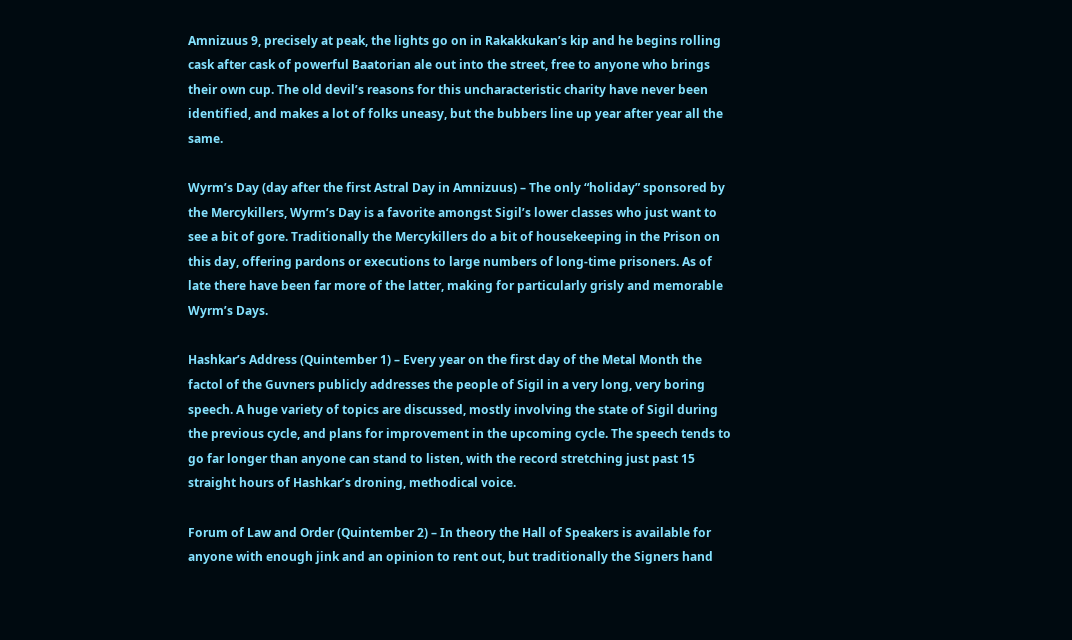Amnizuus 9, precisely at peak, the lights go on in Rakakkukan’s kip and he begins rolling cask after cask of powerful Baatorian ale out into the street, free to anyone who brings their own cup. The old devil’s reasons for this uncharacteristic charity have never been identified, and makes a lot of folks uneasy, but the bubbers line up year after year all the same.

Wyrm’s Day (day after the first Astral Day in Amnizuus) – The only “holiday” sponsored by the Mercykillers, Wyrm’s Day is a favorite amongst Sigil’s lower classes who just want to see a bit of gore. Traditionally the Mercykillers do a bit of housekeeping in the Prison on this day, offering pardons or executions to large numbers of long-time prisoners. As of late there have been far more of the latter, making for particularly grisly and memorable Wyrm’s Days.

Hashkar’s Address (Quintember 1) – Every year on the first day of the Metal Month the factol of the Guvners publicly addresses the people of Sigil in a very long, very boring speech. A huge variety of topics are discussed, mostly involving the state of Sigil during the previous cycle, and plans for improvement in the upcoming cycle. The speech tends to go far longer than anyone can stand to listen, with the record stretching just past 15 straight hours of Hashkar’s droning, methodical voice.

Forum of Law and Order (Quintember 2) – In theory the Hall of Speakers is available for anyone with enough jink and an opinion to rent out, but traditionally the Signers hand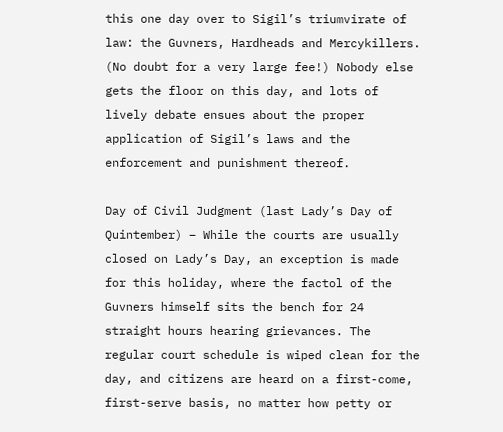this one day over to Sigil’s triumvirate of law: the Guvners, Hardheads and Mercykillers. (No doubt for a very large fee!) Nobody else gets the floor on this day, and lots of lively debate ensues about the proper application of Sigil’s laws and the enforcement and punishment thereof.

Day of Civil Judgment (last Lady’s Day of Quintember) – While the courts are usually closed on Lady’s Day, an exception is made for this holiday, where the factol of the Guvners himself sits the bench for 24 straight hours hearing grievances. The regular court schedule is wiped clean for the day, and citizens are heard on a first-come, first-serve basis, no matter how petty or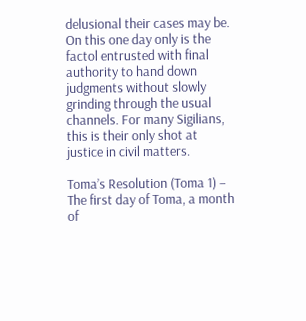delusional their cases may be. On this one day only is the factol entrusted with final authority to hand down judgments without slowly grinding through the usual channels. For many Sigilians, this is their only shot at justice in civil matters.

Toma’s Resolution (Toma 1) – The first day of Toma, a month of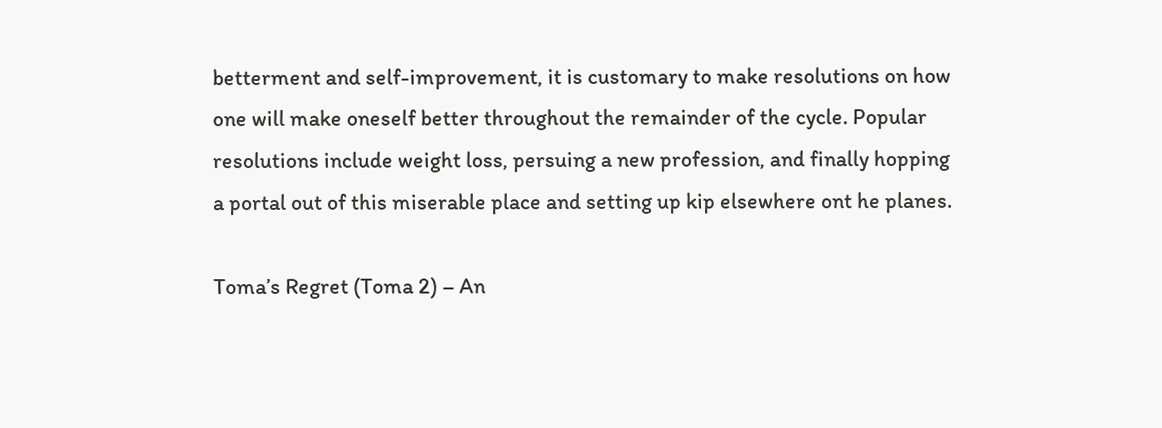betterment and self-improvement, it is customary to make resolutions on how one will make oneself better throughout the remainder of the cycle. Popular resolutions include weight loss, persuing a new profession, and finally hopping a portal out of this miserable place and setting up kip elsewhere ont he planes.

Toma’s Regret (Toma 2) – An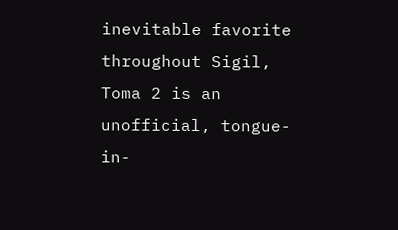inevitable favorite throughout Sigil, Toma 2 is an unofficial, tongue-in-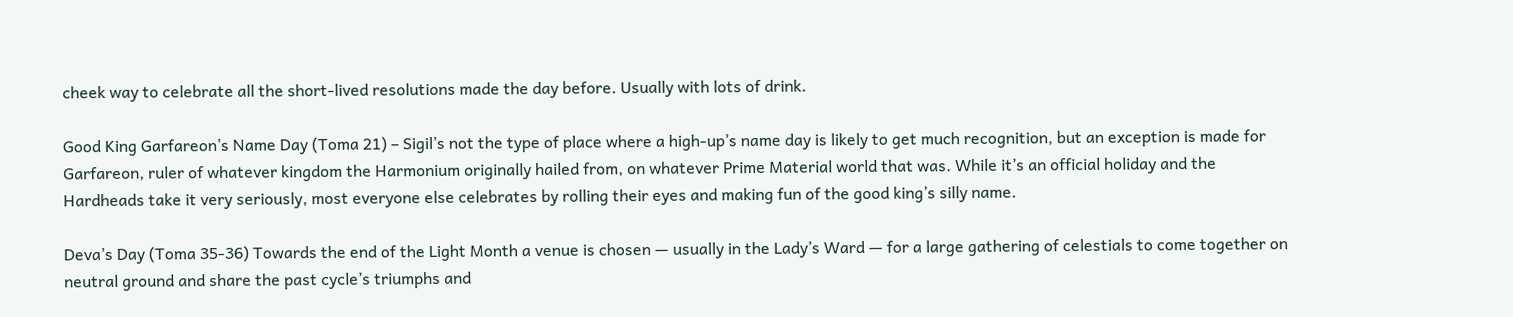cheek way to celebrate all the short-lived resolutions made the day before. Usually with lots of drink.

Good King Garfareon’s Name Day (Toma 21) – Sigil’s not the type of place where a high-up’s name day is likely to get much recognition, but an exception is made for Garfareon, ruler of whatever kingdom the Harmonium originally hailed from, on whatever Prime Material world that was. While it’s an official holiday and the Hardheads take it very seriously, most everyone else celebrates by rolling their eyes and making fun of the good king’s silly name.

Deva’s Day (Toma 35-36) Towards the end of the Light Month a venue is chosen — usually in the Lady’s Ward — for a large gathering of celestials to come together on neutral ground and share the past cycle’s triumphs and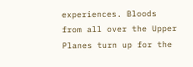experiences. Bloods from all over the Upper Planes turn up for the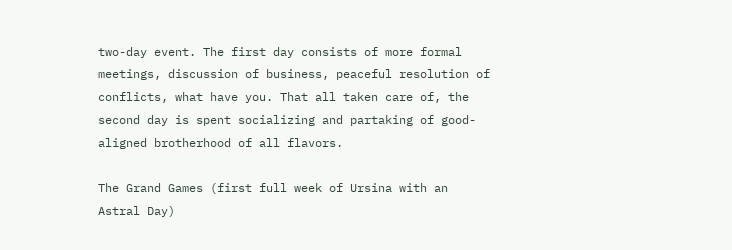two-day event. The first day consists of more formal meetings, discussion of business, peaceful resolution of conflicts, what have you. That all taken care of, the second day is spent socializing and partaking of good-aligned brotherhood of all flavors.

The Grand Games (first full week of Ursina with an Astral Day)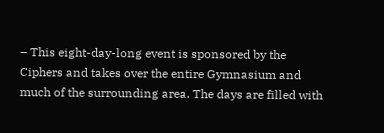– This eight-day-long event is sponsored by the Ciphers and takes over the entire Gymnasium and much of the surrounding area. The days are filled with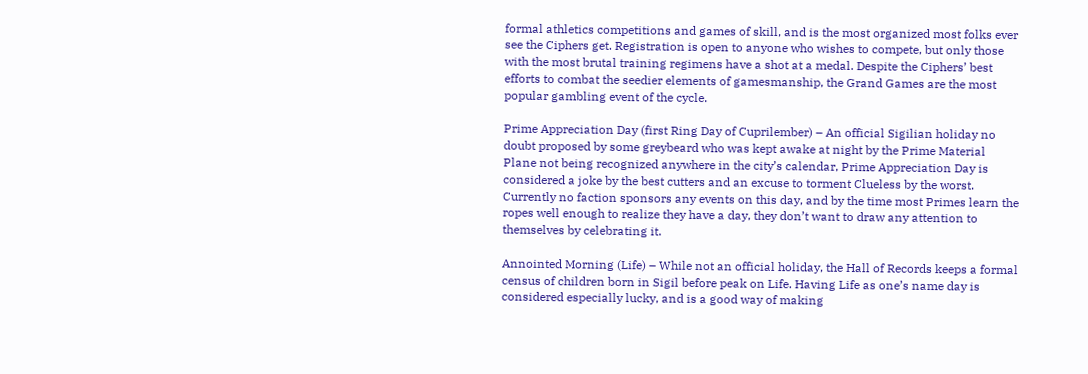formal athletics competitions and games of skill, and is the most organized most folks ever see the Ciphers get. Registration is open to anyone who wishes to compete, but only those with the most brutal training regimens have a shot at a medal. Despite the Ciphers’ best efforts to combat the seedier elements of gamesmanship, the Grand Games are the most popular gambling event of the cycle.

Prime Appreciation Day (first Ring Day of Cuprilember) – An official Sigilian holiday no doubt proposed by some greybeard who was kept awake at night by the Prime Material Plane not being recognized anywhere in the city’s calendar, Prime Appreciation Day is considered a joke by the best cutters and an excuse to torment Clueless by the worst. Currently no faction sponsors any events on this day, and by the time most Primes learn the ropes well enough to realize they have a day, they don’t want to draw any attention to themselves by celebrating it.

Annointed Morning (Life) – While not an official holiday, the Hall of Records keeps a formal census of children born in Sigil before peak on Life. Having Life as one’s name day is considered especially lucky, and is a good way of making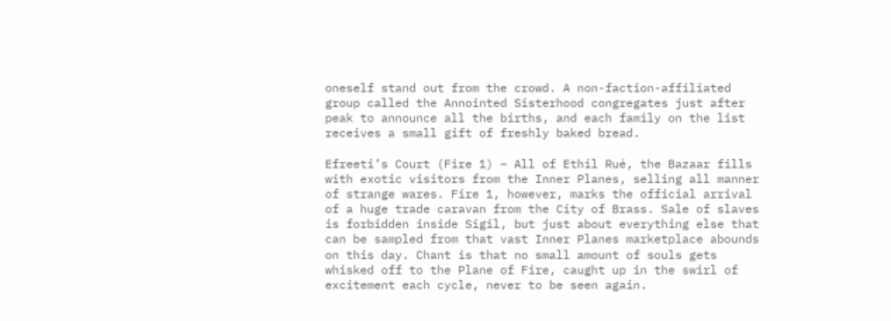oneself stand out from the crowd. A non-faction-affiliated group called the Annointed Sisterhood congregates just after peak to announce all the births, and each family on the list receives a small gift of freshly baked bread.

Efreeti’s Court (Fire 1) – All of Ethil Rué, the Bazaar fills with exotic visitors from the Inner Planes, selling all manner of strange wares. Fire 1, however, marks the official arrival of a huge trade caravan from the City of Brass. Sale of slaves is forbidden inside Sigil, but just about everything else that can be sampled from that vast Inner Planes marketplace abounds on this day. Chant is that no small amount of souls gets whisked off to the Plane of Fire, caught up in the swirl of excitement each cycle, never to be seen again.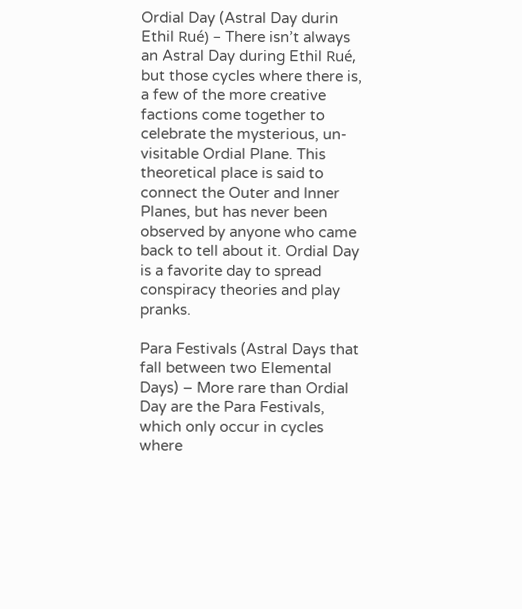Ordial Day (Astral Day durin Ethil Rué) – There isn’t always an Astral Day during Ethil Rué, but those cycles where there is, a few of the more creative factions come together to celebrate the mysterious, un-visitable Ordial Plane. This theoretical place is said to connect the Outer and Inner Planes, but has never been observed by anyone who came back to tell about it. Ordial Day is a favorite day to spread conspiracy theories and play pranks.

Para Festivals (Astral Days that fall between two Elemental Days) – More rare than Ordial Day are the Para Festivals, which only occur in cycles where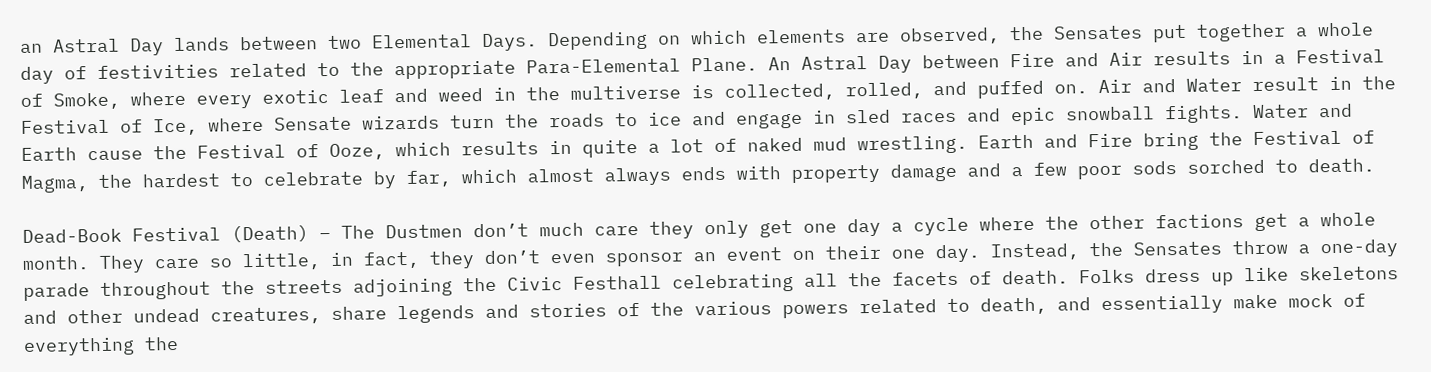an Astral Day lands between two Elemental Days. Depending on which elements are observed, the Sensates put together a whole day of festivities related to the appropriate Para-Elemental Plane. An Astral Day between Fire and Air results in a Festival of Smoke, where every exotic leaf and weed in the multiverse is collected, rolled, and puffed on. Air and Water result in the Festival of Ice, where Sensate wizards turn the roads to ice and engage in sled races and epic snowball fights. Water and Earth cause the Festival of Ooze, which results in quite a lot of naked mud wrestling. Earth and Fire bring the Festival of Magma, the hardest to celebrate by far, which almost always ends with property damage and a few poor sods sorched to death.

Dead-Book Festival (Death) – The Dustmen don’t much care they only get one day a cycle where the other factions get a whole month. They care so little, in fact, they don’t even sponsor an event on their one day. Instead, the Sensates throw a one-day parade throughout the streets adjoining the Civic Festhall celebrating all the facets of death. Folks dress up like skeletons and other undead creatures, share legends and stories of the various powers related to death, and essentially make mock of everything the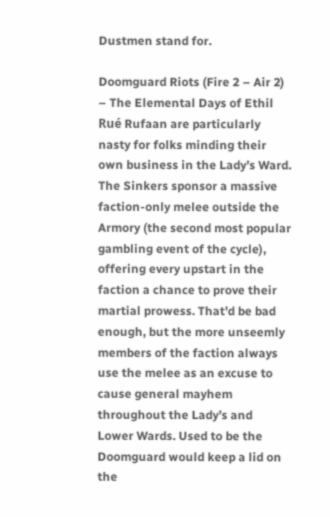Dustmen stand for.

Doomguard Riots (Fire 2 – Air 2) – The Elemental Days of Ethil Rué Rufaan are particularly nasty for folks minding their own business in the Lady’s Ward. The Sinkers sponsor a massive faction-only melee outside the Armory (the second most popular gambling event of the cycle), offering every upstart in the faction a chance to prove their martial prowess. That’d be bad enough, but the more unseemly members of the faction always use the melee as an excuse to cause general mayhem throughout the Lady’s and Lower Wards. Used to be the Doomguard would keep a lid on the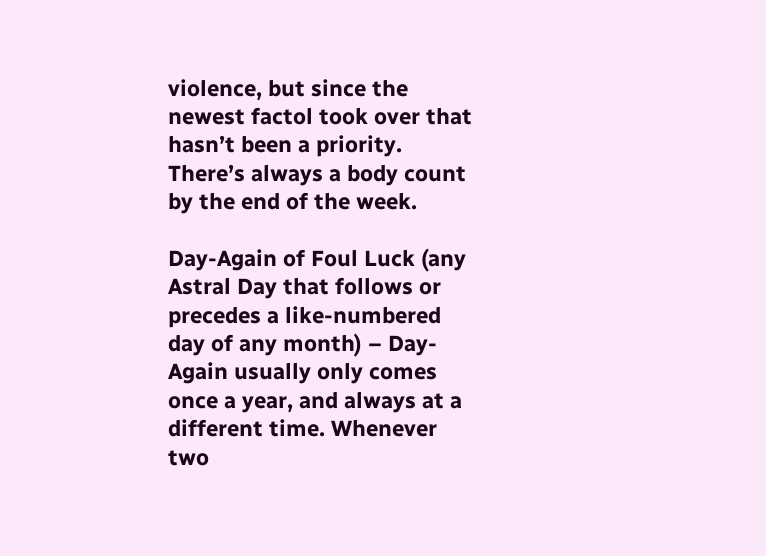violence, but since the newest factol took over that hasn’t been a priority. There’s always a body count by the end of the week.

Day-Again of Foul Luck (any Astral Day that follows or precedes a like-numbered day of any month) – Day-Again usually only comes once a year, and always at a different time. Whenever two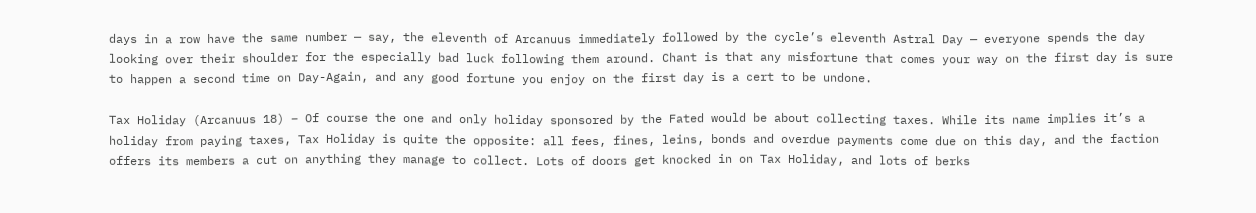days in a row have the same number — say, the eleventh of Arcanuus immediately followed by the cycle’s eleventh Astral Day — everyone spends the day looking over their shoulder for the especially bad luck following them around. Chant is that any misfortune that comes your way on the first day is sure to happen a second time on Day-Again, and any good fortune you enjoy on the first day is a cert to be undone.

Tax Holiday (Arcanuus 18) – Of course the one and only holiday sponsored by the Fated would be about collecting taxes. While its name implies it’s a holiday from paying taxes, Tax Holiday is quite the opposite: all fees, fines, leins, bonds and overdue payments come due on this day, and the faction offers its members a cut on anything they manage to collect. Lots of doors get knocked in on Tax Holiday, and lots of berks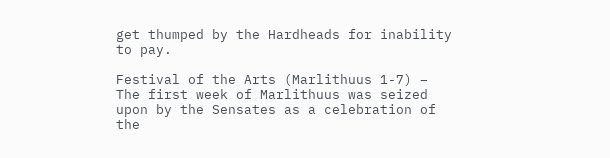get thumped by the Hardheads for inability to pay.

Festival of the Arts (Marlithuus 1-7) – The first week of Marlithuus was seized upon by the Sensates as a celebration of the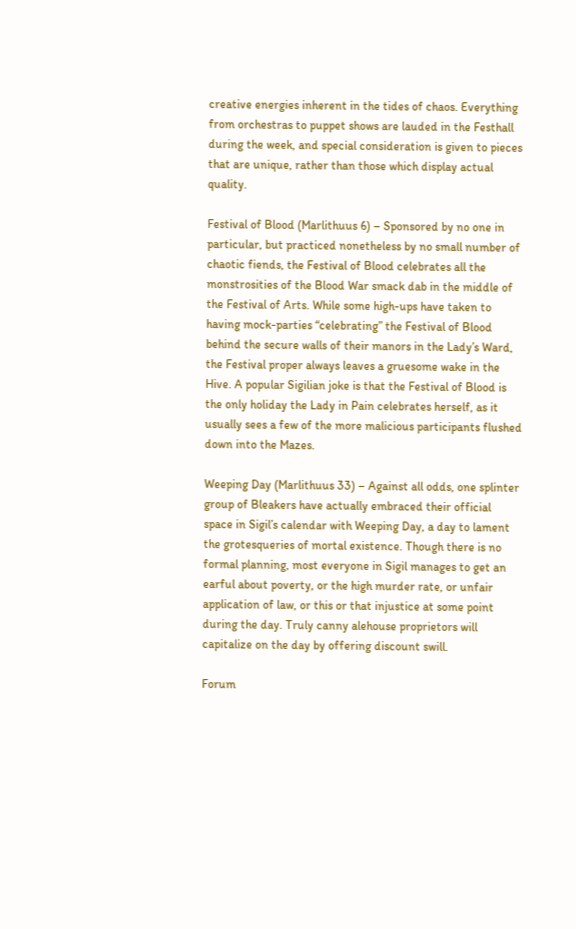creative energies inherent in the tides of chaos. Everything from orchestras to puppet shows are lauded in the Festhall during the week, and special consideration is given to pieces that are unique, rather than those which display actual quality.

Festival of Blood (Marlithuus 6) – Sponsored by no one in particular, but practiced nonetheless by no small number of chaotic fiends, the Festival of Blood celebrates all the monstrosities of the Blood War smack dab in the middle of the Festival of Arts. While some high-ups have taken to having mock-parties “celebrating” the Festival of Blood behind the secure walls of their manors in the Lady’s Ward, the Festival proper always leaves a gruesome wake in the Hive. A popular Sigilian joke is that the Festival of Blood is the only holiday the Lady in Pain celebrates herself, as it usually sees a few of the more malicious participants flushed down into the Mazes.

Weeping Day (Marlithuus 33) – Against all odds, one splinter group of Bleakers have actually embraced their official space in Sigil’s calendar with Weeping Day, a day to lament the grotesqueries of mortal existence. Though there is no formal planning, most everyone in Sigil manages to get an earful about poverty, or the high murder rate, or unfair application of law, or this or that injustice at some point during the day. Truly canny alehouse proprietors will capitalize on the day by offering discount swill.

Forum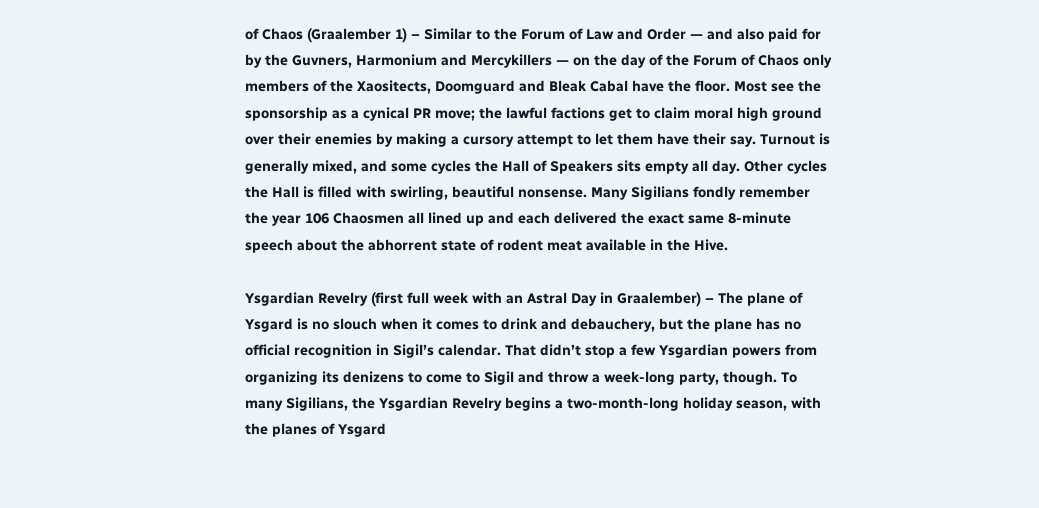of Chaos (Graalember 1) – Similar to the Forum of Law and Order — and also paid for by the Guvners, Harmonium and Mercykillers — on the day of the Forum of Chaos only members of the Xaositects, Doomguard and Bleak Cabal have the floor. Most see the sponsorship as a cynical PR move; the lawful factions get to claim moral high ground over their enemies by making a cursory attempt to let them have their say. Turnout is generally mixed, and some cycles the Hall of Speakers sits empty all day. Other cycles the Hall is filled with swirling, beautiful nonsense. Many Sigilians fondly remember the year 106 Chaosmen all lined up and each delivered the exact same 8-minute speech about the abhorrent state of rodent meat available in the Hive.

Ysgardian Revelry (first full week with an Astral Day in Graalember) – The plane of Ysgard is no slouch when it comes to drink and debauchery, but the plane has no official recognition in Sigil’s calendar. That didn’t stop a few Ysgardian powers from organizing its denizens to come to Sigil and throw a week-long party, though. To many Sigilians, the Ysgardian Revelry begins a two-month-long holiday season, with the planes of Ysgard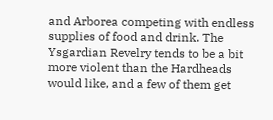and Arborea competing with endless supplies of food and drink. The Ysgardian Revelry tends to be a bit more violent than the Hardheads would like, and a few of them get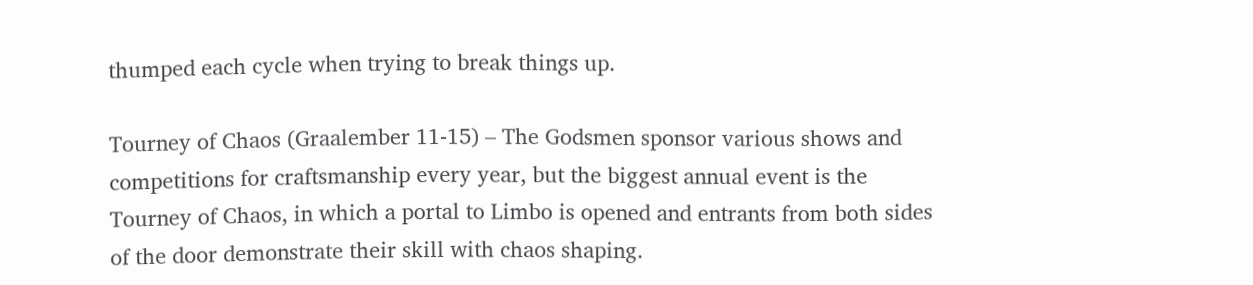thumped each cycle when trying to break things up.

Tourney of Chaos (Graalember 11-15) – The Godsmen sponsor various shows and competitions for craftsmanship every year, but the biggest annual event is the Tourney of Chaos, in which a portal to Limbo is opened and entrants from both sides of the door demonstrate their skill with chaos shaping.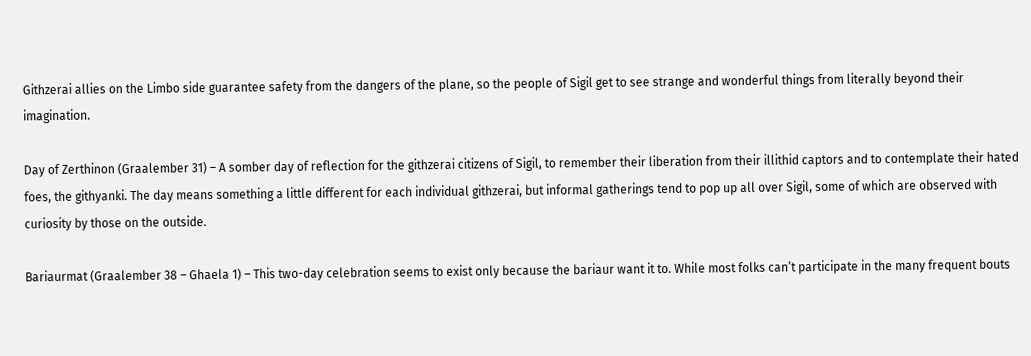Githzerai allies on the Limbo side guarantee safety from the dangers of the plane, so the people of Sigil get to see strange and wonderful things from literally beyond their imagination.

Day of Zerthinon (Graalember 31) – A somber day of reflection for the githzerai citizens of Sigil, to remember their liberation from their illithid captors and to contemplate their hated foes, the githyanki. The day means something a little different for each individual githzerai, but informal gatherings tend to pop up all over Sigil, some of which are observed with curiosity by those on the outside.

Bariaurmat (Graalember 38 – Ghaela 1) – This two-day celebration seems to exist only because the bariaur want it to. While most folks can’t participate in the many frequent bouts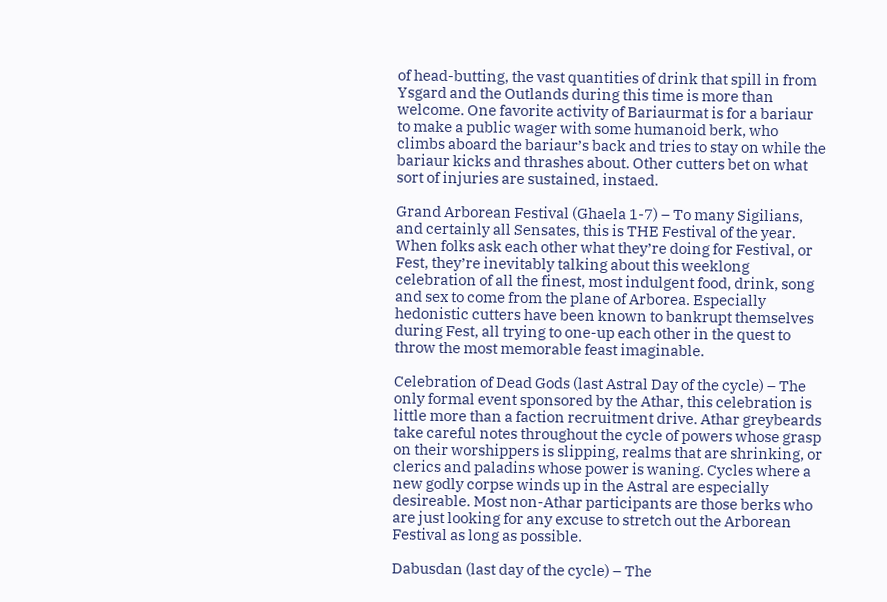of head-butting, the vast quantities of drink that spill in from Ysgard and the Outlands during this time is more than welcome. One favorite activity of Bariaurmat is for a bariaur to make a public wager with some humanoid berk, who climbs aboard the bariaur’s back and tries to stay on while the bariaur kicks and thrashes about. Other cutters bet on what sort of injuries are sustained, instaed.

Grand Arborean Festival (Ghaela 1-7) – To many Sigilians, and certainly all Sensates, this is THE Festival of the year. When folks ask each other what they’re doing for Festival, or Fest, they’re inevitably talking about this weeklong celebration of all the finest, most indulgent food, drink, song and sex to come from the plane of Arborea. Especially hedonistic cutters have been known to bankrupt themselves during Fest, all trying to one-up each other in the quest to throw the most memorable feast imaginable.

Celebration of Dead Gods (last Astral Day of the cycle) – The only formal event sponsored by the Athar, this celebration is little more than a faction recruitment drive. Athar greybeards take careful notes throughout the cycle of powers whose grasp on their worshippers is slipping, realms that are shrinking, or clerics and paladins whose power is waning. Cycles where a new godly corpse winds up in the Astral are especially desireable. Most non-Athar participants are those berks who are just looking for any excuse to stretch out the Arborean Festival as long as possible.

Dabusdan (last day of the cycle) – The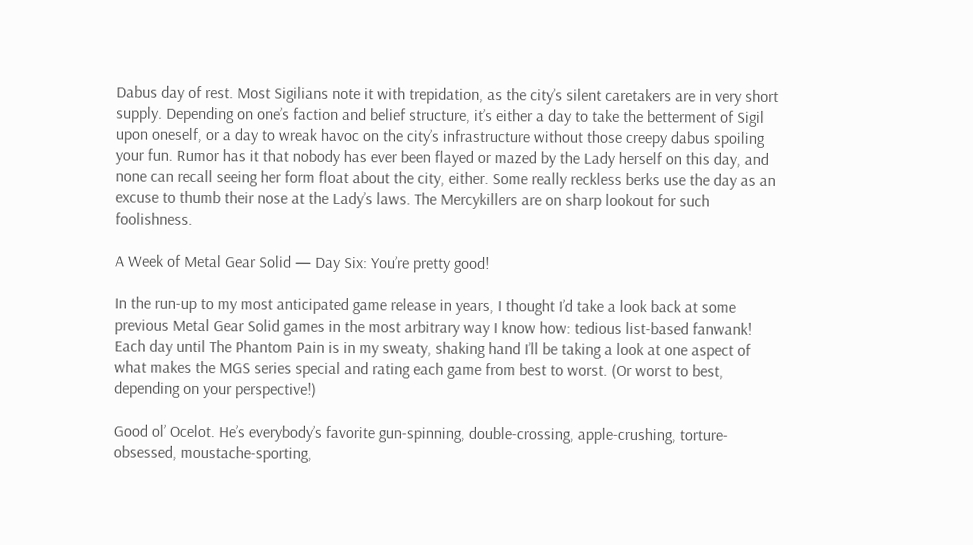Dabus day of rest. Most Sigilians note it with trepidation, as the city’s silent caretakers are in very short supply. Depending on one’s faction and belief structure, it’s either a day to take the betterment of Sigil upon oneself, or a day to wreak havoc on the city’s infrastructure without those creepy dabus spoiling your fun. Rumor has it that nobody has ever been flayed or mazed by the Lady herself on this day, and none can recall seeing her form float about the city, either. Some really reckless berks use the day as an excuse to thumb their nose at the Lady’s laws. The Mercykillers are on sharp lookout for such foolishness.

A Week of Metal Gear Solid — Day Six: You’re pretty good!

In the run-up to my most anticipated game release in years, I thought I’d take a look back at some previous Metal Gear Solid games in the most arbitrary way I know how: tedious list-based fanwank! Each day until The Phantom Pain is in my sweaty, shaking hand I’ll be taking a look at one aspect of what makes the MGS series special and rating each game from best to worst. (Or worst to best, depending on your perspective!)

Good ol’ Ocelot. He’s everybody’s favorite gun-spinning, double-crossing, apple-crushing, torture-obsessed, moustache-sporting,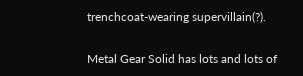trenchcoat-wearing supervillain(?).

Metal Gear Solid has lots and lots of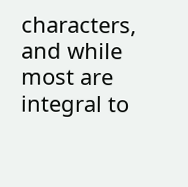characters, and while most are integral to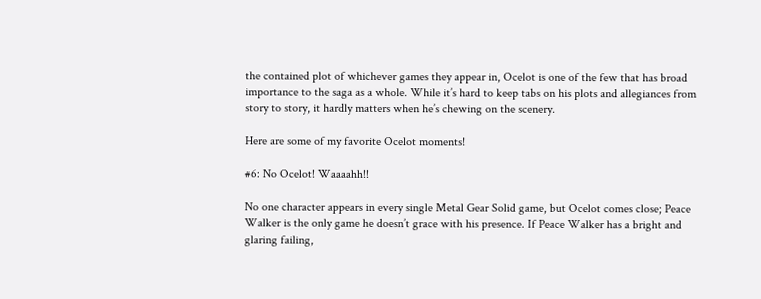the contained plot of whichever games they appear in, Ocelot is one of the few that has broad importance to the saga as a whole. While it’s hard to keep tabs on his plots and allegiances from story to story, it hardly matters when he’s chewing on the scenery.

Here are some of my favorite Ocelot moments!

#6: No Ocelot! Waaaahh!!

No one character appears in every single Metal Gear Solid game, but Ocelot comes close; Peace Walker is the only game he doesn’t grace with his presence. If Peace Walker has a bright and glaring failing,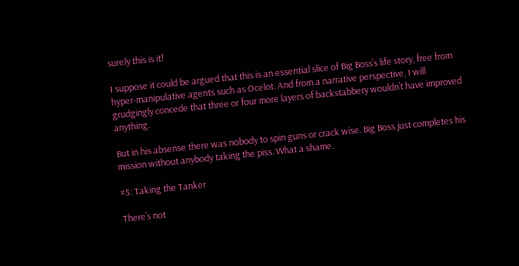surely this is it!

I suppose it could be argued that this is an essential slice of Big Boss’s life story, free from hyper-manipulative agents such as Ocelot. And from a narrative perspective, I will grudgingly concede that three or four more layers of backstabbery wouldn’t have improved anything.

But in his absense there was nobody to spin guns or crack wise. Big Boss just completes his mission without anybody taking the piss. What a shame.

#5: Taking the Tanker

There’s not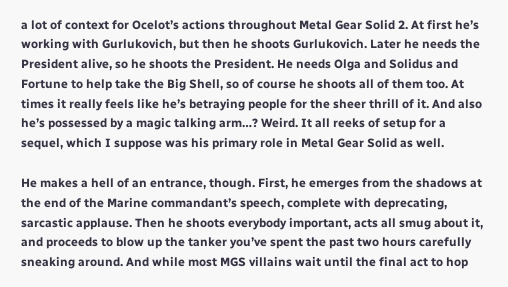a lot of context for Ocelot’s actions throughout Metal Gear Solid 2. At first he’s working with Gurlukovich, but then he shoots Gurlukovich. Later he needs the President alive, so he shoots the President. He needs Olga and Solidus and Fortune to help take the Big Shell, so of course he shoots all of them too. At times it really feels like he’s betraying people for the sheer thrill of it. And also he’s possessed by a magic talking arm…? Weird. It all reeks of setup for a sequel, which I suppose was his primary role in Metal Gear Solid as well.

He makes a hell of an entrance, though. First, he emerges from the shadows at the end of the Marine commandant’s speech, complete with deprecating, sarcastic applause. Then he shoots everybody important, acts all smug about it, and proceeds to blow up the tanker you’ve spent the past two hours carefully sneaking around. And while most MGS villains wait until the final act to hop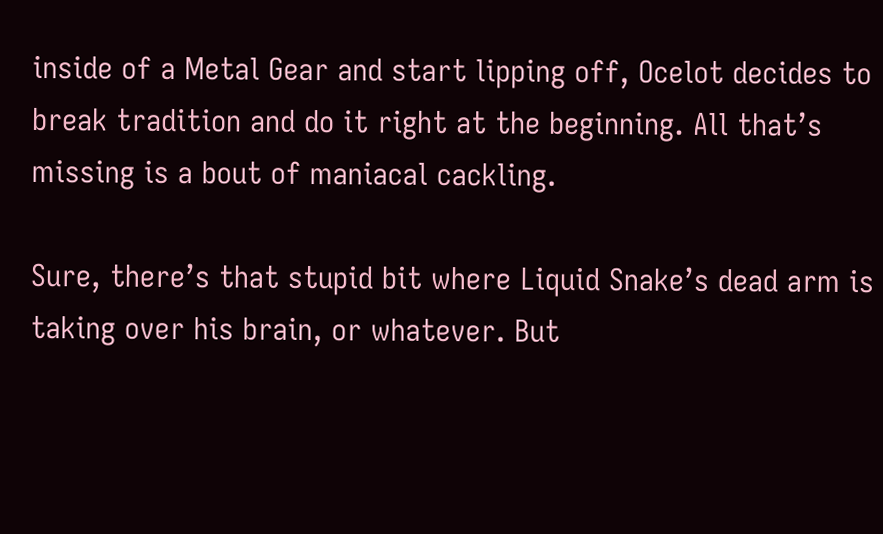inside of a Metal Gear and start lipping off, Ocelot decides to break tradition and do it right at the beginning. All that’s missing is a bout of maniacal cackling.

Sure, there’s that stupid bit where Liquid Snake’s dead arm is taking over his brain, or whatever. But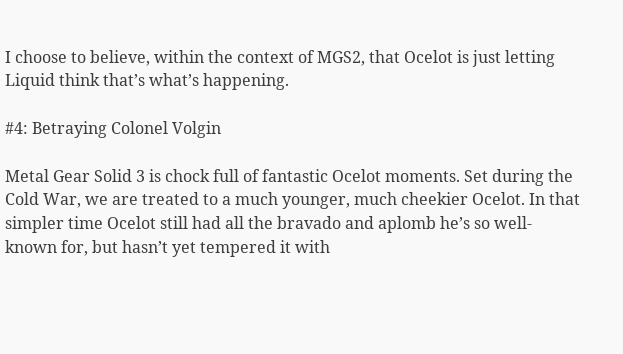I choose to believe, within the context of MGS2, that Ocelot is just letting Liquid think that’s what’s happening.

#4: Betraying Colonel Volgin

Metal Gear Solid 3 is chock full of fantastic Ocelot moments. Set during the Cold War, we are treated to a much younger, much cheekier Ocelot. In that simpler time Ocelot still had all the bravado and aplomb he’s so well-known for, but hasn’t yet tempered it with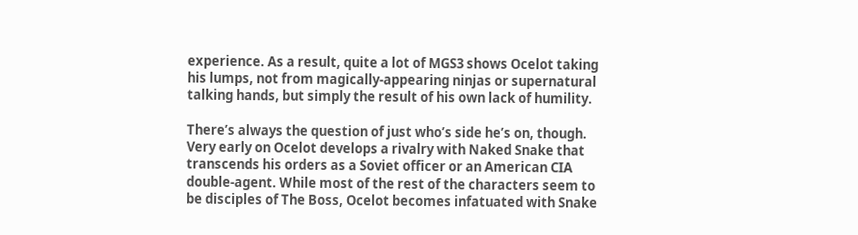experience. As a result, quite a lot of MGS3 shows Ocelot taking his lumps, not from magically-appearing ninjas or supernatural talking hands, but simply the result of his own lack of humility.

There’s always the question of just who’s side he’s on, though. Very early on Ocelot develops a rivalry with Naked Snake that transcends his orders as a Soviet officer or an American CIA double-agent. While most of the rest of the characters seem to be disciples of The Boss, Ocelot becomes infatuated with Snake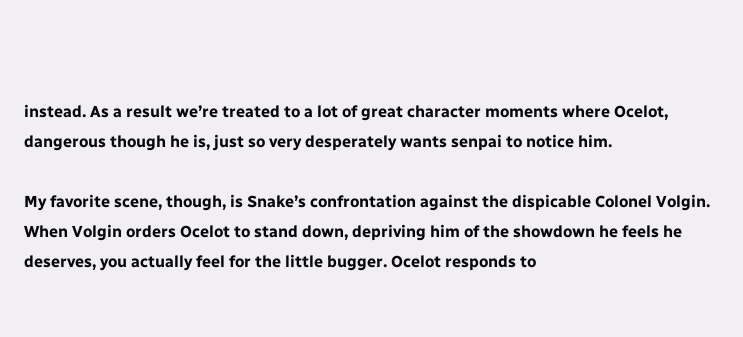instead. As a result we’re treated to a lot of great character moments where Ocelot, dangerous though he is, just so very desperately wants senpai to notice him.

My favorite scene, though, is Snake’s confrontation against the dispicable Colonel Volgin. When Volgin orders Ocelot to stand down, depriving him of the showdown he feels he deserves, you actually feel for the little bugger. Ocelot responds to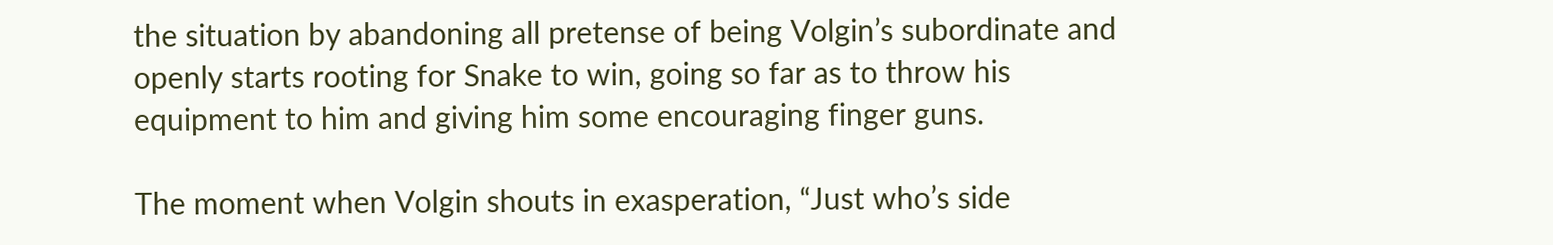the situation by abandoning all pretense of being Volgin’s subordinate and openly starts rooting for Snake to win, going so far as to throw his equipment to him and giving him some encouraging finger guns.

The moment when Volgin shouts in exasperation, “Just who’s side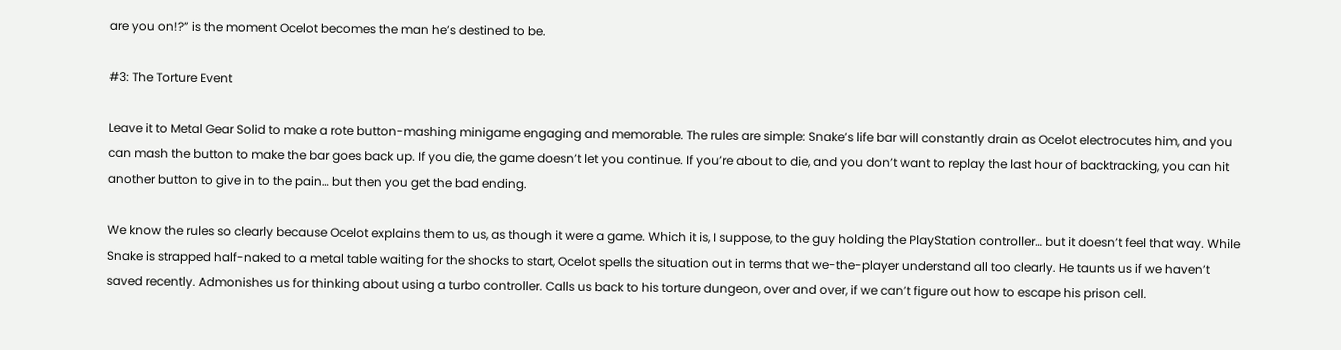are you on!?” is the moment Ocelot becomes the man he’s destined to be.

#3: The Torture Event

Leave it to Metal Gear Solid to make a rote button-mashing minigame engaging and memorable. The rules are simple: Snake’s life bar will constantly drain as Ocelot electrocutes him, and you can mash the button to make the bar goes back up. If you die, the game doesn’t let you continue. If you’re about to die, and you don’t want to replay the last hour of backtracking, you can hit another button to give in to the pain… but then you get the bad ending.

We know the rules so clearly because Ocelot explains them to us, as though it were a game. Which it is, I suppose, to the guy holding the PlayStation controller… but it doesn’t feel that way. While Snake is strapped half-naked to a metal table waiting for the shocks to start, Ocelot spells the situation out in terms that we-the-player understand all too clearly. He taunts us if we haven’t saved recently. Admonishes us for thinking about using a turbo controller. Calls us back to his torture dungeon, over and over, if we can’t figure out how to escape his prison cell.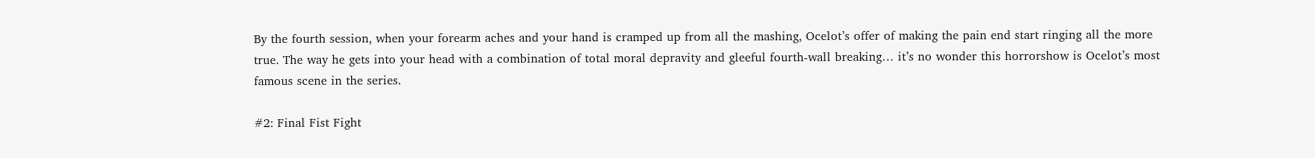By the fourth session, when your forearm aches and your hand is cramped up from all the mashing, Ocelot’s offer of making the pain end start ringing all the more true. The way he gets into your head with a combination of total moral depravity and gleeful fourth-wall breaking… it’s no wonder this horrorshow is Ocelot’s most famous scene in the series.

#2: Final Fist Fight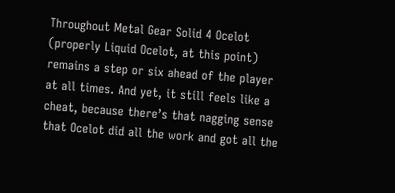Throughout Metal Gear Solid 4 Ocelot (properly Liquid Ocelot, at this point) remains a step or six ahead of the player at all times. And yet, it still feels like a cheat, because there’s that nagging sense that Ocelot did all the work and got all the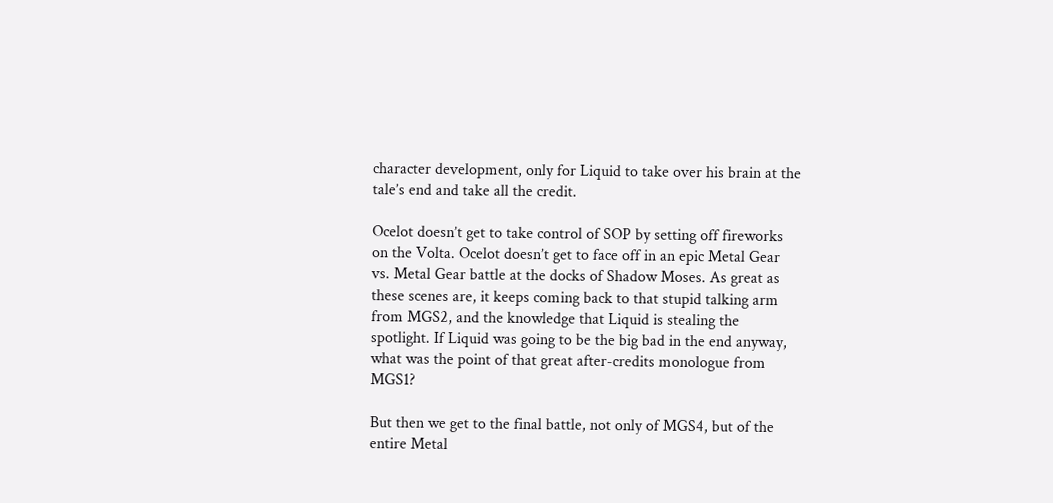character development, only for Liquid to take over his brain at the tale’s end and take all the credit.

Ocelot doesn’t get to take control of SOP by setting off fireworks on the Volta. Ocelot doesn’t get to face off in an epic Metal Gear vs. Metal Gear battle at the docks of Shadow Moses. As great as these scenes are, it keeps coming back to that stupid talking arm from MGS2, and the knowledge that Liquid is stealing the spotlight. If Liquid was going to be the big bad in the end anyway, what was the point of that great after-credits monologue from MGS1?

But then we get to the final battle, not only of MGS4, but of the entire Metal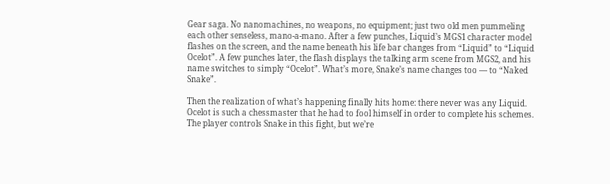Gear saga. No nanomachines, no weapons, no equipment; just two old men pummeling each other senseless, mano-a-mano. After a few punches, Liquid’s MGS1 character model flashes on the screen, and the name beneath his life bar changes from “Liquid” to “Liquid Ocelot”. A few punches later, the flash displays the talking arm scene from MGS2, and his name switches to simply “Ocelot”. What’s more, Snake’s name changes too — to “Naked Snake”.

Then the realization of what’s happening finally hits home: there never was any Liquid. Ocelot is such a chessmaster that he had to fool himself in order to complete his schemes. The player controls Snake in this fight, but we’re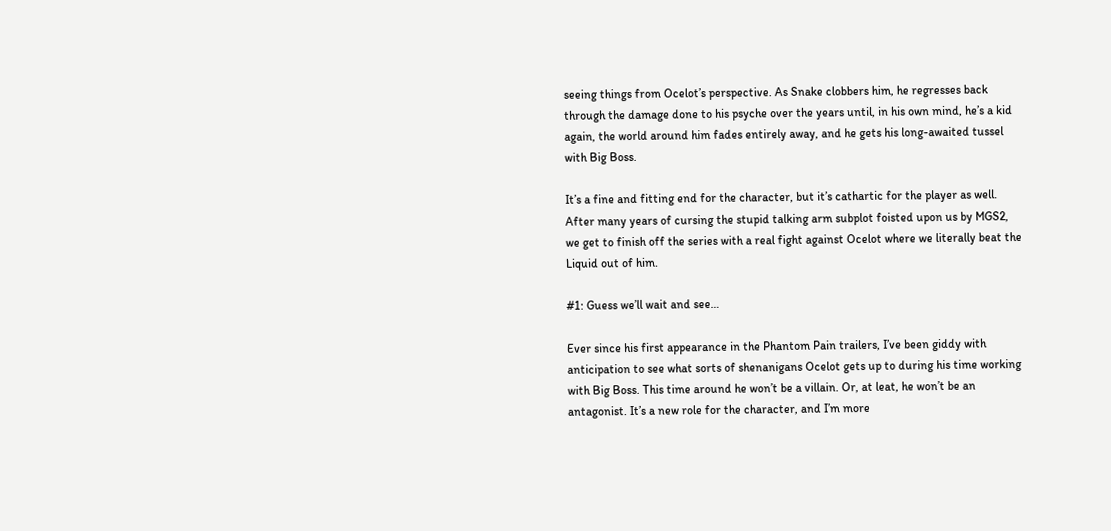seeing things from Ocelot’s perspective. As Snake clobbers him, he regresses back through the damage done to his psyche over the years until, in his own mind, he’s a kid again, the world around him fades entirely away, and he gets his long-awaited tussel with Big Boss.

It’s a fine and fitting end for the character, but it’s cathartic for the player as well. After many years of cursing the stupid talking arm subplot foisted upon us by MGS2, we get to finish off the series with a real fight against Ocelot where we literally beat the Liquid out of him.

#1: Guess we’ll wait and see…

Ever since his first appearance in the Phantom Pain trailers, I’ve been giddy with anticipation to see what sorts of shenanigans Ocelot gets up to during his time working with Big Boss. This time around he won’t be a villain. Or, at leat, he won’t be an antagonist. It’s a new role for the character, and I’m more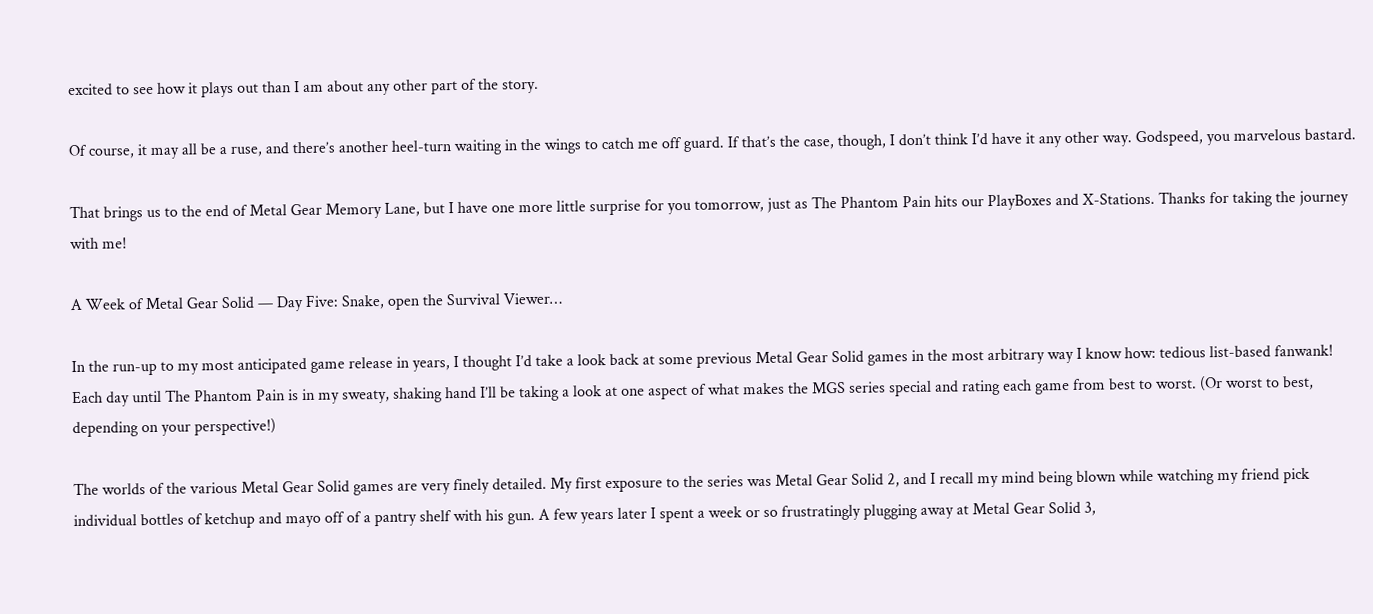excited to see how it plays out than I am about any other part of the story.

Of course, it may all be a ruse, and there’s another heel-turn waiting in the wings to catch me off guard. If that’s the case, though, I don’t think I’d have it any other way. Godspeed, you marvelous bastard.

That brings us to the end of Metal Gear Memory Lane, but I have one more little surprise for you tomorrow, just as The Phantom Pain hits our PlayBoxes and X-Stations. Thanks for taking the journey with me!

A Week of Metal Gear Solid — Day Five: Snake, open the Survival Viewer…

In the run-up to my most anticipated game release in years, I thought I’d take a look back at some previous Metal Gear Solid games in the most arbitrary way I know how: tedious list-based fanwank! Each day until The Phantom Pain is in my sweaty, shaking hand I’ll be taking a look at one aspect of what makes the MGS series special and rating each game from best to worst. (Or worst to best, depending on your perspective!)

The worlds of the various Metal Gear Solid games are very finely detailed. My first exposure to the series was Metal Gear Solid 2, and I recall my mind being blown while watching my friend pick individual bottles of ketchup and mayo off of a pantry shelf with his gun. A few years later I spent a week or so frustratingly plugging away at Metal Gear Solid 3,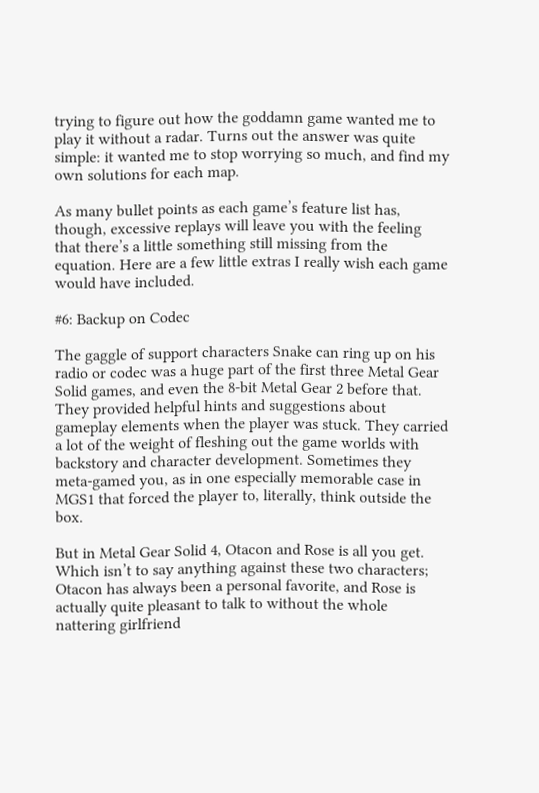trying to figure out how the goddamn game wanted me to play it without a radar. Turns out the answer was quite simple: it wanted me to stop worrying so much, and find my own solutions for each map.

As many bullet points as each game’s feature list has, though, excessive replays will leave you with the feeling that there’s a little something still missing from the equation. Here are a few little extras I really wish each game would have included.

#6: Backup on Codec

The gaggle of support characters Snake can ring up on his radio or codec was a huge part of the first three Metal Gear Solid games, and even the 8-bit Metal Gear 2 before that. They provided helpful hints and suggestions about gameplay elements when the player was stuck. They carried a lot of the weight of fleshing out the game worlds with backstory and character development. Sometimes they meta-gamed you, as in one especially memorable case in MGS1 that forced the player to, literally, think outside the box.

But in Metal Gear Solid 4, Otacon and Rose is all you get. Which isn’t to say anything against these two characters; Otacon has always been a personal favorite, and Rose is actually quite pleasant to talk to without the whole nattering girlfriend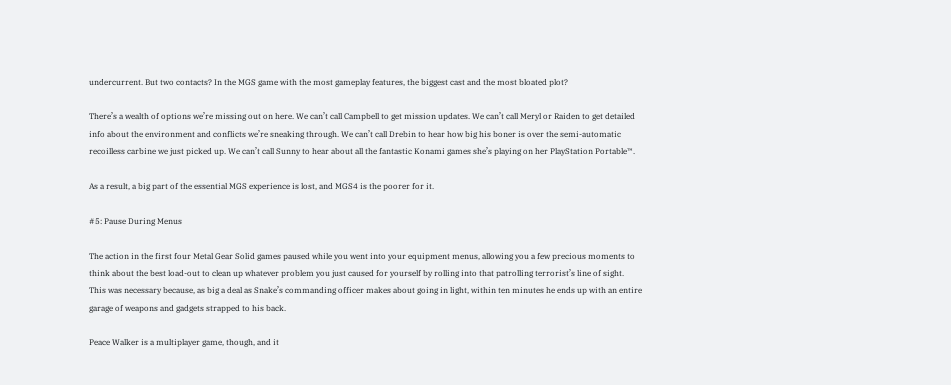undercurrent. But two contacts? In the MGS game with the most gameplay features, the biggest cast and the most bloated plot?

There’s a wealth of options we’re missing out on here. We can’t call Campbell to get mission updates. We can’t call Meryl or Raiden to get detailed info about the environment and conflicts we’re sneaking through. We can’t call Drebin to hear how big his boner is over the semi-automatic recoilless carbine we just picked up. We can’t call Sunny to hear about all the fantastic Konami games she’s playing on her PlayStation Portable™.

As a result, a big part of the essential MGS experience is lost, and MGS4 is the poorer for it.

#5: Pause During Menus

The action in the first four Metal Gear Solid games paused while you went into your equipment menus, allowing you a few precious moments to think about the best load-out to clean up whatever problem you just caused for yourself by rolling into that patrolling terrorist’s line of sight. This was necessary because, as big a deal as Snake’s commanding officer makes about going in light, within ten minutes he ends up with an entire garage of weapons and gadgets strapped to his back.

Peace Walker is a multiplayer game, though, and it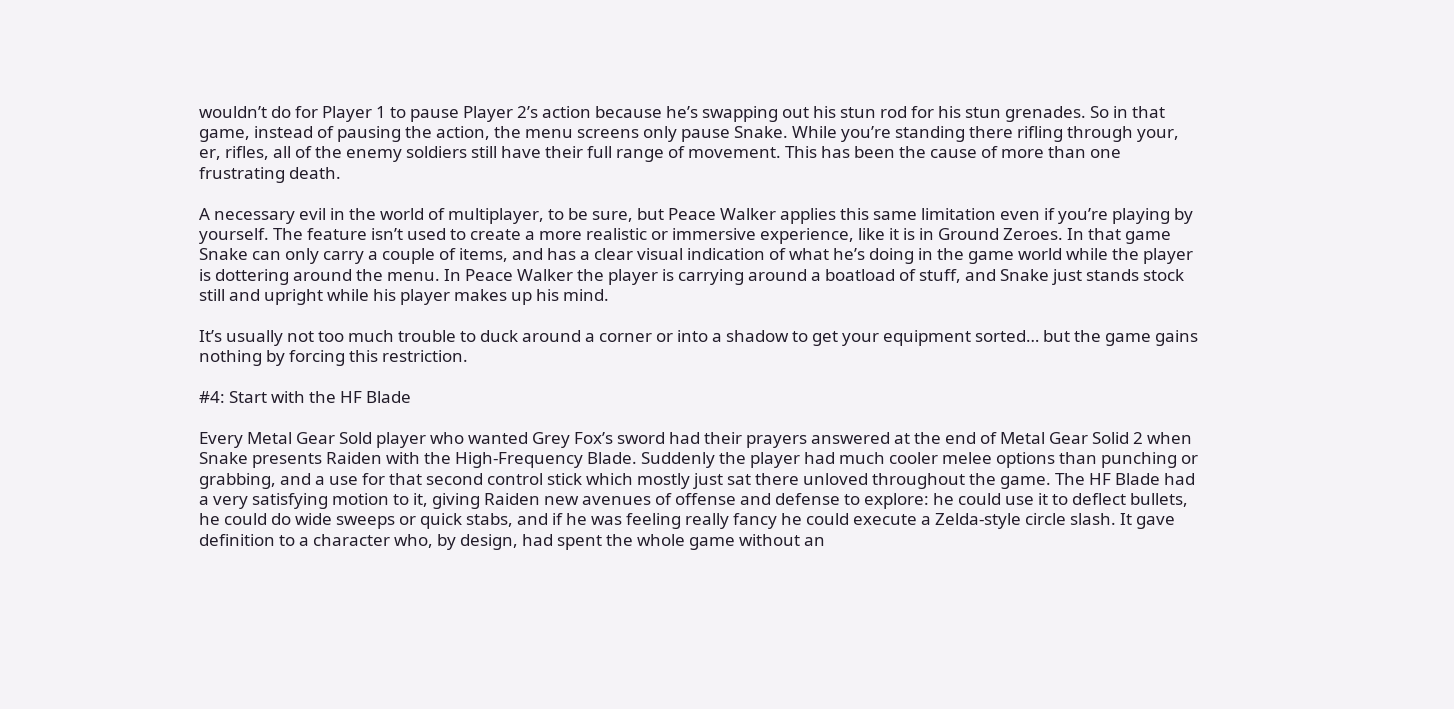wouldn’t do for Player 1 to pause Player 2’s action because he’s swapping out his stun rod for his stun grenades. So in that game, instead of pausing the action, the menu screens only pause Snake. While you’re standing there rifling through your, er, rifles, all of the enemy soldiers still have their full range of movement. This has been the cause of more than one frustrating death.

A necessary evil in the world of multiplayer, to be sure, but Peace Walker applies this same limitation even if you’re playing by yourself. The feature isn’t used to create a more realistic or immersive experience, like it is in Ground Zeroes. In that game Snake can only carry a couple of items, and has a clear visual indication of what he’s doing in the game world while the player is dottering around the menu. In Peace Walker the player is carrying around a boatload of stuff, and Snake just stands stock still and upright while his player makes up his mind.

It’s usually not too much trouble to duck around a corner or into a shadow to get your equipment sorted… but the game gains nothing by forcing this restriction.

#4: Start with the HF Blade

Every Metal Gear Sold player who wanted Grey Fox’s sword had their prayers answered at the end of Metal Gear Solid 2 when Snake presents Raiden with the High-Frequency Blade. Suddenly the player had much cooler melee options than punching or grabbing, and a use for that second control stick which mostly just sat there unloved throughout the game. The HF Blade had a very satisfying motion to it, giving Raiden new avenues of offense and defense to explore: he could use it to deflect bullets, he could do wide sweeps or quick stabs, and if he was feeling really fancy he could execute a Zelda-style circle slash. It gave definition to a character who, by design, had spent the whole game without an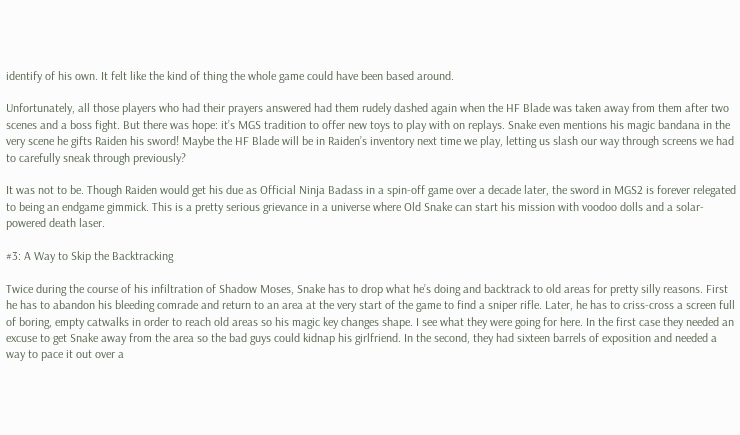identify of his own. It felt like the kind of thing the whole game could have been based around.

Unfortunately, all those players who had their prayers answered had them rudely dashed again when the HF Blade was taken away from them after two scenes and a boss fight. But there was hope: it’s MGS tradition to offer new toys to play with on replays. Snake even mentions his magic bandana in the very scene he gifts Raiden his sword! Maybe the HF Blade will be in Raiden’s inventory next time we play, letting us slash our way through screens we had to carefully sneak through previously?

It was not to be. Though Raiden would get his due as Official Ninja Badass in a spin-off game over a decade later, the sword in MGS2 is forever relegated to being an endgame gimmick. This is a pretty serious grievance in a universe where Old Snake can start his mission with voodoo dolls and a solar-powered death laser.

#3: A Way to Skip the Backtracking

Twice during the course of his infiltration of Shadow Moses, Snake has to drop what he’s doing and backtrack to old areas for pretty silly reasons. First he has to abandon his bleeding comrade and return to an area at the very start of the game to find a sniper rifle. Later, he has to criss-cross a screen full of boring, empty catwalks in order to reach old areas so his magic key changes shape. I see what they were going for here. In the first case they needed an excuse to get Snake away from the area so the bad guys could kidnap his girlfriend. In the second, they had sixteen barrels of exposition and needed a way to pace it out over a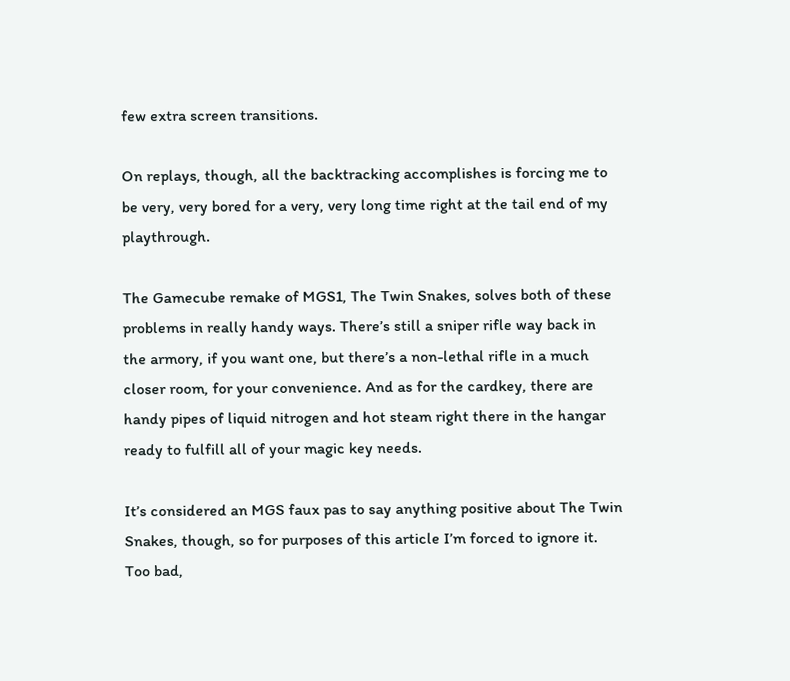few extra screen transitions.

On replays, though, all the backtracking accomplishes is forcing me to be very, very bored for a very, very long time right at the tail end of my playthrough.

The Gamecube remake of MGS1, The Twin Snakes, solves both of these problems in really handy ways. There’s still a sniper rifle way back in the armory, if you want one, but there’s a non-lethal rifle in a much closer room, for your convenience. And as for the cardkey, there are handy pipes of liquid nitrogen and hot steam right there in the hangar ready to fulfill all of your magic key needs.

It’s considered an MGS faux pas to say anything positive about The Twin Snakes, though, so for purposes of this article I’m forced to ignore it. Too bad,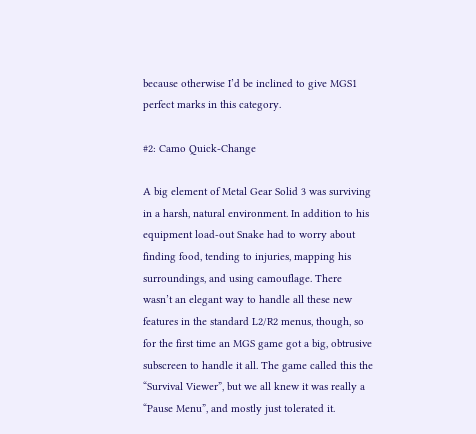because otherwise I’d be inclined to give MGS1 perfect marks in this category.

#2: Camo Quick-Change

A big element of Metal Gear Solid 3 was surviving in a harsh, natural environment. In addition to his equipment load-out Snake had to worry about finding food, tending to injuries, mapping his surroundings, and using camouflage. There wasn’t an elegant way to handle all these new features in the standard L2/R2 menus, though, so for the first time an MGS game got a big, obtrusive subscreen to handle it all. The game called this the “Survival Viewer”, but we all knew it was really a “Pause Menu”, and mostly just tolerated it.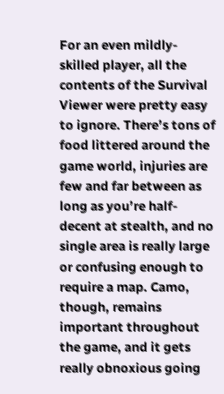For an even mildly-skilled player, all the contents of the Survival Viewer were pretty easy to ignore. There’s tons of food littered around the game world, injuries are few and far between as long as you’re half-decent at stealth, and no single area is really large or confusing enough to require a map. Camo, though, remains important throughout the game, and it gets really obnoxious going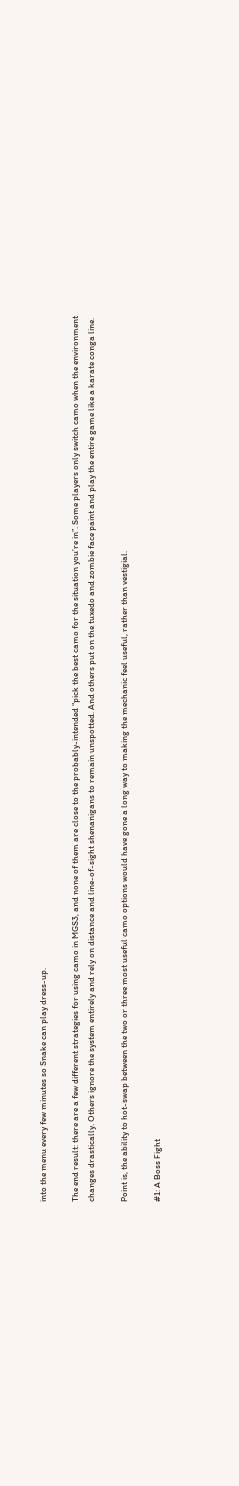into the menu every few minutes so Snake can play dress-up.

The end result: there are a few different strategies for using camo in MGS3, and none of them are close to the probably-intended “pick the best camo for the situation you’re in”. Some players only switch camo when the environment changes drastically. Others ignore the system entirely and rely on distance and line-of-sight shenanigans to remain unspotted. And others put on the tuxedo and zombie face paint and play the entire game like a karate conga line.

Point is, the ability to hot-swap between the two or three most useful camo options would have gone a long way to making the mechanic feel useful, rather than vestigial.

#1: A Boss Fight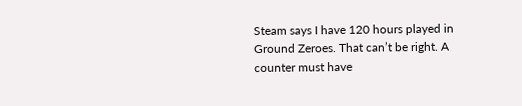Steam says I have 120 hours played in Ground Zeroes. That can’t be right. A counter must have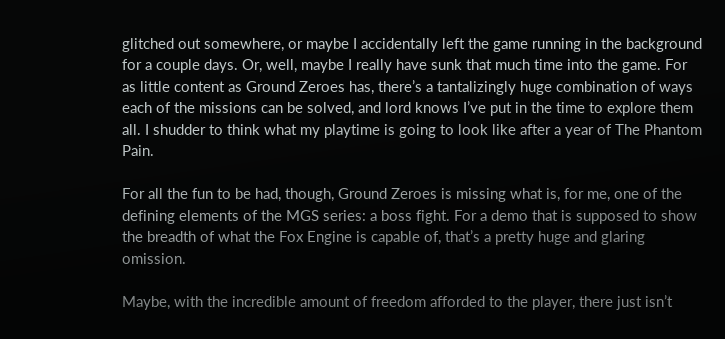glitched out somewhere, or maybe I accidentally left the game running in the background for a couple days. Or, well, maybe I really have sunk that much time into the game. For as little content as Ground Zeroes has, there’s a tantalizingly huge combination of ways each of the missions can be solved, and lord knows I’ve put in the time to explore them all. I shudder to think what my playtime is going to look like after a year of The Phantom Pain.

For all the fun to be had, though, Ground Zeroes is missing what is, for me, one of the defining elements of the MGS series: a boss fight. For a demo that is supposed to show the breadth of what the Fox Engine is capable of, that’s a pretty huge and glaring omission.

Maybe, with the incredible amount of freedom afforded to the player, there just isn’t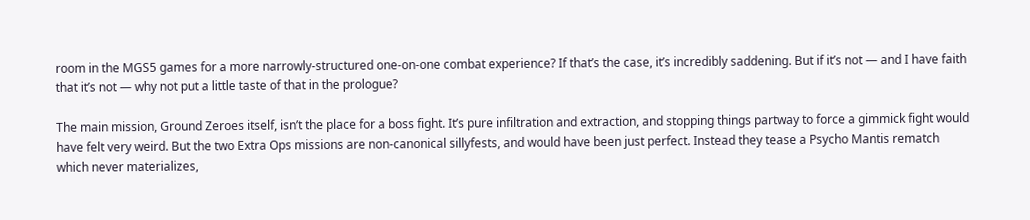room in the MGS5 games for a more narrowly-structured one-on-one combat experience? If that’s the case, it’s incredibly saddening. But if it’s not — and I have faith that it’s not — why not put a little taste of that in the prologue?

The main mission, Ground Zeroes itself, isn’t the place for a boss fight. It’s pure infiltration and extraction, and stopping things partway to force a gimmick fight would have felt very weird. But the two Extra Ops missions are non-canonical sillyfests, and would have been just perfect. Instead they tease a Psycho Mantis rematch which never materializes,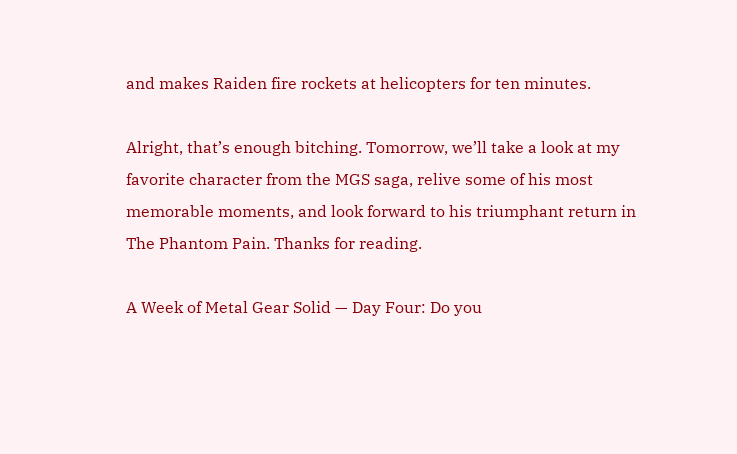and makes Raiden fire rockets at helicopters for ten minutes.

Alright, that’s enough bitching. Tomorrow, we’ll take a look at my favorite character from the MGS saga, relive some of his most memorable moments, and look forward to his triumphant return in The Phantom Pain. Thanks for reading.

A Week of Metal Gear Solid — Day Four: Do you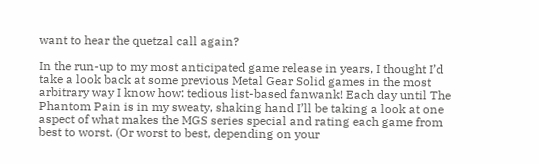want to hear the quetzal call again?

In the run-up to my most anticipated game release in years, I thought I’d take a look back at some previous Metal Gear Solid games in the most arbitrary way I know how: tedious list-based fanwank! Each day until The Phantom Pain is in my sweaty, shaking hand I’ll be taking a look at one aspect of what makes the MGS series special and rating each game from best to worst. (Or worst to best, depending on your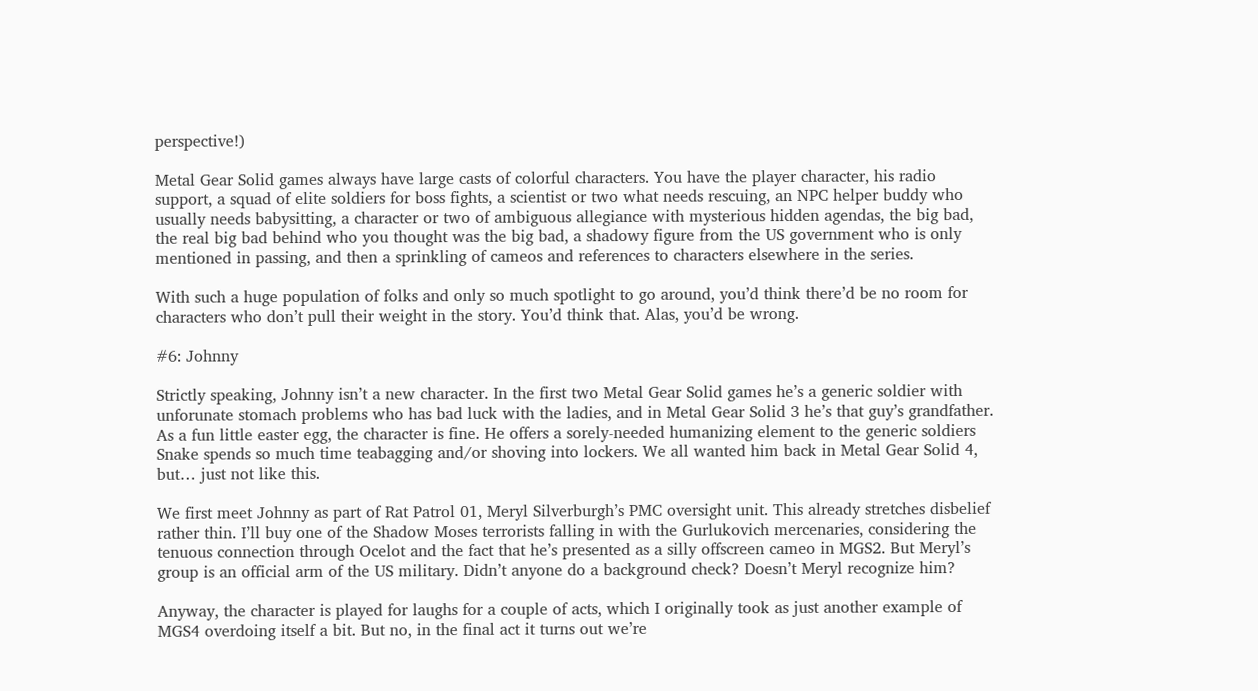perspective!)

Metal Gear Solid games always have large casts of colorful characters. You have the player character, his radio support, a squad of elite soldiers for boss fights, a scientist or two what needs rescuing, an NPC helper buddy who usually needs babysitting, a character or two of ambiguous allegiance with mysterious hidden agendas, the big bad, the real big bad behind who you thought was the big bad, a shadowy figure from the US government who is only mentioned in passing, and then a sprinkling of cameos and references to characters elsewhere in the series.

With such a huge population of folks and only so much spotlight to go around, you’d think there’d be no room for characters who don’t pull their weight in the story. You’d think that. Alas, you’d be wrong.

#6: Johnny

Strictly speaking, Johnny isn’t a new character. In the first two Metal Gear Solid games he’s a generic soldier with unforunate stomach problems who has bad luck with the ladies, and in Metal Gear Solid 3 he’s that guy’s grandfather. As a fun little easter egg, the character is fine. He offers a sorely-needed humanizing element to the generic soldiers Snake spends so much time teabagging and/or shoving into lockers. We all wanted him back in Metal Gear Solid 4, but… just not like this.

We first meet Johnny as part of Rat Patrol 01, Meryl Silverburgh’s PMC oversight unit. This already stretches disbelief rather thin. I’ll buy one of the Shadow Moses terrorists falling in with the Gurlukovich mercenaries, considering the tenuous connection through Ocelot and the fact that he’s presented as a silly offscreen cameo in MGS2. But Meryl’s group is an official arm of the US military. Didn’t anyone do a background check? Doesn’t Meryl recognize him?

Anyway, the character is played for laughs for a couple of acts, which I originally took as just another example of MGS4 overdoing itself a bit. But no, in the final act it turns out we’re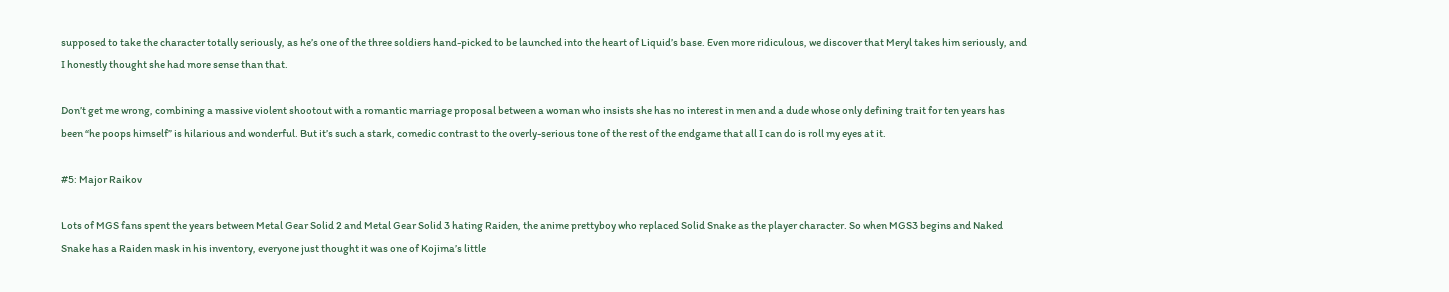supposed to take the character totally seriously, as he’s one of the three soldiers hand-picked to be launched into the heart of Liquid’s base. Even more ridiculous, we discover that Meryl takes him seriously, and I honestly thought she had more sense than that.

Don’t get me wrong, combining a massive violent shootout with a romantic marriage proposal between a woman who insists she has no interest in men and a dude whose only defining trait for ten years has been “he poops himself” is hilarious and wonderful. But it’s such a stark, comedic contrast to the overly-serious tone of the rest of the endgame that all I can do is roll my eyes at it.

#5: Major Raikov

Lots of MGS fans spent the years between Metal Gear Solid 2 and Metal Gear Solid 3 hating Raiden, the anime prettyboy who replaced Solid Snake as the player character. So when MGS3 begins and Naked Snake has a Raiden mask in his inventory, everyone just thought it was one of Kojima’s little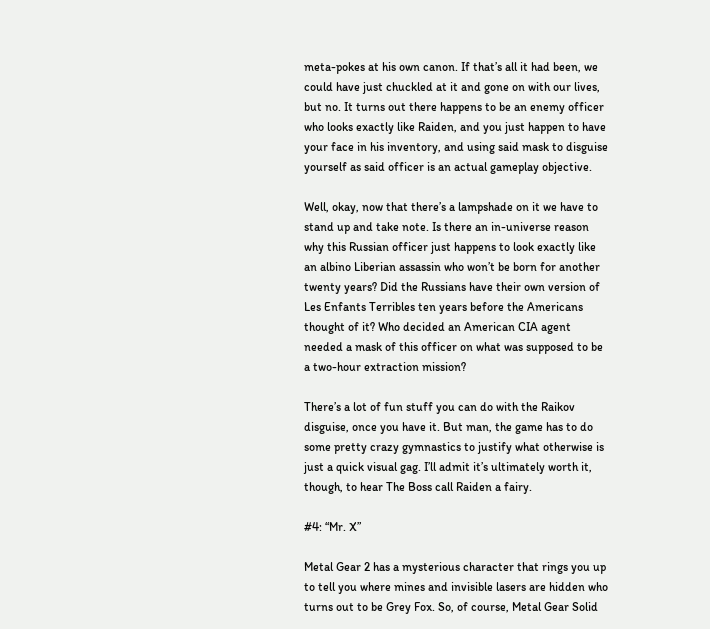meta-pokes at his own canon. If that’s all it had been, we could have just chuckled at it and gone on with our lives, but no. It turns out there happens to be an enemy officer who looks exactly like Raiden, and you just happen to have your face in his inventory, and using said mask to disguise yourself as said officer is an actual gameplay objective.

Well, okay, now that there’s a lampshade on it we have to stand up and take note. Is there an in-universe reason why this Russian officer just happens to look exactly like an albino Liberian assassin who won’t be born for another twenty years? Did the Russians have their own version of Les Enfants Terribles ten years before the Americans thought of it? Who decided an American CIA agent needed a mask of this officer on what was supposed to be a two-hour extraction mission?

There’s a lot of fun stuff you can do with the Raikov disguise, once you have it. But man, the game has to do some pretty crazy gymnastics to justify what otherwise is just a quick visual gag. I’ll admit it’s ultimately worth it, though, to hear The Boss call Raiden a fairy.

#4: “Mr. X”

Metal Gear 2 has a mysterious character that rings you up to tell you where mines and invisible lasers are hidden who turns out to be Grey Fox. So, of course, Metal Gear Solid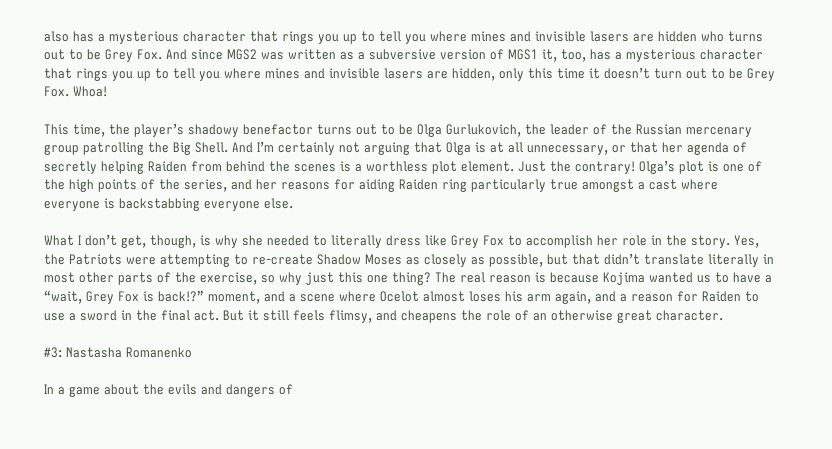also has a mysterious character that rings you up to tell you where mines and invisible lasers are hidden who turns out to be Grey Fox. And since MGS2 was written as a subversive version of MGS1 it, too, has a mysterious character that rings you up to tell you where mines and invisible lasers are hidden, only this time it doesn’t turn out to be Grey Fox. Whoa!

This time, the player’s shadowy benefactor turns out to be Olga Gurlukovich, the leader of the Russian mercenary group patrolling the Big Shell. And I’m certainly not arguing that Olga is at all unnecessary, or that her agenda of secretly helping Raiden from behind the scenes is a worthless plot element. Just the contrary! Olga’s plot is one of the high points of the series, and her reasons for aiding Raiden ring particularly true amongst a cast where everyone is backstabbing everyone else.

What I don’t get, though, is why she needed to literally dress like Grey Fox to accomplish her role in the story. Yes, the Patriots were attempting to re-create Shadow Moses as closely as possible, but that didn’t translate literally in most other parts of the exercise, so why just this one thing? The real reason is because Kojima wanted us to have a “wait, Grey Fox is back!?” moment, and a scene where Ocelot almost loses his arm again, and a reason for Raiden to use a sword in the final act. But it still feels flimsy, and cheapens the role of an otherwise great character.

#3: Nastasha Romanenko

In a game about the evils and dangers of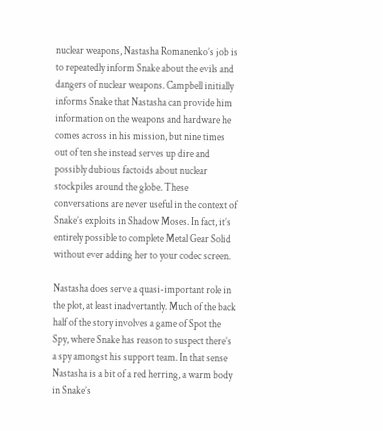nuclear weapons, Nastasha Romanenko’s job is to repeatedly inform Snake about the evils and dangers of nuclear weapons. Campbell initially informs Snake that Nastasha can provide him information on the weapons and hardware he comes across in his mission, but nine times out of ten she instead serves up dire and possibly dubious factoids about nuclear stockpiles around the globe. These conversations are never useful in the context of Snake’s exploits in Shadow Moses. In fact, it’s entirely possible to complete Metal Gear Solid without ever adding her to your codec screen.

Nastasha does serve a quasi-important role in the plot, at least inadvertantly. Much of the back half of the story involves a game of Spot the Spy, where Snake has reason to suspect there’s a spy amongst his support team. In that sense Nastasha is a bit of a red herring, a warm body in Snake’s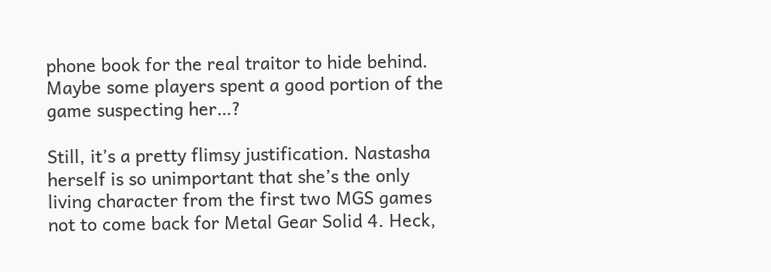phone book for the real traitor to hide behind. Maybe some players spent a good portion of the game suspecting her…?

Still, it’s a pretty flimsy justification. Nastasha herself is so unimportant that she’s the only living character from the first two MGS games not to come back for Metal Gear Solid 4. Heck,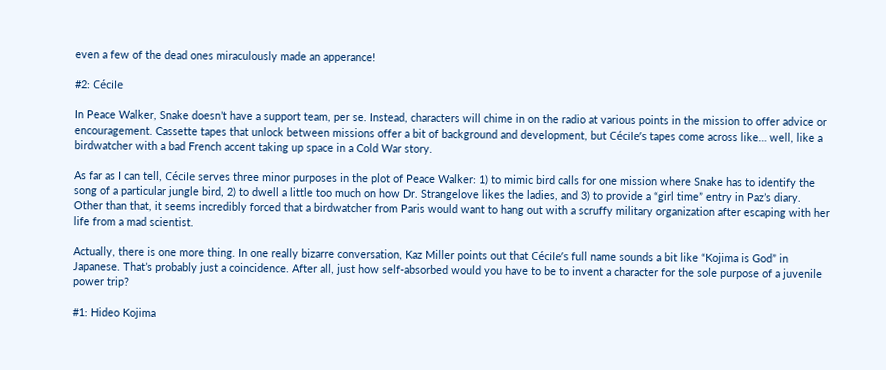even a few of the dead ones miraculously made an apperance!

#2: Cécile

In Peace Walker, Snake doesn’t have a support team, per se. Instead, characters will chime in on the radio at various points in the mission to offer advice or encouragement. Cassette tapes that unlock between missions offer a bit of background and development, but Cécile’s tapes come across like… well, like a birdwatcher with a bad French accent taking up space in a Cold War story.

As far as I can tell, Cécile serves three minor purposes in the plot of Peace Walker: 1) to mimic bird calls for one mission where Snake has to identify the song of a particular jungle bird, 2) to dwell a little too much on how Dr. Strangelove likes the ladies, and 3) to provide a “girl time” entry in Paz’s diary. Other than that, it seems incredibly forced that a birdwatcher from Paris would want to hang out with a scruffy military organization after escaping with her life from a mad scientist.

Actually, there is one more thing. In one really bizarre conversation, Kaz Miller points out that Cécile’s full name sounds a bit like “Kojima is God” in Japanese. That’s probably just a coincidence. After all, just how self-absorbed would you have to be to invent a character for the sole purpose of a juvenile power trip?

#1: Hideo Kojima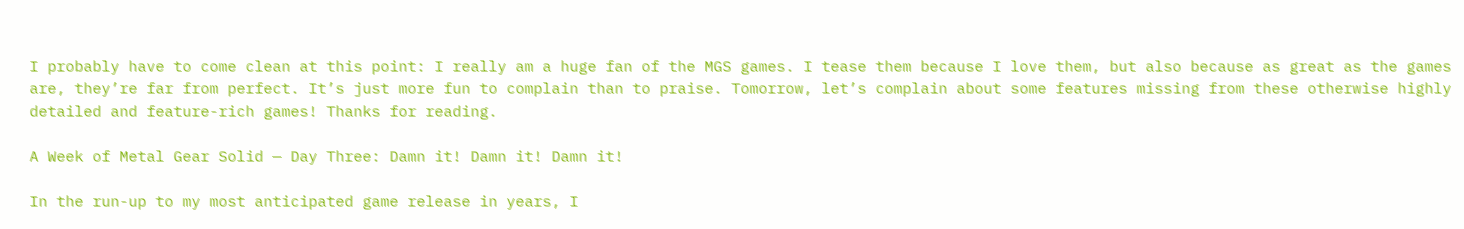I probably have to come clean at this point: I really am a huge fan of the MGS games. I tease them because I love them, but also because as great as the games are, they’re far from perfect. It’s just more fun to complain than to praise. Tomorrow, let’s complain about some features missing from these otherwise highly detailed and feature-rich games! Thanks for reading.

A Week of Metal Gear Solid — Day Three: Damn it! Damn it! Damn it!

In the run-up to my most anticipated game release in years, I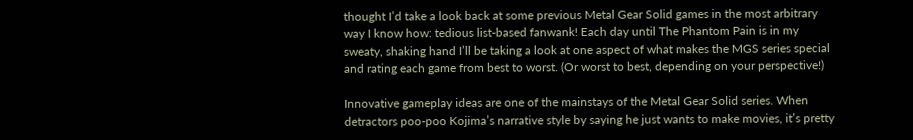thought I’d take a look back at some previous Metal Gear Solid games in the most arbitrary way I know how: tedious list-based fanwank! Each day until The Phantom Pain is in my sweaty, shaking hand I’ll be taking a look at one aspect of what makes the MGS series special and rating each game from best to worst. (Or worst to best, depending on your perspective!)

Innovative gameplay ideas are one of the mainstays of the Metal Gear Solid series. When detractors poo-poo Kojima’s narrative style by saying he just wants to make movies, it’s pretty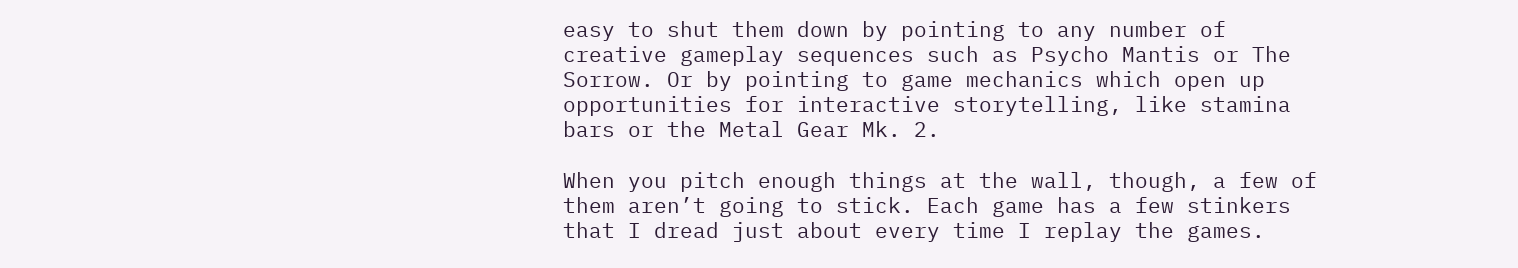easy to shut them down by pointing to any number of creative gameplay sequences such as Psycho Mantis or The Sorrow. Or by pointing to game mechanics which open up opportunities for interactive storytelling, like stamina bars or the Metal Gear Mk. 2.

When you pitch enough things at the wall, though, a few of them aren’t going to stick. Each game has a few stinkers that I dread just about every time I replay the games.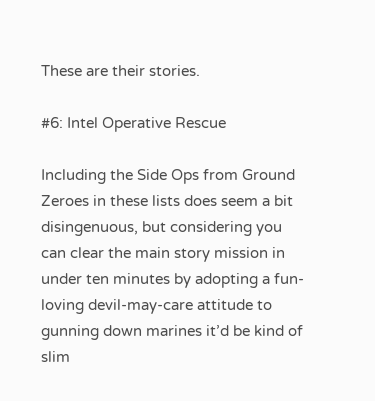These are their stories.

#6: Intel Operative Rescue

Including the Side Ops from Ground Zeroes in these lists does seem a bit disingenuous, but considering you can clear the main story mission in under ten minutes by adopting a fun-loving devil-may-care attitude to gunning down marines it’d be kind of slim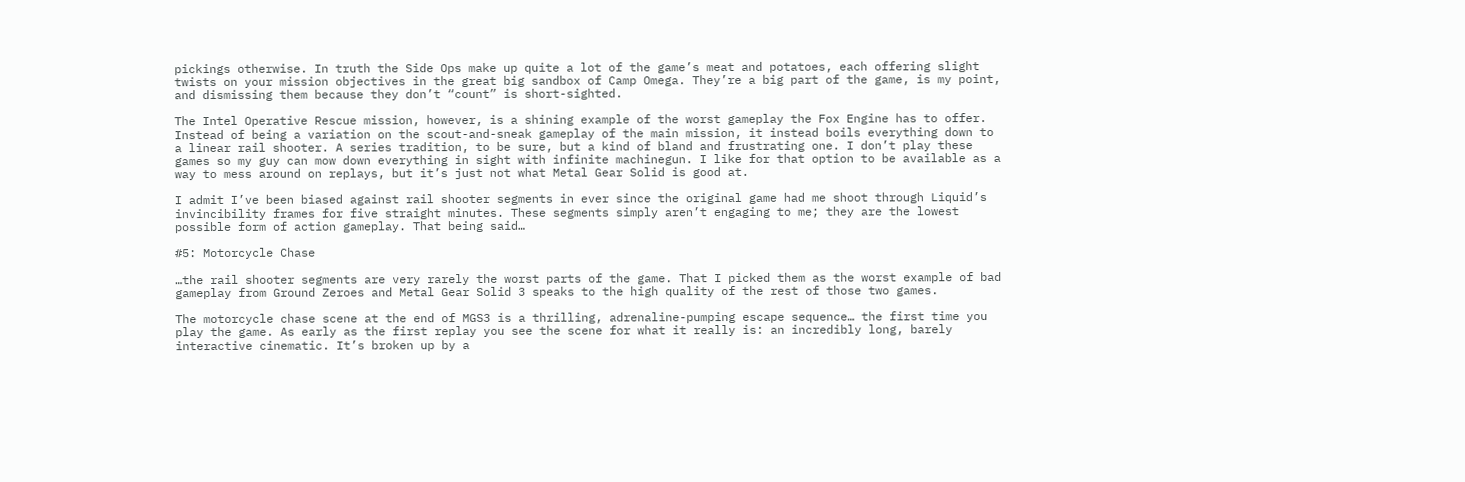pickings otherwise. In truth the Side Ops make up quite a lot of the game’s meat and potatoes, each offering slight twists on your mission objectives in the great big sandbox of Camp Omega. They’re a big part of the game, is my point, and dismissing them because they don’t “count” is short-sighted.

The Intel Operative Rescue mission, however, is a shining example of the worst gameplay the Fox Engine has to offer. Instead of being a variation on the scout-and-sneak gameplay of the main mission, it instead boils everything down to a linear rail shooter. A series tradition, to be sure, but a kind of bland and frustrating one. I don’t play these games so my guy can mow down everything in sight with infinite machinegun. I like for that option to be available as a way to mess around on replays, but it’s just not what Metal Gear Solid is good at.

I admit I’ve been biased against rail shooter segments in ever since the original game had me shoot through Liquid’s invincibility frames for five straight minutes. These segments simply aren’t engaging to me; they are the lowest possible form of action gameplay. That being said…

#5: Motorcycle Chase

…the rail shooter segments are very rarely the worst parts of the game. That I picked them as the worst example of bad gameplay from Ground Zeroes and Metal Gear Solid 3 speaks to the high quality of the rest of those two games.

The motorcycle chase scene at the end of MGS3 is a thrilling, adrenaline-pumping escape sequence… the first time you play the game. As early as the first replay you see the scene for what it really is: an incredibly long, barely interactive cinematic. It’s broken up by a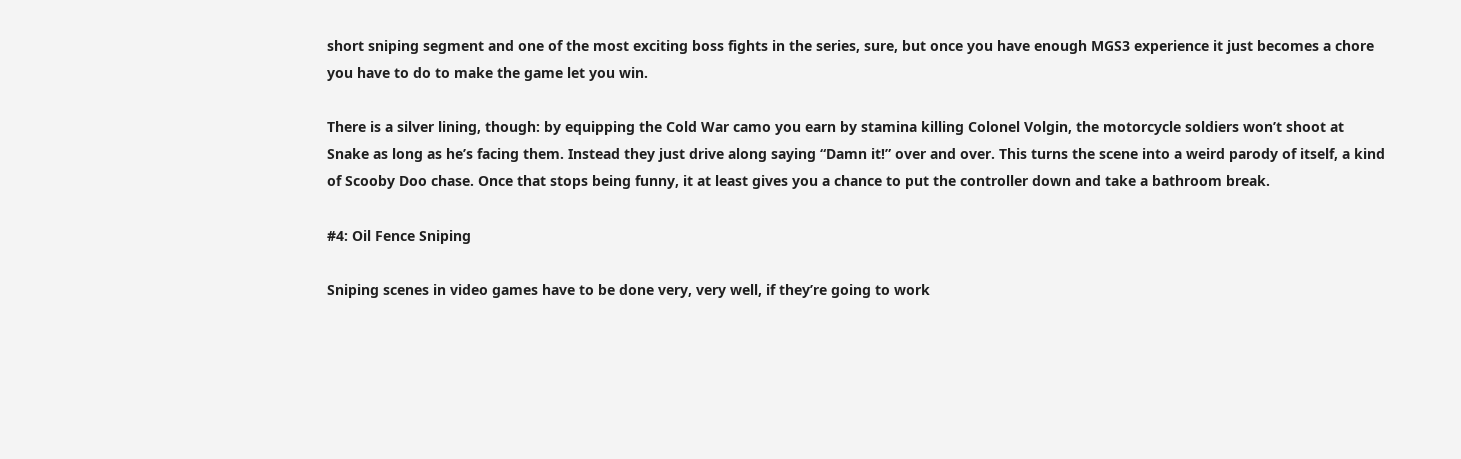short sniping segment and one of the most exciting boss fights in the series, sure, but once you have enough MGS3 experience it just becomes a chore you have to do to make the game let you win.

There is a silver lining, though: by equipping the Cold War camo you earn by stamina killing Colonel Volgin, the motorcycle soldiers won’t shoot at Snake as long as he’s facing them. Instead they just drive along saying “Damn it!” over and over. This turns the scene into a weird parody of itself, a kind of Scooby Doo chase. Once that stops being funny, it at least gives you a chance to put the controller down and take a bathroom break.

#4: Oil Fence Sniping

Sniping scenes in video games have to be done very, very well, if they’re going to work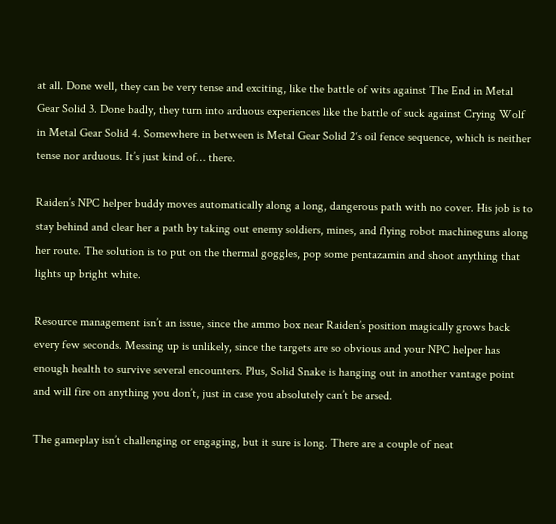at all. Done well, they can be very tense and exciting, like the battle of wits against The End in Metal Gear Solid 3. Done badly, they turn into arduous experiences like the battle of suck against Crying Wolf in Metal Gear Solid 4. Somewhere in between is Metal Gear Solid 2‘s oil fence sequence, which is neither tense nor arduous. It’s just kind of… there.

Raiden’s NPC helper buddy moves automatically along a long, dangerous path with no cover. His job is to stay behind and clear her a path by taking out enemy soldiers, mines, and flying robot machineguns along her route. The solution is to put on the thermal goggles, pop some pentazamin and shoot anything that lights up bright white.

Resource management isn’t an issue, since the ammo box near Raiden’s position magically grows back every few seconds. Messing up is unlikely, since the targets are so obvious and your NPC helper has enough health to survive several encounters. Plus, Solid Snake is hanging out in another vantage point and will fire on anything you don’t, just in case you absolutely can’t be arsed.

The gameplay isn’t challenging or engaging, but it sure is long. There are a couple of neat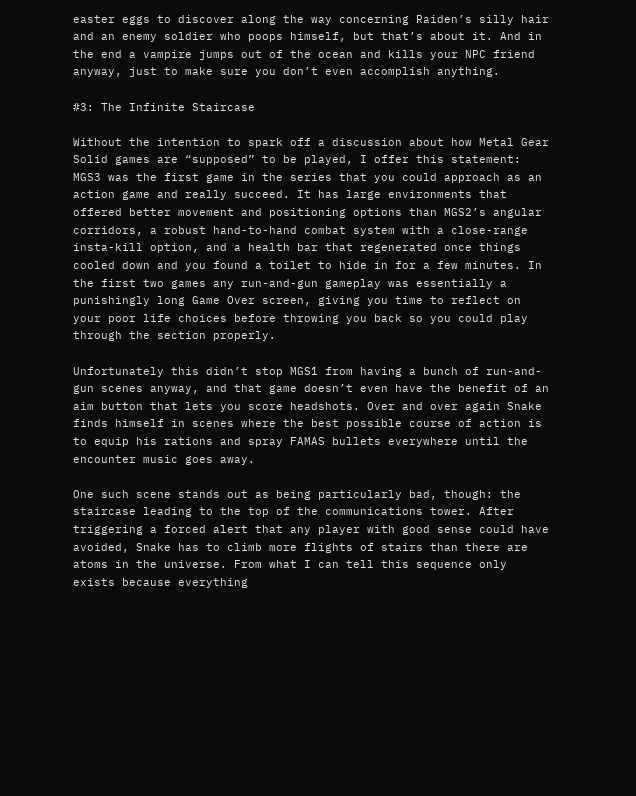easter eggs to discover along the way concerning Raiden’s silly hair and an enemy soldier who poops himself, but that’s about it. And in the end a vampire jumps out of the ocean and kills your NPC friend anyway, just to make sure you don’t even accomplish anything.

#3: The Infinite Staircase

Without the intention to spark off a discussion about how Metal Gear Solid games are “supposed” to be played, I offer this statement: MGS3 was the first game in the series that you could approach as an action game and really succeed. It has large environments that offered better movement and positioning options than MGS2’s angular corridors, a robust hand-to-hand combat system with a close-range insta-kill option, and a health bar that regenerated once things cooled down and you found a toilet to hide in for a few minutes. In the first two games any run-and-gun gameplay was essentially a punishingly long Game Over screen, giving you time to reflect on your poor life choices before throwing you back so you could play through the section properly.

Unfortunately this didn’t stop MGS1 from having a bunch of run-and-gun scenes anyway, and that game doesn’t even have the benefit of an aim button that lets you score headshots. Over and over again Snake finds himself in scenes where the best possible course of action is to equip his rations and spray FAMAS bullets everywhere until the encounter music goes away.

One such scene stands out as being particularly bad, though: the staircase leading to the top of the communications tower. After triggering a forced alert that any player with good sense could have avoided, Snake has to climb more flights of stairs than there are atoms in the universe. From what I can tell this sequence only exists because everything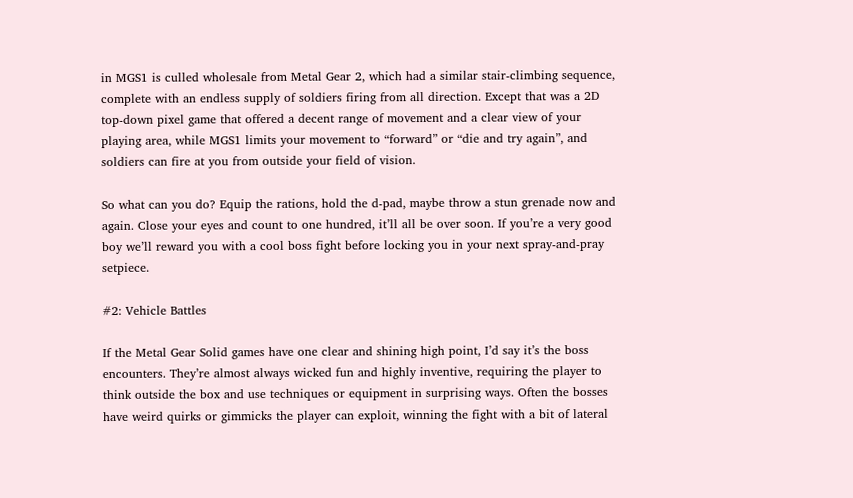in MGS1 is culled wholesale from Metal Gear 2, which had a similar stair-climbing sequence, complete with an endless supply of soldiers firing from all direction. Except that was a 2D top-down pixel game that offered a decent range of movement and a clear view of your playing area, while MGS1 limits your movement to “forward” or “die and try again”, and soldiers can fire at you from outside your field of vision.

So what can you do? Equip the rations, hold the d-pad, maybe throw a stun grenade now and again. Close your eyes and count to one hundred, it’ll all be over soon. If you’re a very good boy we’ll reward you with a cool boss fight before locking you in your next spray-and-pray setpiece.

#2: Vehicle Battles

If the Metal Gear Solid games have one clear and shining high point, I’d say it’s the boss encounters. They’re almost always wicked fun and highly inventive, requiring the player to think outside the box and use techniques or equipment in surprising ways. Often the bosses have weird quirks or gimmicks the player can exploit, winning the fight with a bit of lateral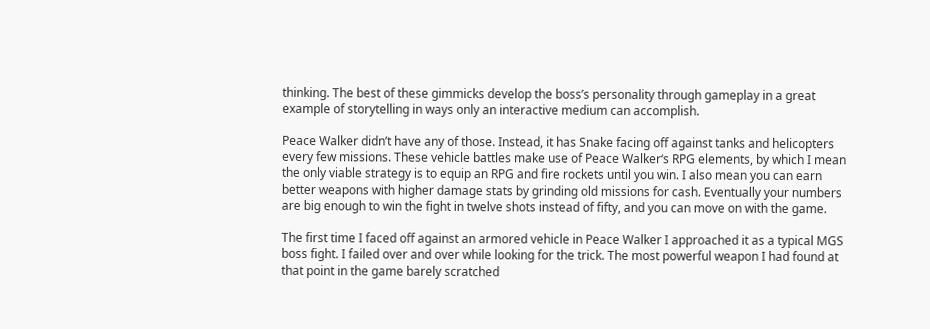thinking. The best of these gimmicks develop the boss’s personality through gameplay in a great example of storytelling in ways only an interactive medium can accomplish.

Peace Walker didn’t have any of those. Instead, it has Snake facing off against tanks and helicopters every few missions. These vehicle battles make use of Peace Walker‘s RPG elements, by which I mean the only viable strategy is to equip an RPG and fire rockets until you win. I also mean you can earn better weapons with higher damage stats by grinding old missions for cash. Eventually your numbers are big enough to win the fight in twelve shots instead of fifty, and you can move on with the game.

The first time I faced off against an armored vehicle in Peace Walker I approached it as a typical MGS boss fight. I failed over and over while looking for the trick. The most powerful weapon I had found at that point in the game barely scratched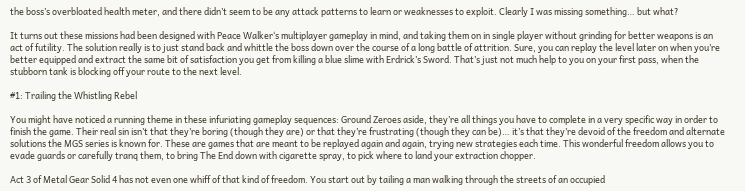the boss’s overbloated health meter, and there didn’t seem to be any attack patterns to learn or weaknesses to exploit. Clearly I was missing something… but what?

It turns out these missions had been designed with Peace Walker‘s multiplayer gameplay in mind, and taking them on in single player without grinding for better weapons is an act of futility. The solution really is to just stand back and whittle the boss down over the course of a long battle of attrition. Sure, you can replay the level later on when you’re better equipped and extract the same bit of satisfaction you get from killing a blue slime with Erdrick’s Sword. That’s just not much help to you on your first pass, when the stubborn tank is blocking off your route to the next level.

#1: Trailing the Whistling Rebel

You might have noticed a running theme in these infuriating gameplay sequences: Ground Zeroes aside, they’re all things you have to complete in a very specific way in order to finish the game. Their real sin isn’t that they’re boring (though they are) or that they’re frustrating (though they can be)… it’s that they’re devoid of the freedom and alternate solutions the MGS series is known for. These are games that are meant to be replayed again and again, trying new strategies each time. This wonderful freedom allows you to evade guards or carefully tranq them, to bring The End down with cigarette spray, to pick where to land your extraction chopper.

Act 3 of Metal Gear Solid 4 has not even one whiff of that kind of freedom. You start out by tailing a man walking through the streets of an occupied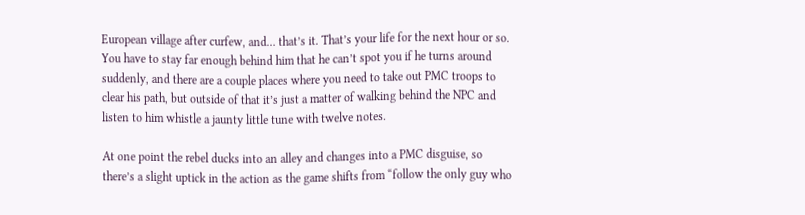European village after curfew, and… that’s it. That’s your life for the next hour or so. You have to stay far enough behind him that he can’t spot you if he turns around suddenly, and there are a couple places where you need to take out PMC troops to clear his path, but outside of that it’s just a matter of walking behind the NPC and listen to him whistle a jaunty little tune with twelve notes.

At one point the rebel ducks into an alley and changes into a PMC disguise, so there’s a slight uptick in the action as the game shifts from “follow the only guy who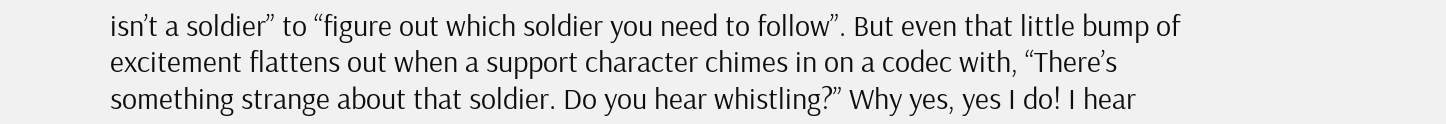isn’t a soldier” to “figure out which soldier you need to follow”. But even that little bump of excitement flattens out when a support character chimes in on a codec with, “There’s something strange about that soldier. Do you hear whistling?” Why yes, yes I do! I hear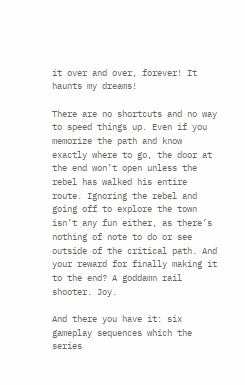it over and over, forever! It haunts my dreams!

There are no shortcuts and no way to speed things up. Even if you memorize the path and know exactly where to go, the door at the end won’t open unless the rebel has walked his entire route. Ignoring the rebel and going off to explore the town isn’t any fun either, as there’s nothing of note to do or see outside of the critical path. And your reward for finally making it to the end? A goddamn rail shooter. Joy.

And there you have it: six gameplay sequences which the series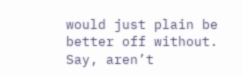would just plain be better off without. Say, aren’t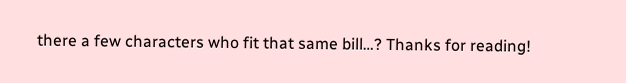there a few characters who fit that same bill…? Thanks for reading!